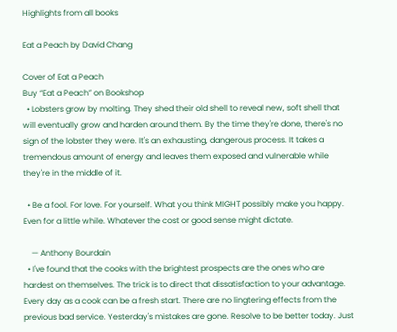Highlights from all books

Eat a Peach by David Chang

Cover of Eat a Peach
Buy “Eat a Peach” on Bookshop
  • Lobsters grow by molting. They shed their old shell to reveal new, soft shell that will eventually grow and harden around them. By the time they're done, there's no sign of the lobster they were. It's an exhausting, dangerous process. It takes a tremendous amount of energy and leaves them exposed and vulnerable while they're in the middle of it.

  • Be a fool. For love. For yourself. What you think MIGHT possibly make you happy. Even for a little while. Whatever the cost or good sense might dictate.

    — Anthony Bourdain
  • I've found that the cooks with the brightest prospects are the ones who are hardest on themselves. The trick is to direct that dissatisfaction to your advantage. Every day as a cook can be a fresh start. There are no lingtering effects from the previous bad service. Yesterday's mistakes are gone. Resolve to be better today. Just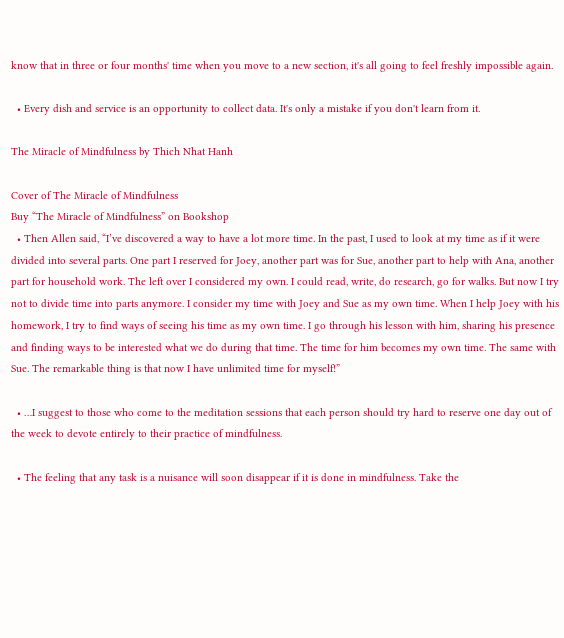know that in three or four months' time when you move to a new section, it's all going to feel freshly impossible again.

  • Every dish and service is an opportunity to collect data. It's only a mistake if you don't learn from it.

The Miracle of Mindfulness by Thich Nhat Hanh

Cover of The Miracle of Mindfulness
Buy “The Miracle of Mindfulness” on Bookshop
  • Then Allen said, “I’ve discovered a way to have a lot more time. In the past, I used to look at my time as if it were divided into several parts. One part I reserved for Joey, another part was for Sue, another part to help with Ana, another part for household work. The left over I considered my own. I could read, write, do research, go for walks. But now I try not to divide time into parts anymore. I consider my time with Joey and Sue as my own time. When I help Joey with his homework, I try to find ways of seeing his time as my own time. I go through his lesson with him, sharing his presence and finding ways to be interested what we do during that time. The time for him becomes my own time. The same with Sue. The remarkable thing is that now I have unlimited time for myself!”

  • …I suggest to those who come to the meditation sessions that each person should try hard to reserve one day out of the week to devote entirely to their practice of mindfulness.

  • The feeling that any task is a nuisance will soon disappear if it is done in mindfulness. Take the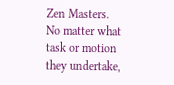Zen Masters. No matter what task or motion they undertake,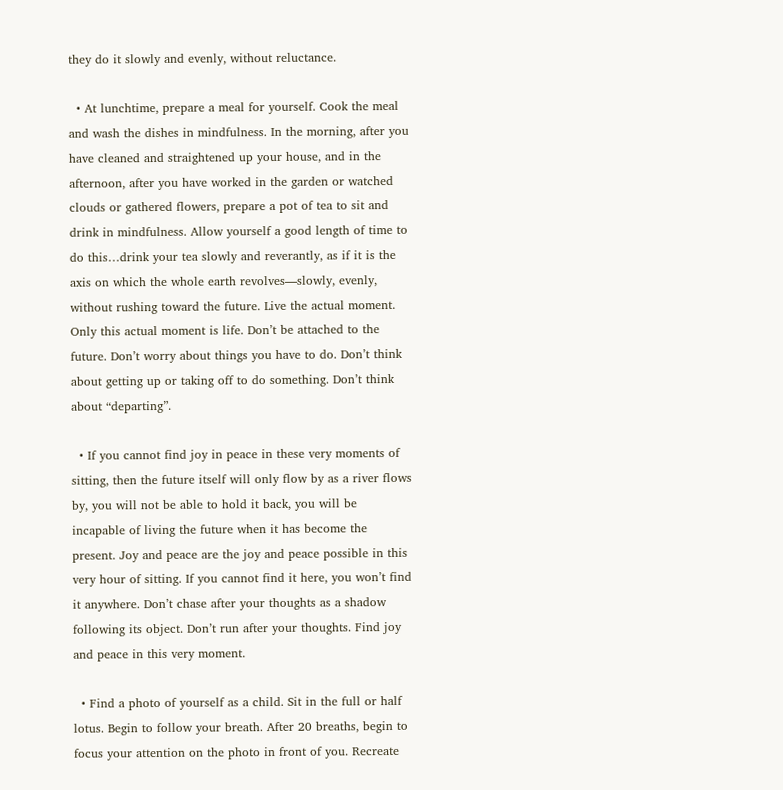they do it slowly and evenly, without reluctance.

  • At lunchtime, prepare a meal for yourself. Cook the meal and wash the dishes in mindfulness. In the morning, after you have cleaned and straightened up your house, and in the afternoon, after you have worked in the garden or watched clouds or gathered flowers, prepare a pot of tea to sit and drink in mindfulness. Allow yourself a good length of time to do this…drink your tea slowly and reverantly, as if it is the axis on which the whole earth revolves—slowly, evenly, without rushing toward the future. Live the actual moment. Only this actual moment is life. Don’t be attached to the future. Don’t worry about things you have to do. Don’t think about getting up or taking off to do something. Don’t think about “departing”.

  • If you cannot find joy in peace in these very moments of sitting, then the future itself will only flow by as a river flows by, you will not be able to hold it back, you will be incapable of living the future when it has become the present. Joy and peace are the joy and peace possible in this very hour of sitting. If you cannot find it here, you won’t find it anywhere. Don’t chase after your thoughts as a shadow following its object. Don’t run after your thoughts. Find joy and peace in this very moment.

  • Find a photo of yourself as a child. Sit in the full or half lotus. Begin to follow your breath. After 20 breaths, begin to focus your attention on the photo in front of you. Recreate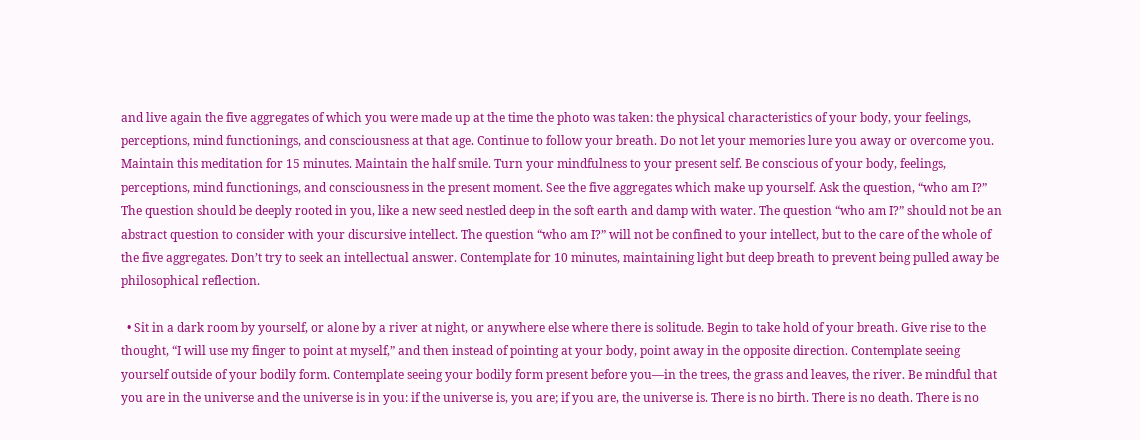and live again the five aggregates of which you were made up at the time the photo was taken: the physical characteristics of your body, your feelings, perceptions, mind functionings, and consciousness at that age. Continue to follow your breath. Do not let your memories lure you away or overcome you. Maintain this meditation for 15 minutes. Maintain the half smile. Turn your mindfulness to your present self. Be conscious of your body, feelings, perceptions, mind functionings, and consciousness in the present moment. See the five aggregates which make up yourself. Ask the question, “who am I?” The question should be deeply rooted in you, like a new seed nestled deep in the soft earth and damp with water. The question “who am I?” should not be an abstract question to consider with your discursive intellect. The question “who am I?” will not be confined to your intellect, but to the care of the whole of the five aggregates. Don’t try to seek an intellectual answer. Contemplate for 10 minutes, maintaining light but deep breath to prevent being pulled away be philosophical reflection.

  • Sit in a dark room by yourself, or alone by a river at night, or anywhere else where there is solitude. Begin to take hold of your breath. Give rise to the thought, “I will use my finger to point at myself,” and then instead of pointing at your body, point away in the opposite direction. Contemplate seeing yourself outside of your bodily form. Contemplate seeing your bodily form present before you—in the trees, the grass and leaves, the river. Be mindful that you are in the universe and the universe is in you: if the universe is, you are; if you are, the universe is. There is no birth. There is no death. There is no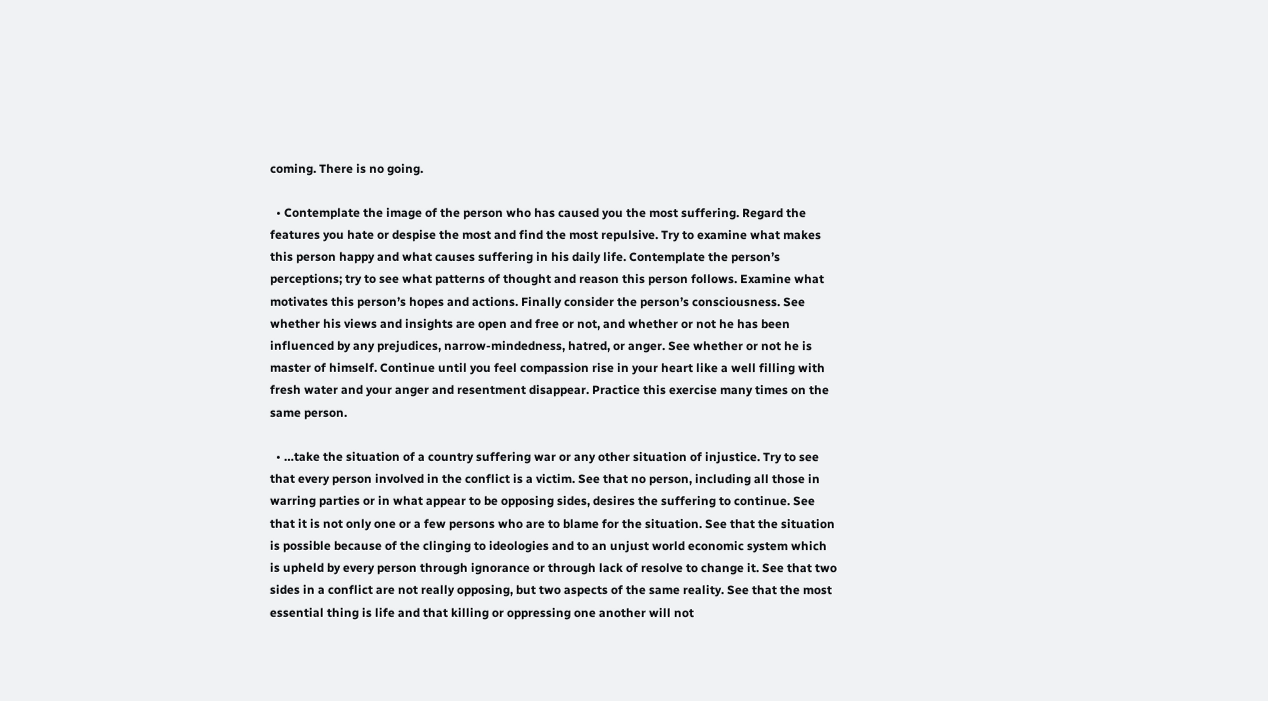coming. There is no going.

  • Contemplate the image of the person who has caused you the most suffering. Regard the features you hate or despise the most and find the most repulsive. Try to examine what makes this person happy and what causes suffering in his daily life. Contemplate the person’s perceptions; try to see what patterns of thought and reason this person follows. Examine what motivates this person’s hopes and actions. Finally consider the person’s consciousness. See whether his views and insights are open and free or not, and whether or not he has been influenced by any prejudices, narrow-mindedness, hatred, or anger. See whether or not he is master of himself. Continue until you feel compassion rise in your heart like a well filling with fresh water and your anger and resentment disappear. Practice this exercise many times on the same person.

  • …take the situation of a country suffering war or any other situation of injustice. Try to see that every person involved in the conflict is a victim. See that no person, including all those in warring parties or in what appear to be opposing sides, desires the suffering to continue. See that it is not only one or a few persons who are to blame for the situation. See that the situation is possible because of the clinging to ideologies and to an unjust world economic system which is upheld by every person through ignorance or through lack of resolve to change it. See that two sides in a conflict are not really opposing, but two aspects of the same reality. See that the most essential thing is life and that killing or oppressing one another will not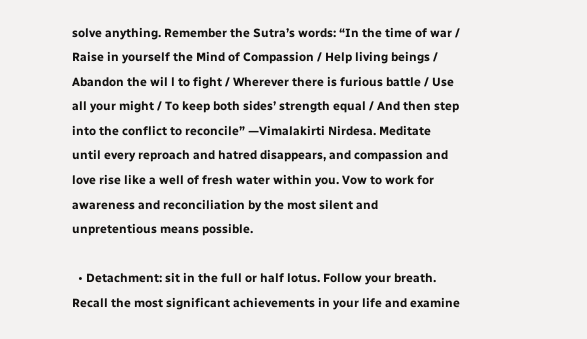solve anything. Remember the Sutra’s words: “In the time of war / Raise in yourself the Mind of Compassion / Help living beings / Abandon the wil l to fight / Wherever there is furious battle / Use all your might / To keep both sides’ strength equal / And then step into the conflict to reconcile” —Vimalakirti Nirdesa. Meditate until every reproach and hatred disappears, and compassion and love rise like a well of fresh water within you. Vow to work for awareness and reconciliation by the most silent and unpretentious means possible.

  • Detachment: sit in the full or half lotus. Follow your breath. Recall the most significant achievements in your life and examine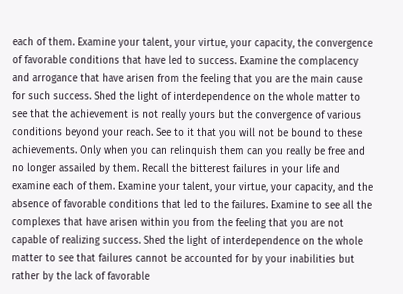each of them. Examine your talent, your virtue, your capacity, the convergence of favorable conditions that have led to success. Examine the complacency and arrogance that have arisen from the feeling that you are the main cause for such success. Shed the light of interdependence on the whole matter to see that the achievement is not really yours but the convergence of various conditions beyond your reach. See to it that you will not be bound to these achievements. Only when you can relinquish them can you really be free and no longer assailed by them. Recall the bitterest failures in your life and examine each of them. Examine your talent, your virtue, your capacity, and the absence of favorable conditions that led to the failures. Examine to see all the complexes that have arisen within you from the feeling that you are not capable of realizing success. Shed the light of interdependence on the whole matter to see that failures cannot be accounted for by your inabilities but rather by the lack of favorable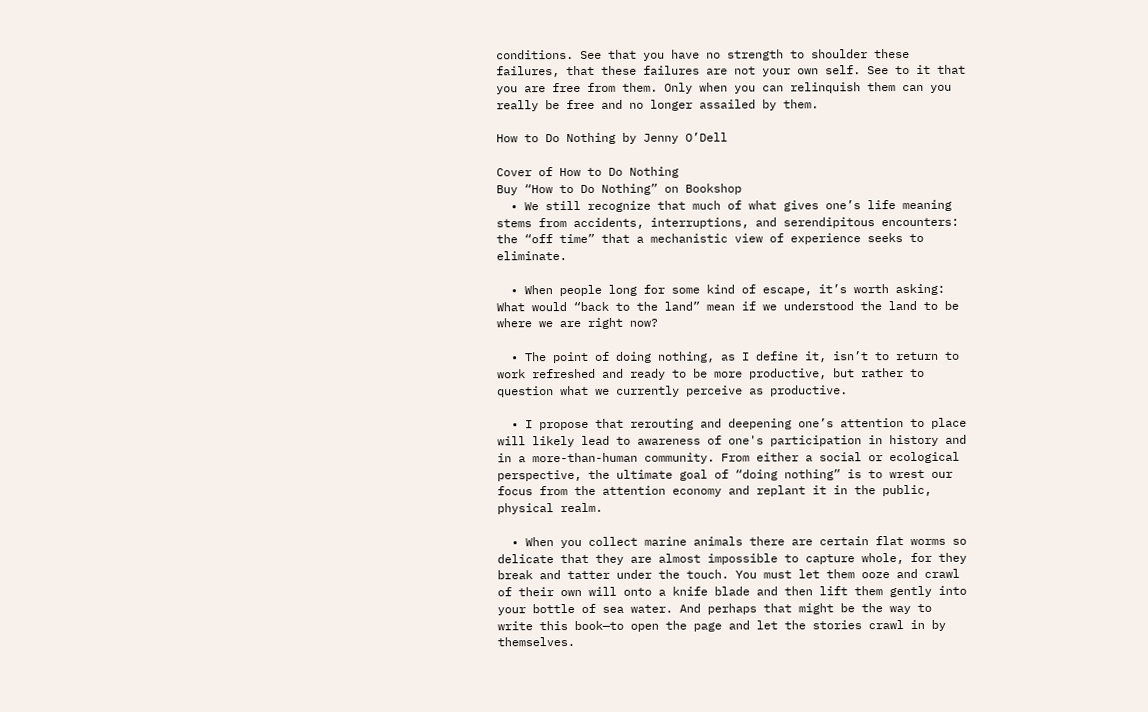conditions. See that you have no strength to shoulder these failures, that these failures are not your own self. See to it that you are free from them. Only when you can relinquish them can you really be free and no longer assailed by them.

How to Do Nothing by Jenny O’Dell

Cover of How to Do Nothing
Buy “How to Do Nothing” on Bookshop
  • We still recognize that much of what gives one’s life meaning stems from accidents, interruptions, and serendipitous encounters: the “off time” that a mechanistic view of experience seeks to eliminate.

  • When people long for some kind of escape, it’s worth asking: What would “back to the land” mean if we understood the land to be where we are right now?

  • The point of doing nothing, as I define it, isn’t to return to work refreshed and ready to be more productive, but rather to question what we currently perceive as productive.

  • I propose that rerouting and deepening one’s attention to place will likely lead to awareness of one's participation in history and in a more-than-human community. From either a social or ecological perspective, the ultimate goal of “doing nothing” is to wrest our focus from the attention economy and replant it in the public, physical realm.

  • When you collect marine animals there are certain flat worms so delicate that they are almost impossible to capture whole, for they break and tatter under the touch. You must let them ooze and crawl of their own will onto a knife blade and then lift them gently into your bottle of sea water. And perhaps that might be the way to write this book—to open the page and let the stories crawl in by themselves.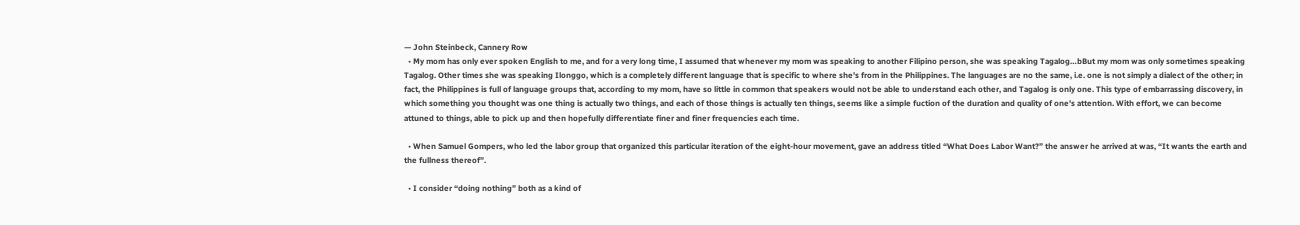— John Steinbeck, Cannery Row
  • My mom has only ever spoken English to me, and for a very long time, I assumed that whenever my mom was speaking to another Filipino person, she was speaking Tagalog…bBut my mom was only sometimes speaking Tagalog. Other times she was speaking Ilonggo, which is a completely different language that is specific to where she's from in the Philippines. The languages are no the same, i.e. one is not simply a dialect of the other; in fact, the Philippines is full of language groups that, according to my mom, have so little in common that speakers would not be able to understand each other, and Tagalog is only one. This type of embarrassing discovery, in which something you thought was one thing is actually two things, and each of those things is actually ten things, seems like a simple fuction of the duration and quality of one's attention. With effort, we can become attuned to things, able to pick up and then hopefully differentiate finer and finer frequencies each time.

  • When Samuel Gompers, who led the labor group that organized this particular iteration of the eight-hour movement, gave an address titled “What Does Labor Want?” the answer he arrived at was, “It wants the earth and the fullness thereof”.

  • I consider “doing nothing” both as a kind of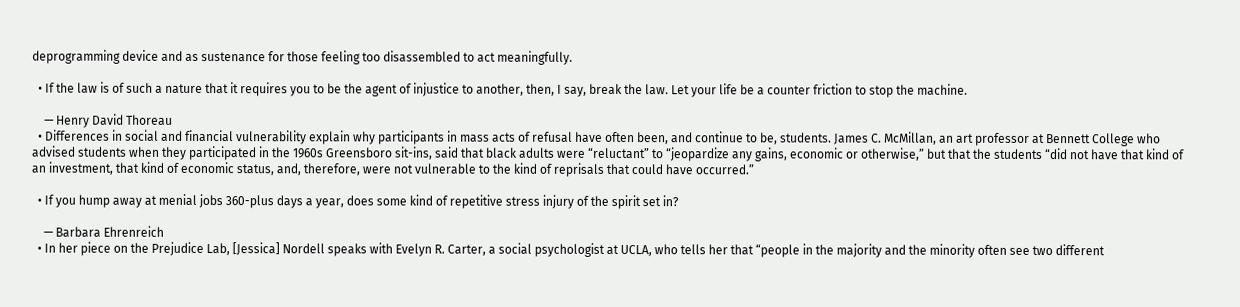deprogramming device and as sustenance for those feeling too disassembled to act meaningfully.

  • If the law is of such a nature that it requires you to be the agent of injustice to another, then, I say, break the law. Let your life be a counter friction to stop the machine.

    — Henry David Thoreau
  • Differences in social and financial vulnerability explain why participants in mass acts of refusal have often been, and continue to be, students. James C. McMillan, an art professor at Bennett College who advised students when they participated in the 1960s Greensboro sit-ins, said that black adults were “reluctant” to “jeopardize any gains, economic or otherwise,” but that the students “did not have that kind of an investment, that kind of economic status, and, therefore, were not vulnerable to the kind of reprisals that could have occurred.”

  • If you hump away at menial jobs 360-plus days a year, does some kind of repetitive stress injury of the spirit set in?

    — Barbara Ehrenreich
  • In her piece on the Prejudice Lab, [Jessica] Nordell speaks with Evelyn R. Carter, a social psychologist at UCLA, who tells her that “people in the majority and the minority often see two different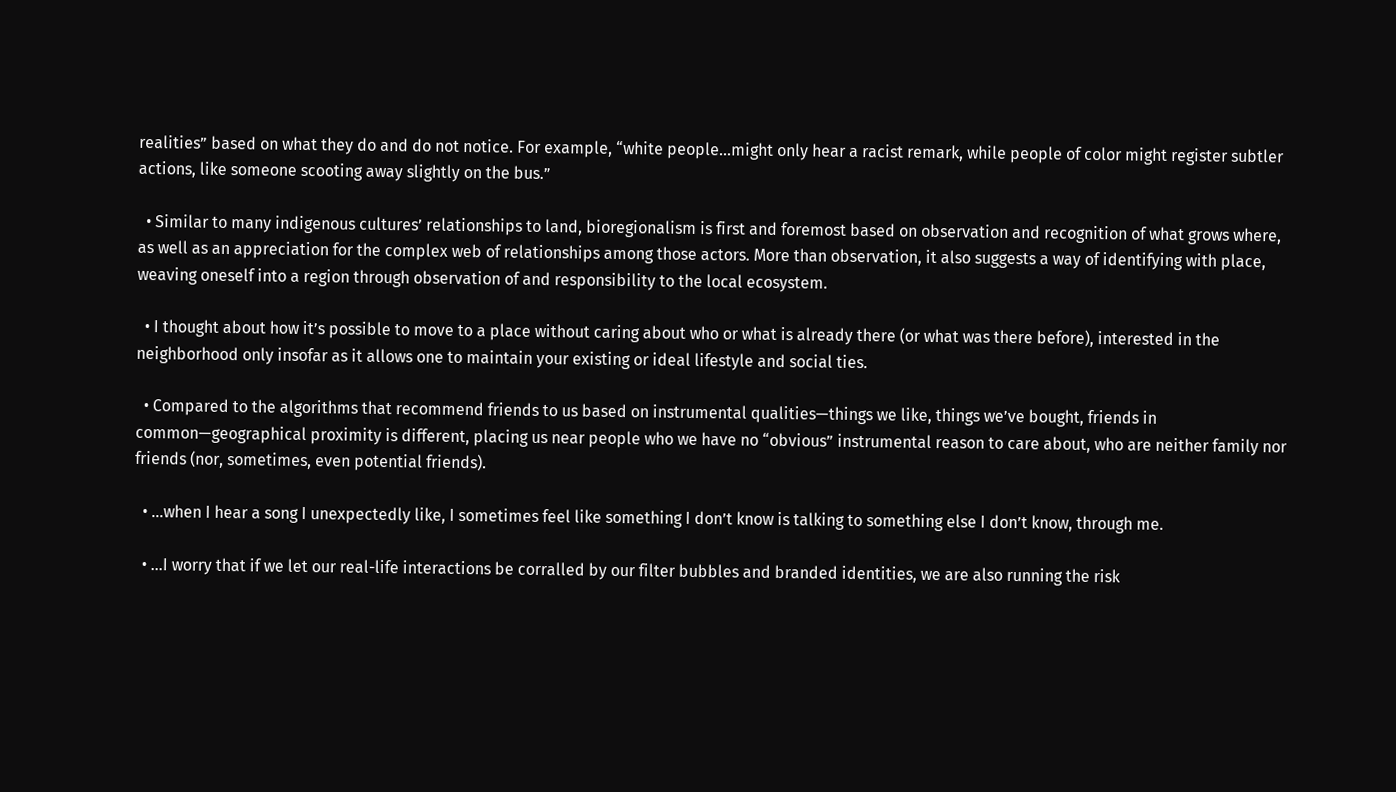realities” based on what they do and do not notice. For example, “white people…might only hear a racist remark, while people of color might register subtler actions, like someone scooting away slightly on the bus.”

  • Similar to many indigenous cultures’ relationships to land, bioregionalism is first and foremost based on observation and recognition of what grows where, as well as an appreciation for the complex web of relationships among those actors. More than observation, it also suggests a way of identifying with place, weaving oneself into a region through observation of and responsibility to the local ecosystem.

  • I thought about how it’s possible to move to a place without caring about who or what is already there (or what was there before), interested in the neighborhood only insofar as it allows one to maintain your existing or ideal lifestyle and social ties.

  • Compared to the algorithms that recommend friends to us based on instrumental qualities—things we like, things we’ve bought, friends in common—geographical proximity is different, placing us near people who we have no “obvious” instrumental reason to care about, who are neither family nor friends (nor, sometimes, even potential friends).

  • …when I hear a song I unexpectedly like, I sometimes feel like something I don’t know is talking to something else I don’t know, through me.

  • …I worry that if we let our real-life interactions be corralled by our filter bubbles and branded identities, we are also running the risk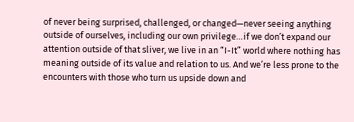of never being surprised, challenged, or changed—never seeing anything outside of ourselves, including our own privilege…if we don’t expand our attention outside of that sliver, we live in an “I-It” world where nothing has meaning outside of its value and relation to us. And we’re less prone to the encounters with those who turn us upside down and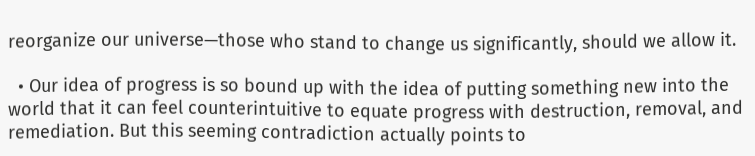reorganize our universe—those who stand to change us significantly, should we allow it.

  • Our idea of progress is so bound up with the idea of putting something new into the world that it can feel counterintuitive to equate progress with destruction, removal, and remediation. But this seeming contradiction actually points to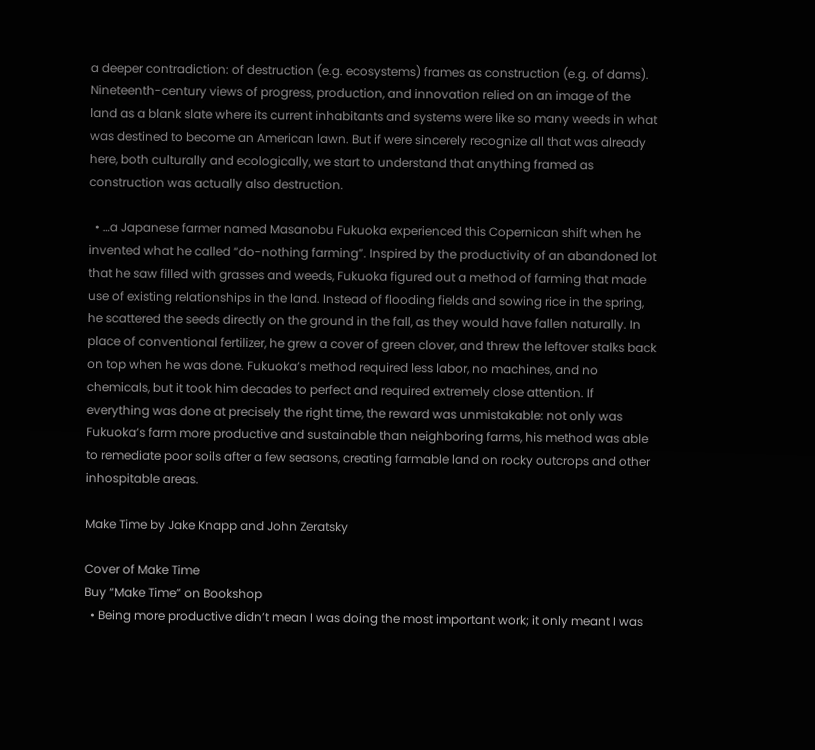a deeper contradiction: of destruction (e.g. ecosystems) frames as construction (e.g. of dams). Nineteenth-century views of progress, production, and innovation relied on an image of the land as a blank slate where its current inhabitants and systems were like so many weeds in what was destined to become an American lawn. But if were sincerely recognize all that was already here, both culturally and ecologically, we start to understand that anything framed as construction was actually also destruction.

  • …a Japanese farmer named Masanobu Fukuoka experienced this Copernican shift when he invented what he called “do-nothing farming”. Inspired by the productivity of an abandoned lot that he saw filled with grasses and weeds, Fukuoka figured out a method of farming that made use of existing relationships in the land. Instead of flooding fields and sowing rice in the spring, he scattered the seeds directly on the ground in the fall, as they would have fallen naturally. In place of conventional fertilizer, he grew a cover of green clover, and threw the leftover stalks back on top when he was done. Fukuoka’s method required less labor, no machines, and no chemicals, but it took him decades to perfect and required extremely close attention. If everything was done at precisely the right time, the reward was unmistakable: not only was Fukuoka’s farm more productive and sustainable than neighboring farms, his method was able to remediate poor soils after a few seasons, creating farmable land on rocky outcrops and other inhospitable areas.

Make Time by Jake Knapp and John Zeratsky

Cover of Make Time
Buy “Make Time” on Bookshop
  • Being more productive didn’t mean I was doing the most important work; it only meant I was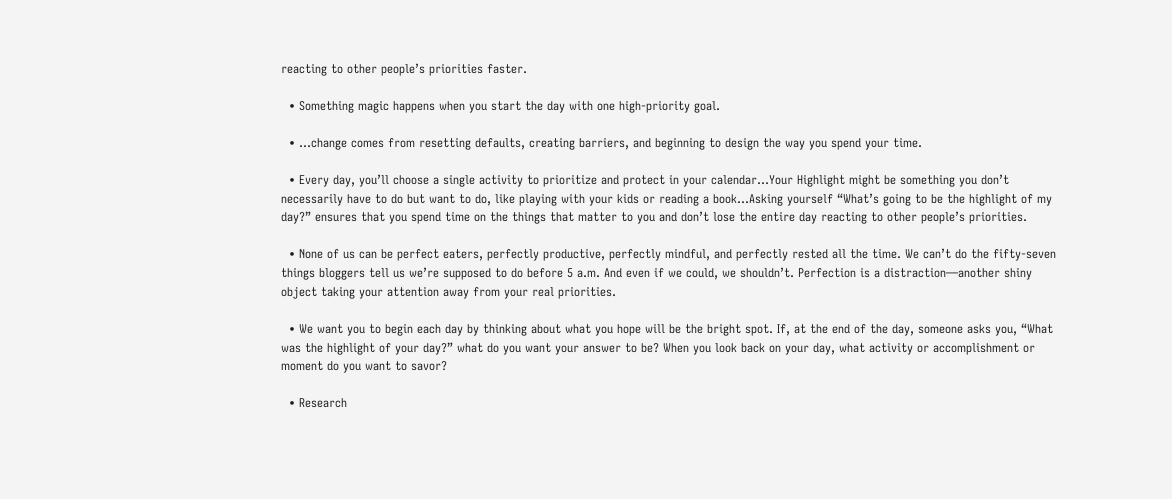reacting to other people’s priorities faster.

  • Something magic happens when you start the day with one high-priority goal.

  • …change comes from resetting defaults, creating barriers, and beginning to design the way you spend your time.

  • Every day, you’ll choose a single activity to prioritize and protect in your calendar…Your Highlight might be something you don’t necessarily have to do but want to do, like playing with your kids or reading a book…Asking yourself “What’s going to be the highlight of my day?” ensures that you spend time on the things that matter to you and don’t lose the entire day reacting to other people’s priorities.

  • None of us can be perfect eaters, perfectly productive, perfectly mindful, and perfectly rested all the time. We can’t do the fifty-seven things bloggers tell us we’re supposed to do before 5 a.m. And even if we could, we shouldn’t. Perfection is a distraction—another shiny object taking your attention away from your real priorities.

  • We want you to begin each day by thinking about what you hope will be the bright spot. If, at the end of the day, someone asks you, “What was the highlight of your day?” what do you want your answer to be? When you look back on your day, what activity or accomplishment or moment do you want to savor?

  • Research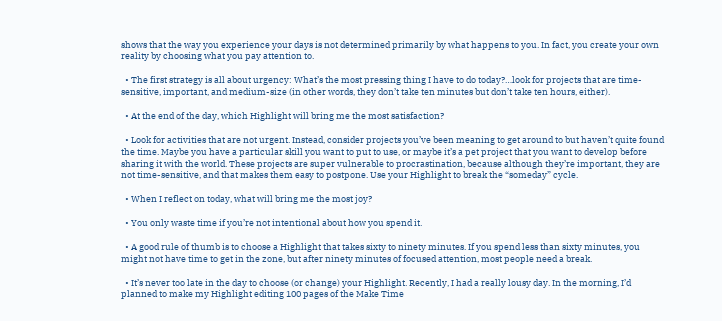shows that the way you experience your days is not determined primarily by what happens to you. In fact, you create your own reality by choosing what you pay attention to.

  • The first strategy is all about urgency: What’s the most pressing thing I have to do today?…look for projects that are time-sensitive, important, and medium-size (in other words, they don’t take ten minutes but don’t take ten hours, either).

  • At the end of the day, which Highlight will bring me the most satisfaction?

  • Look for activities that are not urgent. Instead, consider projects you’ve been meaning to get around to but haven’t quite found the time. Maybe you have a particular skill you want to put to use, or maybe it’s a pet project that you want to develop before sharing it with the world. These projects are super vulnerable to procrastination, because although they’re important, they are not time-sensitive, and that makes them easy to postpone. Use your Highlight to break the “someday” cycle.

  • When I reflect on today, what will bring me the most joy?

  • You only waste time if you’re not intentional about how you spend it.

  • A good rule of thumb is to choose a Highlight that takes sixty to ninety minutes. If you spend less than sixty minutes, you might not have time to get in the zone, but after ninety minutes of focused attention, most people need a break.

  • It’s never too late in the day to choose (or change) your Highlight. Recently, I had a really lousy day. In the morning, I’d planned to make my Highlight editing 100 pages of the Make Time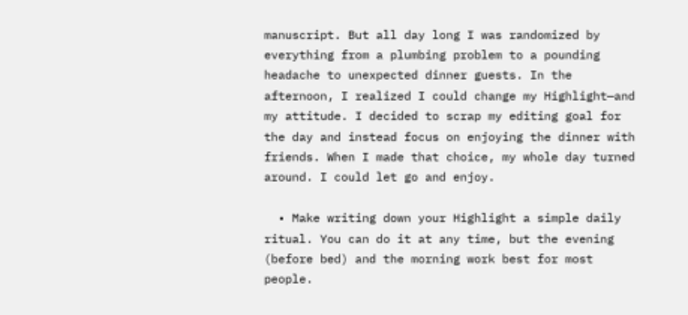manuscript. But all day long I was randomized by everything from a plumbing problem to a pounding headache to unexpected dinner guests. In the afternoon, I realized I could change my Highlight—and my attitude. I decided to scrap my editing goal for the day and instead focus on enjoying the dinner with friends. When I made that choice, my whole day turned around. I could let go and enjoy.

  • Make writing down your Highlight a simple daily ritual. You can do it at any time, but the evening (before bed) and the morning work best for most people.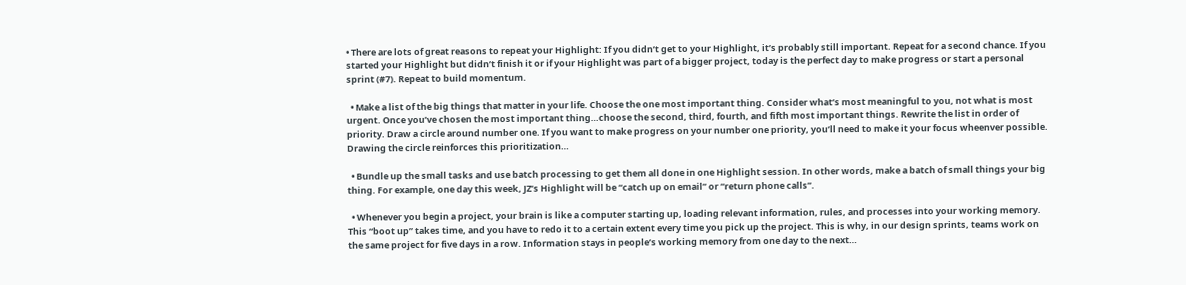• There are lots of great reasons to repeat your Highlight: If you didn’t get to your Highlight, it’s probably still important. Repeat for a second chance. If you started your Highlight but didn’t finish it or if your Highlight was part of a bigger project, today is the perfect day to make progress or start a personal sprint (#7). Repeat to build momentum.

  • Make a list of the big things that matter in your life. Choose the one most important thing. Consider what’s most meaningful to you, not what is most urgent. Once you’ve chosen the most important thing…choose the second, third, fourth, and fifth most important things. Rewrite the list in order of priority. Draw a circle around number one. If you want to make progress on your number one priority, you’ll need to make it your focus wheenver possible. Drawing the circle reinforces this prioritization…

  • Bundle up the small tasks and use batch processing to get them all done in one Highlight session. In other words, make a batch of small things your big thing. For example, one day this week, JZ’s Highlight will be “catch up on email” or “return phone calls”.

  • Whenever you begin a project, your brain is like a computer starting up, loading relevant information, rules, and processes into your working memory. This “boot up” takes time, and you have to redo it to a certain extent every time you pick up the project. This is why, in our design sprints, teams work on the same project for five days in a row. Information stays in people’s working memory from one day to the next…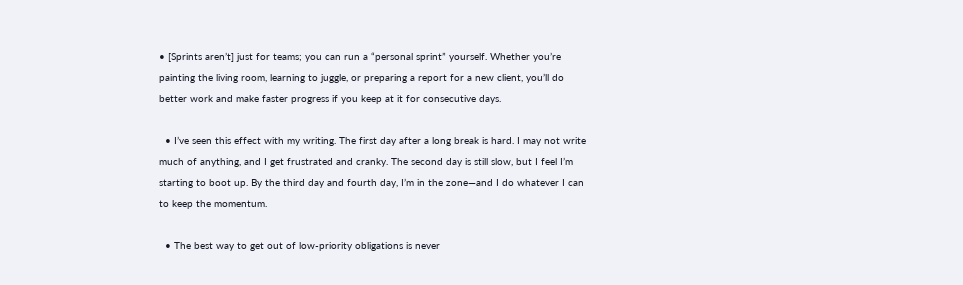• [Sprints aren’t] just for teams; you can run a “personal sprint” yourself. Whether you’re painting the living room, learning to juggle, or preparing a report for a new client, you’ll do better work and make faster progress if you keep at it for consecutive days.

  • I’ve seen this effect with my writing. The first day after a long break is hard. I may not write much of anything, and I get frustrated and cranky. The second day is still slow, but I feel I’m starting to boot up. By the third day and fourth day, I’m in the zone—and I do whatever I can to keep the momentum.

  • The best way to get out of low-priority obligations is never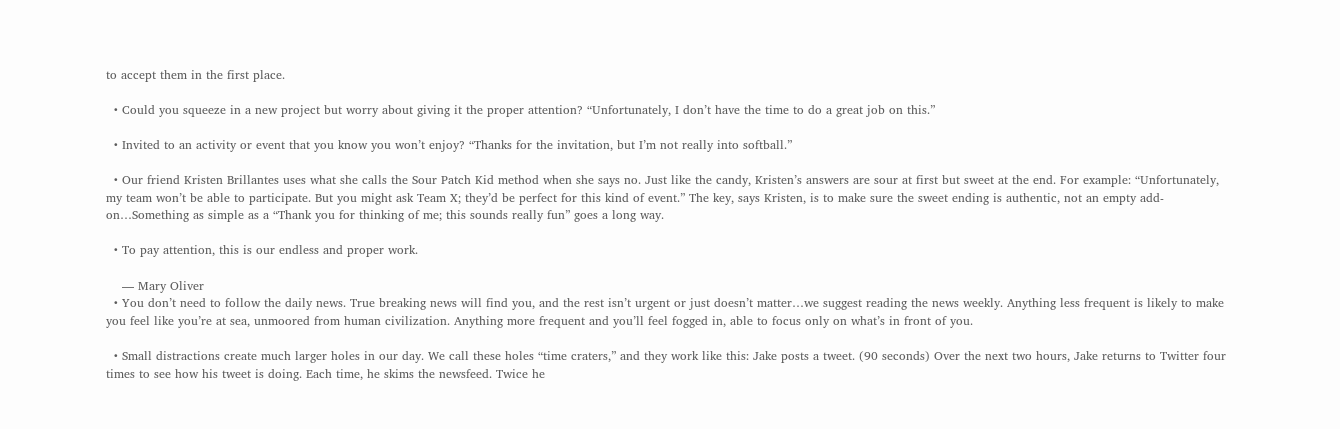to accept them in the first place.

  • Could you squeeze in a new project but worry about giving it the proper attention? “Unfortunately, I don’t have the time to do a great job on this.”

  • Invited to an activity or event that you know you won’t enjoy? “Thanks for the invitation, but I’m not really into softball.”

  • Our friend Kristen Brillantes uses what she calls the Sour Patch Kid method when she says no. Just like the candy, Kristen’s answers are sour at first but sweet at the end. For example: “Unfortunately, my team won’t be able to participate. But you might ask Team X; they’d be perfect for this kind of event.” The key, says Kristen, is to make sure the sweet ending is authentic, not an empty add-on…Something as simple as a “Thank you for thinking of me; this sounds really fun” goes a long way.

  • To pay attention, this is our endless and proper work.

    — Mary Oliver
  • You don’t need to follow the daily news. True breaking news will find you, and the rest isn’t urgent or just doesn’t matter…we suggest reading the news weekly. Anything less frequent is likely to make you feel like you’re at sea, unmoored from human civilization. Anything more frequent and you’ll feel fogged in, able to focus only on what’s in front of you.

  • Small distractions create much larger holes in our day. We call these holes “time craters,” and they work like this: Jake posts a tweet. (90 seconds) Over the next two hours, Jake returns to Twitter four times to see how his tweet is doing. Each time, he skims the newsfeed. Twice he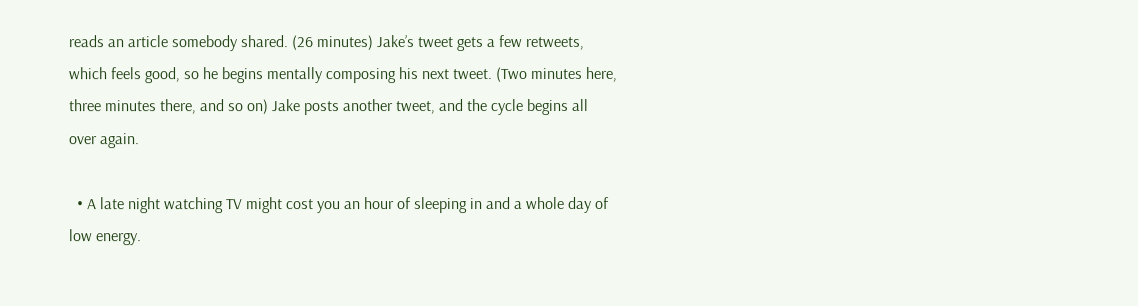reads an article somebody shared. (26 minutes) Jake’s tweet gets a few retweets, which feels good, so he begins mentally composing his next tweet. (Two minutes here, three minutes there, and so on) Jake posts another tweet, and the cycle begins all over again.

  • A late night watching TV might cost you an hour of sleeping in and a whole day of low energy.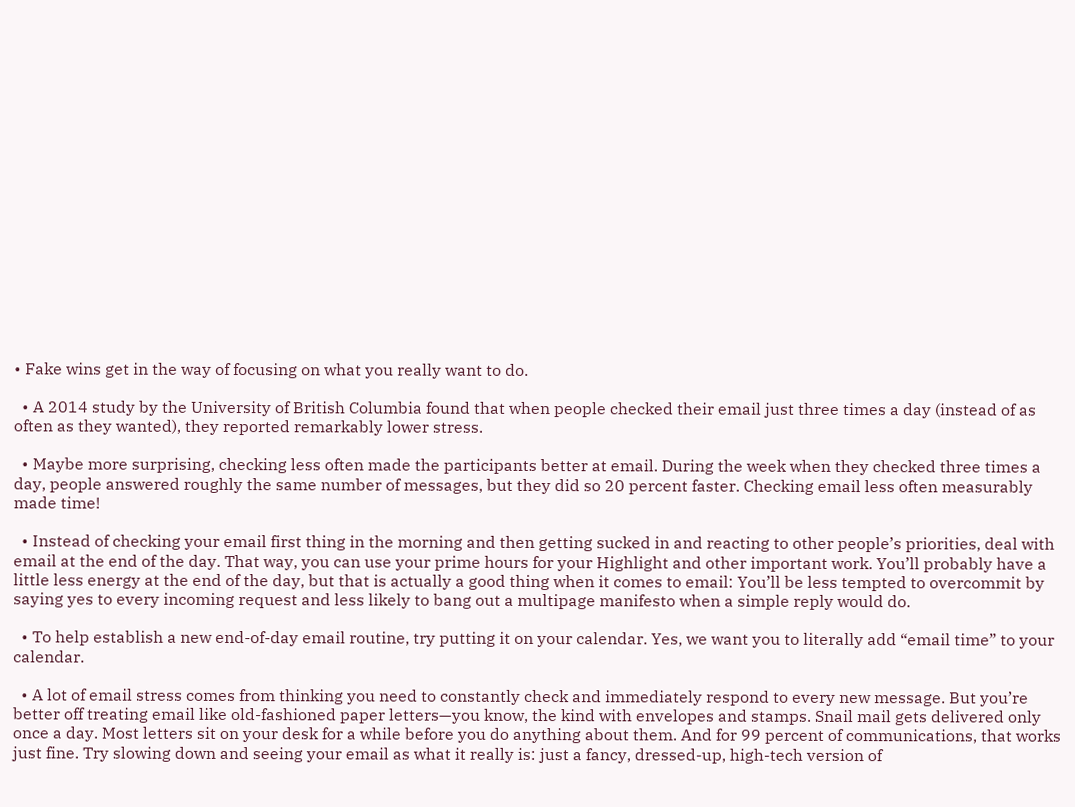• Fake wins get in the way of focusing on what you really want to do.

  • A 2014 study by the University of British Columbia found that when people checked their email just three times a day (instead of as often as they wanted), they reported remarkably lower stress.

  • Maybe more surprising, checking less often made the participants better at email. During the week when they checked three times a day, people answered roughly the same number of messages, but they did so 20 percent faster. Checking email less often measurably made time!

  • Instead of checking your email first thing in the morning and then getting sucked in and reacting to other people’s priorities, deal with email at the end of the day. That way, you can use your prime hours for your Highlight and other important work. You’ll probably have a little less energy at the end of the day, but that is actually a good thing when it comes to email: You’ll be less tempted to overcommit by saying yes to every incoming request and less likely to bang out a multipage manifesto when a simple reply would do.

  • To help establish a new end-of-day email routine, try putting it on your calendar. Yes, we want you to literally add “email time” to your calendar.

  • A lot of email stress comes from thinking you need to constantly check and immediately respond to every new message. But you’re better off treating email like old-fashioned paper letters—you know, the kind with envelopes and stamps. Snail mail gets delivered only once a day. Most letters sit on your desk for a while before you do anything about them. And for 99 percent of communications, that works just fine. Try slowing down and seeing your email as what it really is: just a fancy, dressed-up, high-tech version of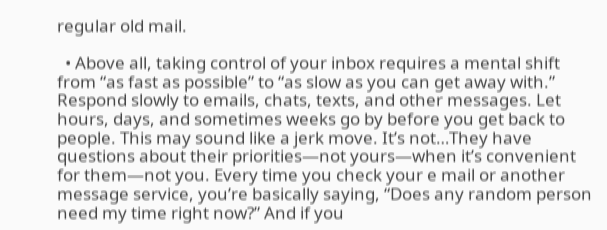regular old mail.

  • Above all, taking control of your inbox requires a mental shift from “as fast as possible” to “as slow as you can get away with.” Respond slowly to emails, chats, texts, and other messages. Let hours, days, and sometimes weeks go by before you get back to people. This may sound like a jerk move. It’s not…They have questions about their priorities—not yours—when it’s convenient for them—not you. Every time you check your e mail or another message service, you’re basically saying, “Does any random person need my time right now?” And if you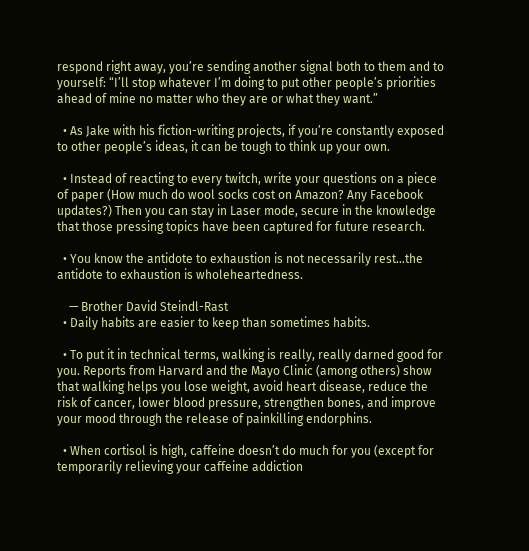respond right away, you’re sending another signal both to them and to yourself: “I’ll stop whatever I’m doing to put other people’s priorities ahead of mine no matter who they are or what they want.”

  • As Jake with his fiction-writing projects, if you’re constantly exposed to other people’s ideas, it can be tough to think up your own.

  • Instead of reacting to every twitch, write your questions on a piece of paper (How much do wool socks cost on Amazon? Any Facebook updates?) Then you can stay in Laser mode, secure in the knowledge that those pressing topics have been captured for future research.

  • You know the antidote to exhaustion is not necessarily rest…the antidote to exhaustion is wholeheartedness.

    — Brother David Steindl-Rast
  • Daily habits are easier to keep than sometimes habits.

  • To put it in technical terms, walking is really, really darned good for you. Reports from Harvard and the Mayo Clinic (among others) show that walking helps you lose weight, avoid heart disease, reduce the risk of cancer, lower blood pressure, strengthen bones, and improve your mood through the release of painkilling endorphins.

  • When cortisol is high, caffeine doesn’t do much for you (except for temporarily relieving your caffeine addiction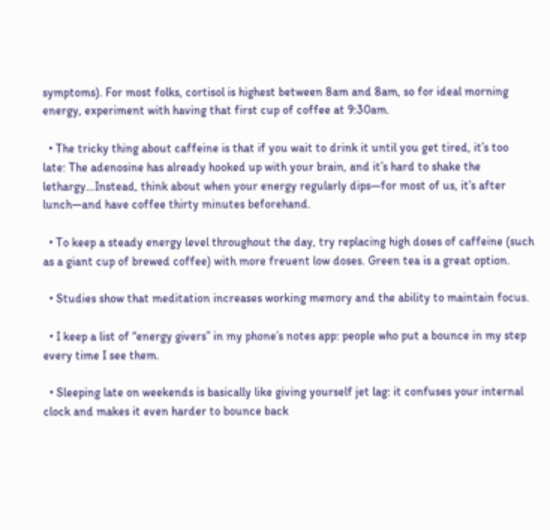symptoms). For most folks, cortisol is highest between 8am and 8am, so for ideal morning energy, experiment with having that first cup of coffee at 9:30am.

  • The tricky thing about caffeine is that if you wait to drink it until you get tired, it’s too late: The adenosine has already hooked up with your brain, and it’s hard to shake the lethargy…Instead, think about when your energy regularly dips—for most of us, it’s after lunch—and have coffee thirty minutes beforehand.

  • To keep a steady energy level throughout the day, try replacing high doses of caffeine (such as a giant cup of brewed coffee) with more freuent low doses. Green tea is a great option.

  • Studies show that meditation increases working memory and the ability to maintain focus.

  • I keep a list of “energy givers” in my phone’s notes app: people who put a bounce in my step every time I see them.

  • Sleeping late on weekends is basically like giving yourself jet lag: it confuses your internal clock and makes it even harder to bounce back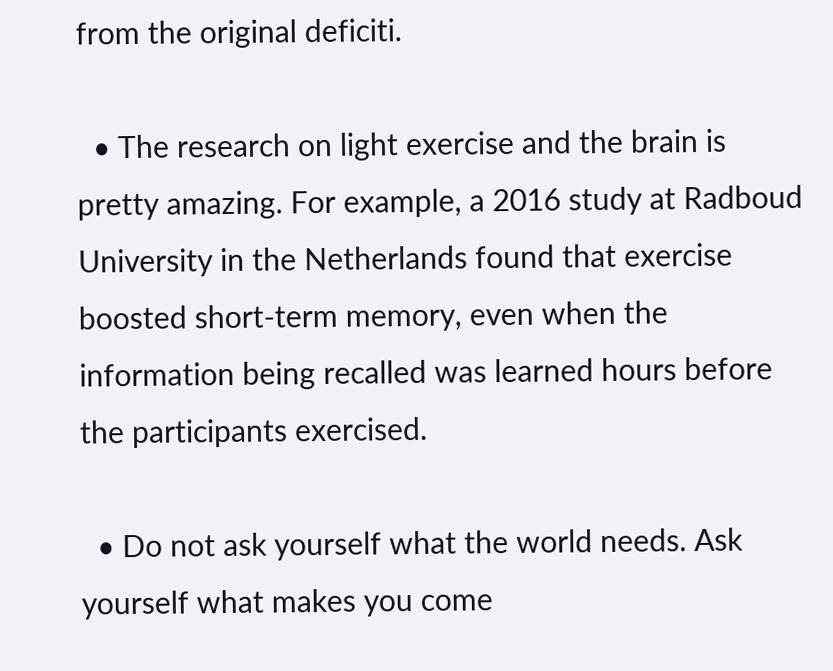from the original deficiti.

  • The research on light exercise and the brain is pretty amazing. For example, a 2016 study at Radboud University in the Netherlands found that exercise boosted short-term memory, even when the information being recalled was learned hours before the participants exercised.

  • Do not ask yourself what the world needs. Ask yourself what makes you come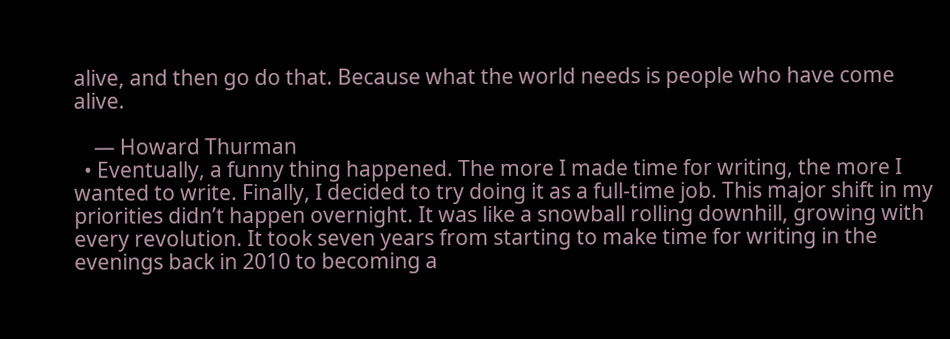alive, and then go do that. Because what the world needs is people who have come alive.

    — Howard Thurman
  • Eventually, a funny thing happened. The more I made time for writing, the more I wanted to write. Finally, I decided to try doing it as a full-time job. This major shift in my priorities didn’t happen overnight. It was like a snowball rolling downhill, growing with every revolution. It took seven years from starting to make time for writing in the evenings back in 2010 to becoming a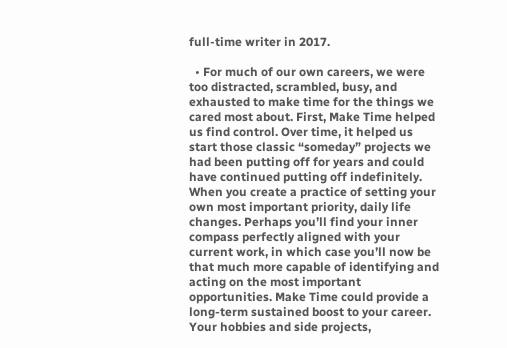full-time writer in 2017.

  • For much of our own careers, we were too distracted, scrambled, busy, and exhausted to make time for the things we cared most about. First, Make Time helped us find control. Over time, it helped us start those classic “someday” projects we had been putting off for years and could have continued putting off indefinitely. When you create a practice of setting your own most important priority, daily life changes. Perhaps you’ll find your inner compass perfectly aligned with your current work, in which case you’ll now be that much more capable of identifying and acting on the most important opportunities. Make Time could provide a long-term sustained boost to your career. Your hobbies and side projects,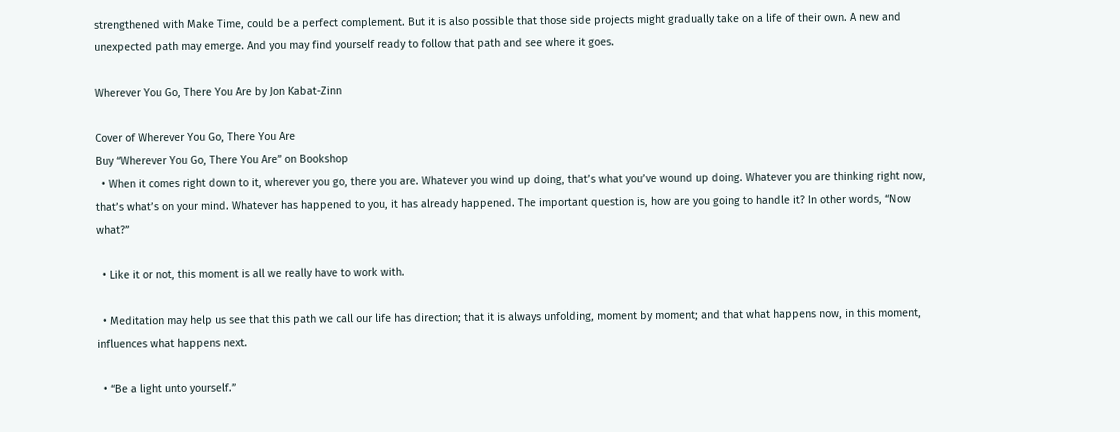strengthened with Make Time, could be a perfect complement. But it is also possible that those side projects might gradually take on a life of their own. A new and unexpected path may emerge. And you may find yourself ready to follow that path and see where it goes.

Wherever You Go, There You Are by Jon Kabat-Zinn

Cover of Wherever You Go, There You Are
Buy “Wherever You Go, There You Are” on Bookshop
  • When it comes right down to it, wherever you go, there you are. Whatever you wind up doing, that’s what you’ve wound up doing. Whatever you are thinking right now, that’s what’s on your mind. Whatever has happened to you, it has already happened. The important question is, how are you going to handle it? In other words, “Now what?”

  • Like it or not, this moment is all we really have to work with.

  • Meditation may help us see that this path we call our life has direction; that it is always unfolding, moment by moment; and that what happens now, in this moment, influences what happens next.

  • “Be a light unto yourself.”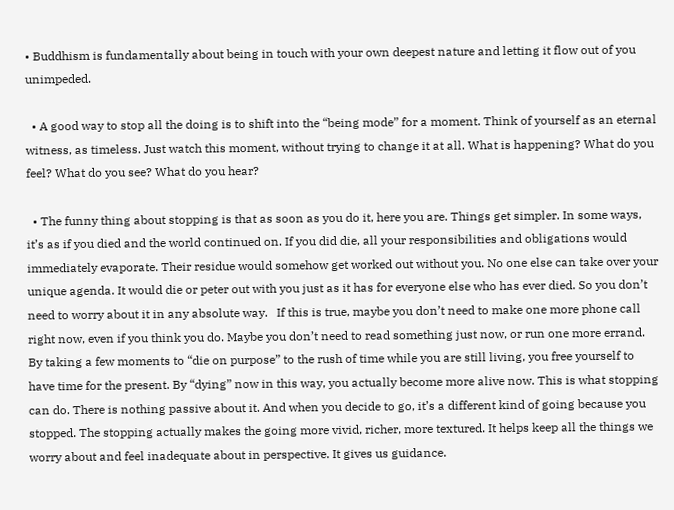• Buddhism is fundamentally about being in touch with your own deepest nature and letting it flow out of you unimpeded.

  • A good way to stop all the doing is to shift into the “being mode” for a moment. Think of yourself as an eternal witness, as timeless. Just watch this moment, without trying to change it at all. What is happening? What do you feel? What do you see? What do you hear?

  • The funny thing about stopping is that as soon as you do it, here you are. Things get simpler. In some ways, it’s as if you died and the world continued on. If you did die, all your responsibilities and obligations would immediately evaporate. Their residue would somehow get worked out without you. No one else can take over your unique agenda. It would die or peter out with you just as it has for everyone else who has ever died. So you don’t need to worry about it in any absolute way.   If this is true, maybe you don’t need to make one more phone call right now, even if you think you do. Maybe you don’t need to read something just now, or run one more errand. By taking a few moments to “die on purpose” to the rush of time while you are still living, you free yourself to have time for the present. By “dying” now in this way, you actually become more alive now. This is what stopping can do. There is nothing passive about it. And when you decide to go, it’s a different kind of going because you stopped. The stopping actually makes the going more vivid, richer, more textured. It helps keep all the things we worry about and feel inadequate about in perspective. It gives us guidance.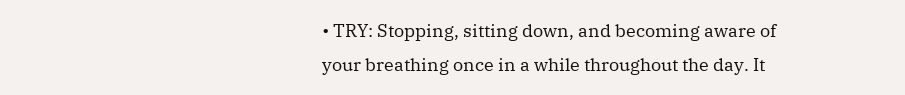• TRY: Stopping, sitting down, and becoming aware of your breathing once in a while throughout the day. It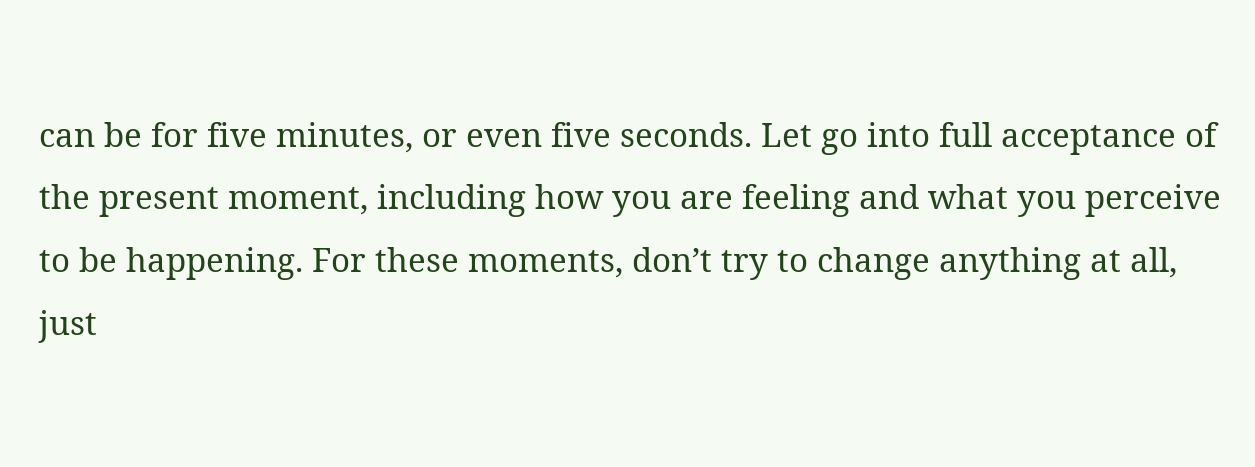can be for five minutes, or even five seconds. Let go into full acceptance of the present moment, including how you are feeling and what you perceive to be happening. For these moments, don’t try to change anything at all, just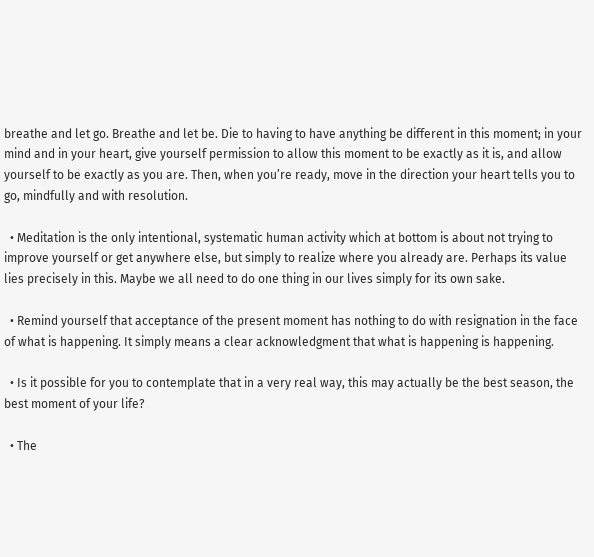breathe and let go. Breathe and let be. Die to having to have anything be different in this moment; in your mind and in your heart, give yourself permission to allow this moment to be exactly as it is, and allow yourself to be exactly as you are. Then, when you’re ready, move in the direction your heart tells you to go, mindfully and with resolution.

  • Meditation is the only intentional, systematic human activity which at bottom is about not trying to improve yourself or get anywhere else, but simply to realize where you already are. Perhaps its value lies precisely in this. Maybe we all need to do one thing in our lives simply for its own sake.

  • Remind yourself that acceptance of the present moment has nothing to do with resignation in the face of what is happening. It simply means a clear acknowledgment that what is happening is happening.

  • Is it possible for you to contemplate that in a very real way, this may actually be the best season, the best moment of your life?

  • The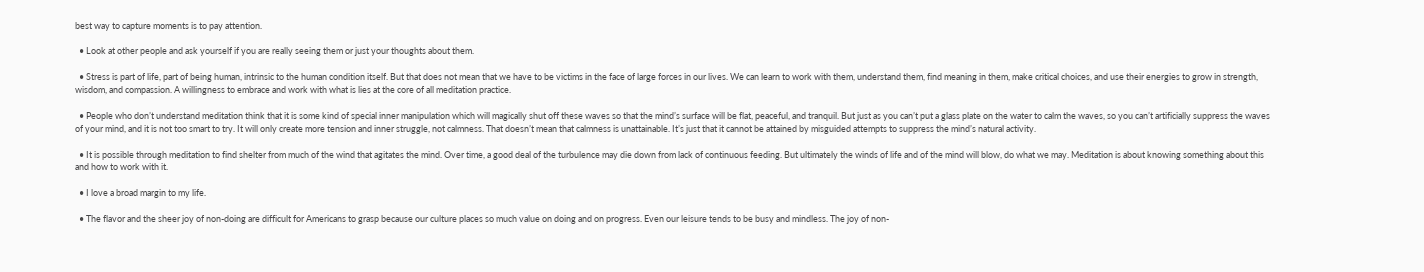best way to capture moments is to pay attention.

  • Look at other people and ask yourself if you are really seeing them or just your thoughts about them.

  • Stress is part of life, part of being human, intrinsic to the human condition itself. But that does not mean that we have to be victims in the face of large forces in our lives. We can learn to work with them, understand them, find meaning in them, make critical choices, and use their energies to grow in strength, wisdom, and compassion. A willingness to embrace and work with what is lies at the core of all meditation practice.

  • People who don’t understand meditation think that it is some kind of special inner manipulation which will magically shut off these waves so that the mind’s surface will be flat, peaceful, and tranquil. But just as you can’t put a glass plate on the water to calm the waves, so you can’t artificially suppress the waves of your mind, and it is not too smart to try. It will only create more tension and inner struggle, not calmness. That doesn’t mean that calmness is unattainable. It’s just that it cannot be attained by misguided attempts to suppress the mind’s natural activity.

  • It is possible through meditation to find shelter from much of the wind that agitates the mind. Over time, a good deal of the turbulence may die down from lack of continuous feeding. But ultimately the winds of life and of the mind will blow, do what we may. Meditation is about knowing something about this and how to work with it.

  • I love a broad margin to my life.

  • The flavor and the sheer joy of non-doing are difficult for Americans to grasp because our culture places so much value on doing and on progress. Even our leisure tends to be busy and mindless. The joy of non-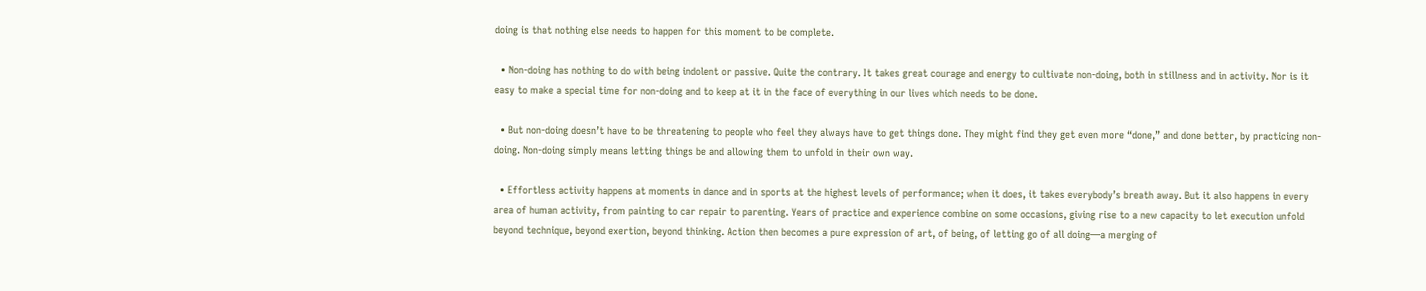doing is that nothing else needs to happen for this moment to be complete.

  • Non-doing has nothing to do with being indolent or passive. Quite the contrary. It takes great courage and energy to cultivate non-doing, both in stillness and in activity. Nor is it easy to make a special time for non-doing and to keep at it in the face of everything in our lives which needs to be done.

  • But non-doing doesn’t have to be threatening to people who feel they always have to get things done. They might find they get even more “done,” and done better, by practicing non-doing. Non-doing simply means letting things be and allowing them to unfold in their own way.

  • Effortless activity happens at moments in dance and in sports at the highest levels of performance; when it does, it takes everybody’s breath away. But it also happens in every area of human activity, from painting to car repair to parenting. Years of practice and experience combine on some occasions, giving rise to a new capacity to let execution unfold beyond technique, beyond exertion, beyond thinking. Action then becomes a pure expression of art, of being, of letting go of all doing—a merging of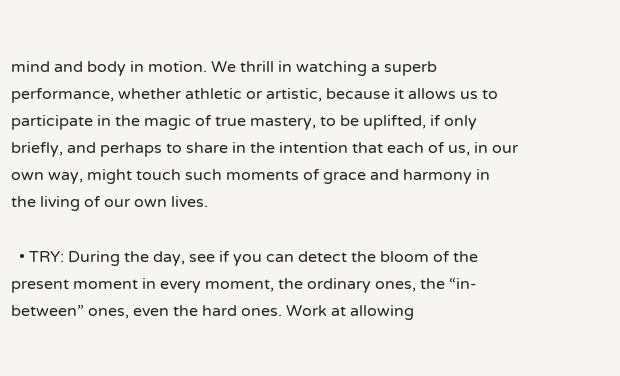mind and body in motion. We thrill in watching a superb performance, whether athletic or artistic, because it allows us to participate in the magic of true mastery, to be uplifted, if only briefly, and perhaps to share in the intention that each of us, in our own way, might touch such moments of grace and harmony in the living of our own lives.

  • TRY: During the day, see if you can detect the bloom of the present moment in every moment, the ordinary ones, the “in-between” ones, even the hard ones. Work at allowing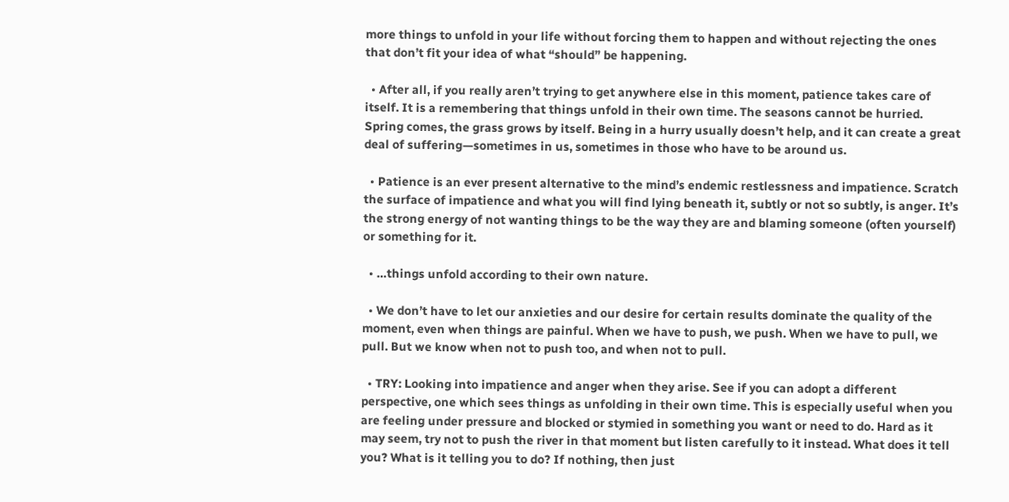more things to unfold in your life without forcing them to happen and without rejecting the ones that don’t fit your idea of what “should” be happening.

  • After all, if you really aren’t trying to get anywhere else in this moment, patience takes care of itself. It is a remembering that things unfold in their own time. The seasons cannot be hurried. Spring comes, the grass grows by itself. Being in a hurry usually doesn’t help, and it can create a great deal of suffering—sometimes in us, sometimes in those who have to be around us.

  • Patience is an ever present alternative to the mind’s endemic restlessness and impatience. Scratch the surface of impatience and what you will find lying beneath it, subtly or not so subtly, is anger. It’s the strong energy of not wanting things to be the way they are and blaming someone (often yourself) or something for it.

  • …things unfold according to their own nature.

  • We don’t have to let our anxieties and our desire for certain results dominate the quality of the moment, even when things are painful. When we have to push, we push. When we have to pull, we pull. But we know when not to push too, and when not to pull.

  • TRY: Looking into impatience and anger when they arise. See if you can adopt a different perspective, one which sees things as unfolding in their own time. This is especially useful when you are feeling under pressure and blocked or stymied in something you want or need to do. Hard as it may seem, try not to push the river in that moment but listen carefully to it instead. What does it tell you? What is it telling you to do? If nothing, then just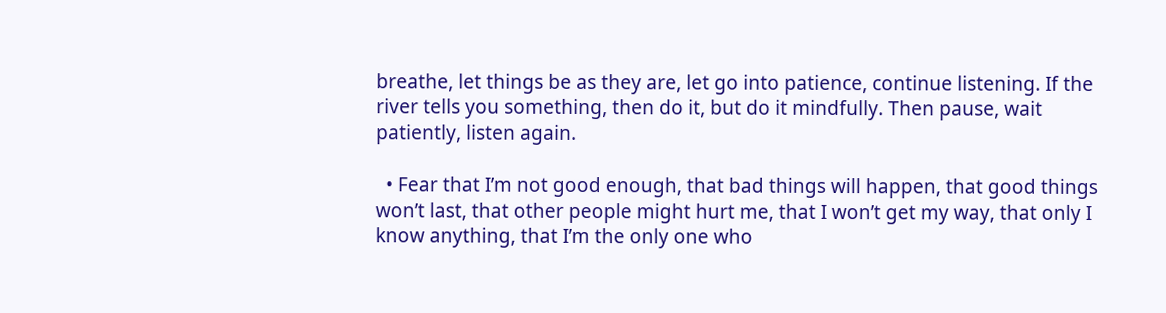breathe, let things be as they are, let go into patience, continue listening. If the river tells you something, then do it, but do it mindfully. Then pause, wait patiently, listen again.

  • Fear that I’m not good enough, that bad things will happen, that good things won’t last, that other people might hurt me, that I won’t get my way, that only I know anything, that I’m the only one who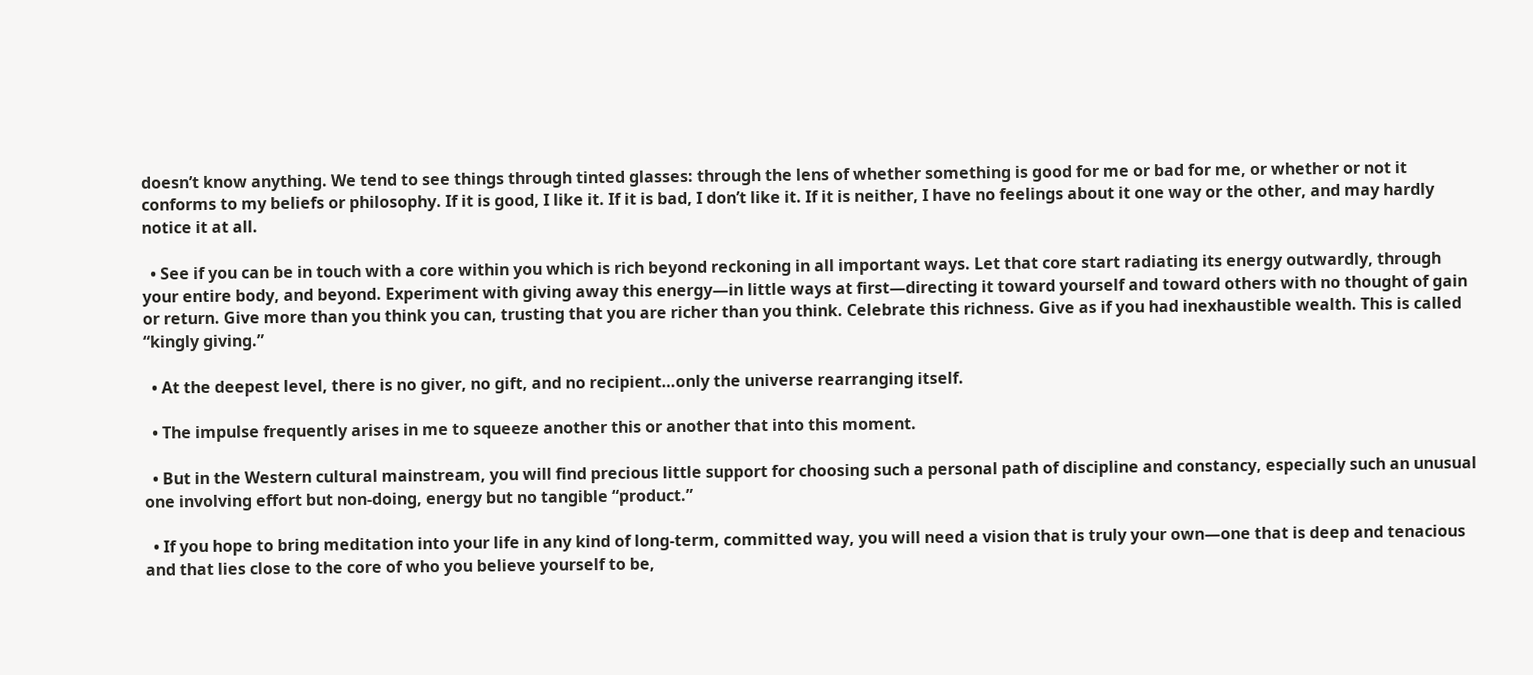doesn’t know anything. We tend to see things through tinted glasses: through the lens of whether something is good for me or bad for me, or whether or not it conforms to my beliefs or philosophy. If it is good, I like it. If it is bad, I don’t like it. If it is neither, I have no feelings about it one way or the other, and may hardly notice it at all.

  • See if you can be in touch with a core within you which is rich beyond reckoning in all important ways. Let that core start radiating its energy outwardly, through your entire body, and beyond. Experiment with giving away this energy—in little ways at first—directing it toward yourself and toward others with no thought of gain or return. Give more than you think you can, trusting that you are richer than you think. Celebrate this richness. Give as if you had inexhaustible wealth. This is called “kingly giving.”

  • At the deepest level, there is no giver, no gift, and no recipient…only the universe rearranging itself.

  • The impulse frequently arises in me to squeeze another this or another that into this moment.

  • But in the Western cultural mainstream, you will find precious little support for choosing such a personal path of discipline and constancy, especially such an unusual one involving effort but non-doing, energy but no tangible “product.”

  • If you hope to bring meditation into your life in any kind of long-term, committed way, you will need a vision that is truly your own—one that is deep and tenacious and that lies close to the core of who you believe yourself to be,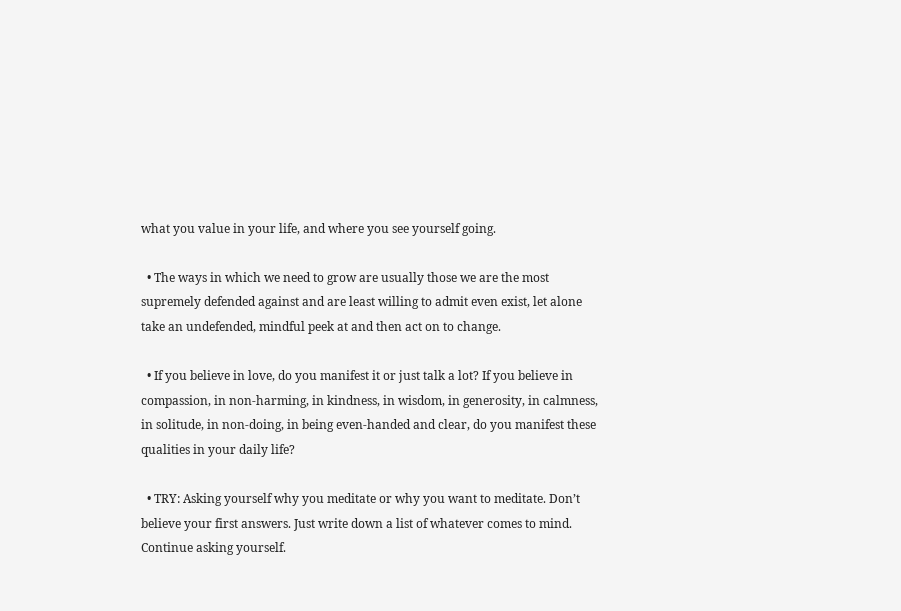what you value in your life, and where you see yourself going.

  • The ways in which we need to grow are usually those we are the most supremely defended against and are least willing to admit even exist, let alone take an undefended, mindful peek at and then act on to change.

  • If you believe in love, do you manifest it or just talk a lot? If you believe in compassion, in non-harming, in kindness, in wisdom, in generosity, in calmness, in solitude, in non-doing, in being even-handed and clear, do you manifest these qualities in your daily life?

  • TRY: Asking yourself why you meditate or why you want to meditate. Don’t believe your first answers. Just write down a list of whatever comes to mind. Continue asking yourself.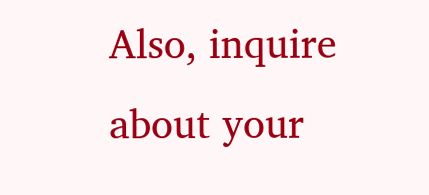Also, inquire about your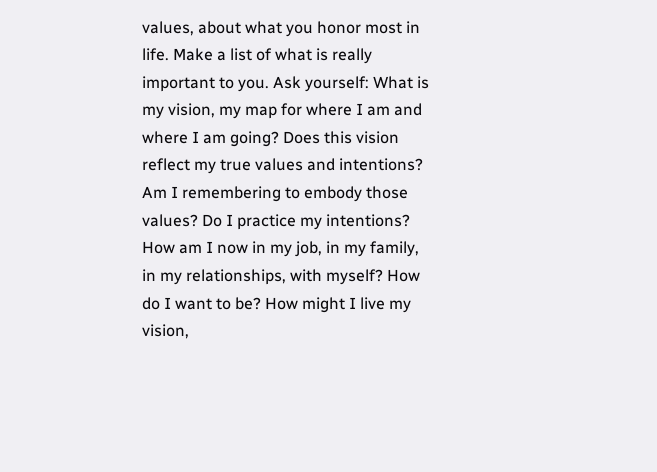values, about what you honor most in life. Make a list of what is really important to you. Ask yourself: What is my vision, my map for where I am and where I am going? Does this vision reflect my true values and intentions? Am I remembering to embody those values? Do I practice my intentions? How am I now in my job, in my family, in my relationships, with myself? How do I want to be? How might I live my vision,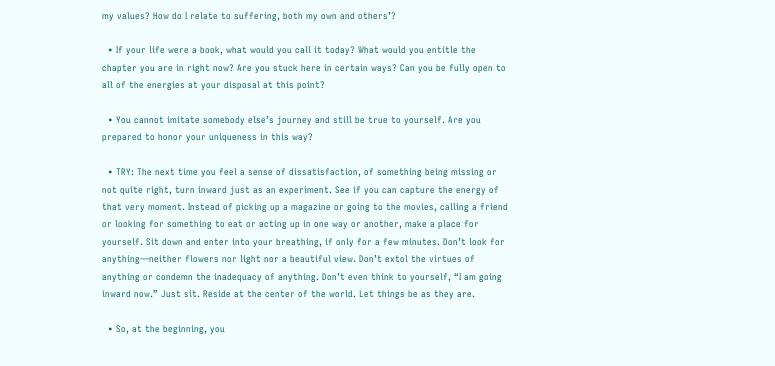my values? How do I relate to suffering, both my own and others’?

  • If your life were a book, what would you call it today? What would you entitle the chapter you are in right now? Are you stuck here in certain ways? Can you be fully open to all of the energies at your disposal at this point?

  • You cannot imitate somebody else’s journey and still be true to yourself. Are you prepared to honor your uniqueness in this way?

  • TRY: The next time you feel a sense of dissatisfaction, of something being missing or not quite right, turn inward just as an experiment. See if you can capture the energy of that very moment. Instead of picking up a magazine or going to the movies, calling a friend or looking for something to eat or acting up in one way or another, make a place for yourself. Sit down and enter into your breathing, if only for a few minutes. Don’t look for anything—neither flowers nor light nor a beautiful view. Don’t extol the virtues of anything or condemn the inadequacy of anything. Don’t even think to yourself, “I am going inward now.” Just sit. Reside at the center of the world. Let things be as they are.

  • So, at the beginning, you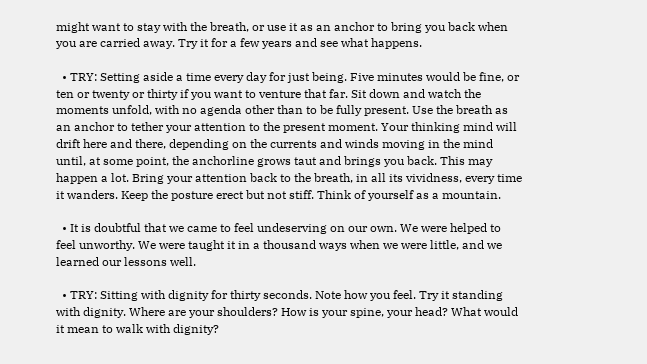might want to stay with the breath, or use it as an anchor to bring you back when you are carried away. Try it for a few years and see what happens.

  • TRY: Setting aside a time every day for just being. Five minutes would be fine, or ten or twenty or thirty if you want to venture that far. Sit down and watch the moments unfold, with no agenda other than to be fully present. Use the breath as an anchor to tether your attention to the present moment. Your thinking mind will drift here and there, depending on the currents and winds moving in the mind until, at some point, the anchorline grows taut and brings you back. This may happen a lot. Bring your attention back to the breath, in all its vividness, every time it wanders. Keep the posture erect but not stiff. Think of yourself as a mountain.

  • It is doubtful that we came to feel undeserving on our own. We were helped to feel unworthy. We were taught it in a thousand ways when we were little, and we learned our lessons well.

  • TRY: Sitting with dignity for thirty seconds. Note how you feel. Try it standing with dignity. Where are your shoulders? How is your spine, your head? What would it mean to walk with dignity?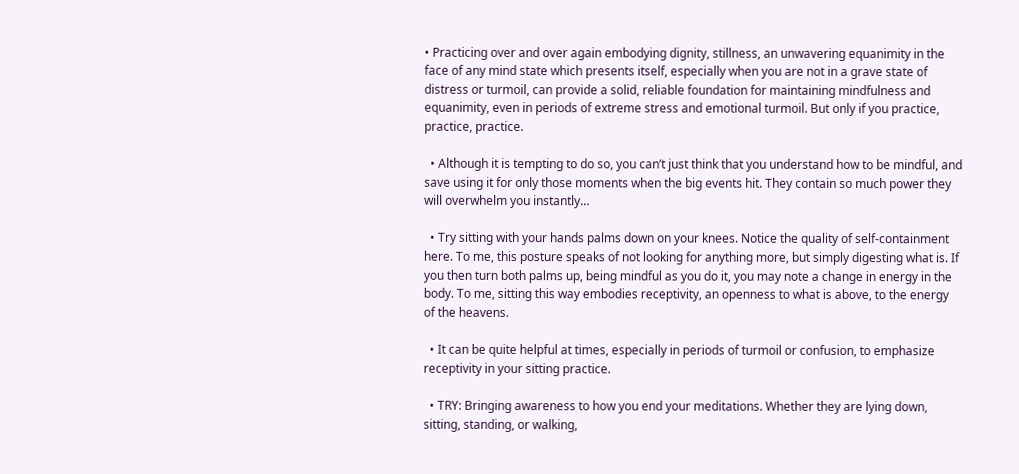• Practicing over and over again embodying dignity, stillness, an unwavering equanimity in the face of any mind state which presents itself, especially when you are not in a grave state of distress or turmoil, can provide a solid, reliable foundation for maintaining mindfulness and equanimity, even in periods of extreme stress and emotional turmoil. But only if you practice, practice, practice.

  • Although it is tempting to do so, you can’t just think that you understand how to be mindful, and save using it for only those moments when the big events hit. They contain so much power they will overwhelm you instantly…

  • Try sitting with your hands palms down on your knees. Notice the quality of self-containment here. To me, this posture speaks of not looking for anything more, but simply digesting what is. If you then turn both palms up, being mindful as you do it, you may note a change in energy in the body. To me, sitting this way embodies receptivity, an openness to what is above, to the energy of the heavens.

  • It can be quite helpful at times, especially in periods of turmoil or confusion, to emphasize receptivity in your sitting practice.

  • TRY: Bringing awareness to how you end your meditations. Whether they are lying down, sitting, standing, or walking,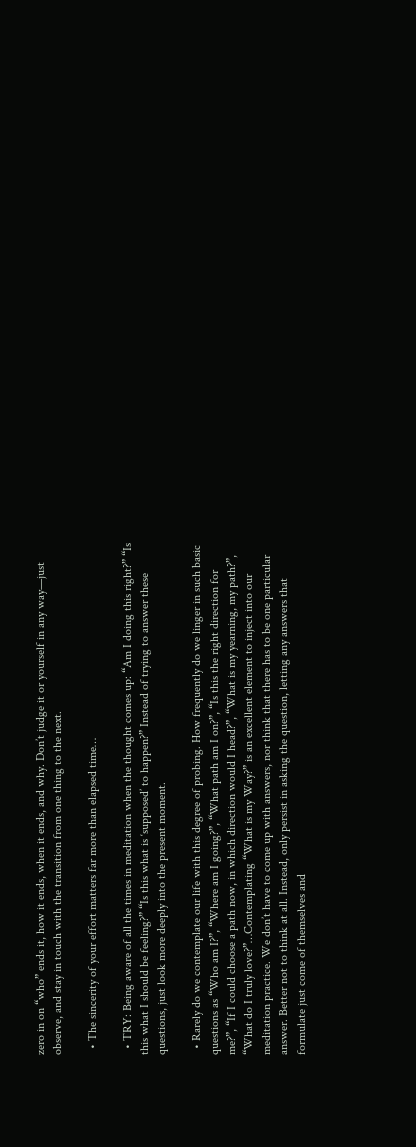zero in on “who” ends it, how it ends, when it ends, and why. Don’t judge it or yourself in any way—just observe, and stay in touch with the transition from one thing to the next.

  • The sincerity of your effort matters far more than elapsed time…

  • TRY: Being aware of all the times in meditation when the thought comes up: “Am I doing this right?” “Is this what I should be feeling?” “Is this what is ‘supposed’ to happen?” Instead of trying to answer these questions, just look more deeply into the present moment.

  • Rarely do we contemplate our life with this degree of probing. How frequently do we linger in such basic questions as “Who am I?”, “Where am I going?”, “What path am I on?”, “Is this the right direction for me?”, “If I could choose a path now, in which direction would I head?”, “What is my yearning, my path?”, “What do I truly love?”…Contemplating “What is my Way?” is an excellent element to inject into our meditation practice. We don’t have to come up with answers, nor think that there has to be one particular answer. Better not to think at all. Instead, only persist in asking the question, letting any answers that formulate just come of themselves and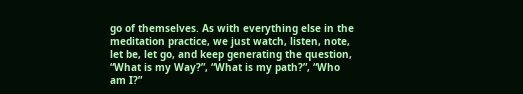go of themselves. As with everything else in the meditation practice, we just watch, listen, note, let be, let go, and keep generating the question, “What is my Way?”, “What is my path?”, “Who am I?”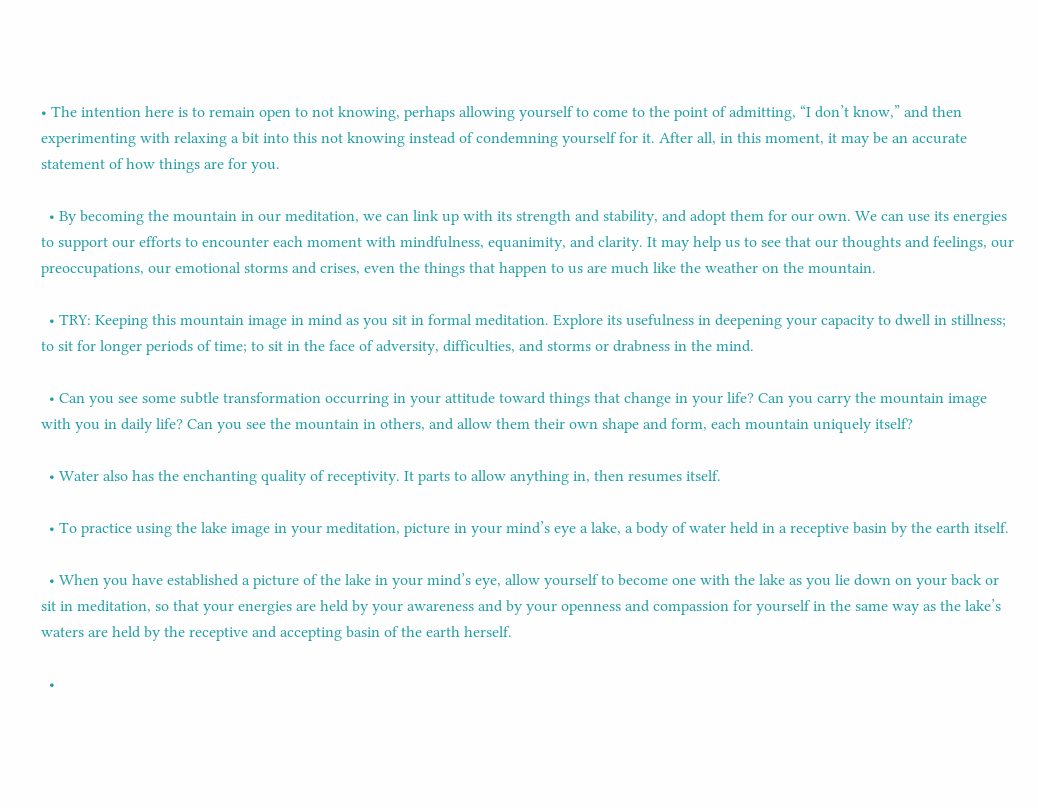• The intention here is to remain open to not knowing, perhaps allowing yourself to come to the point of admitting, “I don’t know,” and then experimenting with relaxing a bit into this not knowing instead of condemning yourself for it. After all, in this moment, it may be an accurate statement of how things are for you.

  • By becoming the mountain in our meditation, we can link up with its strength and stability, and adopt them for our own. We can use its energies to support our efforts to encounter each moment with mindfulness, equanimity, and clarity. It may help us to see that our thoughts and feelings, our preoccupations, our emotional storms and crises, even the things that happen to us are much like the weather on the mountain.

  • TRY: Keeping this mountain image in mind as you sit in formal meditation. Explore its usefulness in deepening your capacity to dwell in stillness; to sit for longer periods of time; to sit in the face of adversity, difficulties, and storms or drabness in the mind.

  • Can you see some subtle transformation occurring in your attitude toward things that change in your life? Can you carry the mountain image with you in daily life? Can you see the mountain in others, and allow them their own shape and form, each mountain uniquely itself?

  • Water also has the enchanting quality of receptivity. It parts to allow anything in, then resumes itself.

  • To practice using the lake image in your meditation, picture in your mind’s eye a lake, a body of water held in a receptive basin by the earth itself.

  • When you have established a picture of the lake in your mind’s eye, allow yourself to become one with the lake as you lie down on your back or sit in meditation, so that your energies are held by your awareness and by your openness and compassion for yourself in the same way as the lake’s waters are held by the receptive and accepting basin of the earth herself.

  •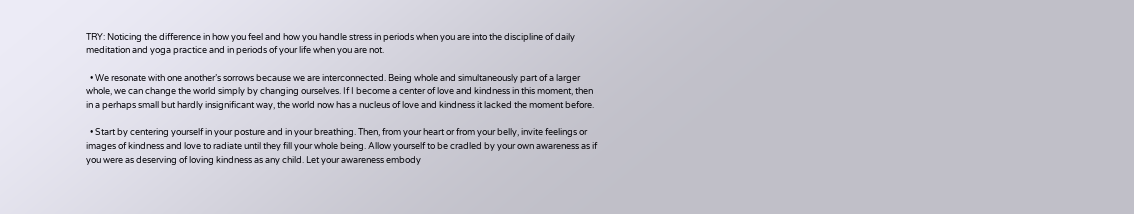TRY: Noticing the difference in how you feel and how you handle stress in periods when you are into the discipline of daily meditation and yoga practice and in periods of your life when you are not.

  • We resonate with one another’s sorrows because we are interconnected. Being whole and simultaneously part of a larger whole, we can change the world simply by changing ourselves. If I become a center of love and kindness in this moment, then in a perhaps small but hardly insignificant way, the world now has a nucleus of love and kindness it lacked the moment before.

  • Start by centering yourself in your posture and in your breathing. Then, from your heart or from your belly, invite feelings or images of kindness and love to radiate until they fill your whole being. Allow yourself to be cradled by your own awareness as if you were as deserving of loving kindness as any child. Let your awareness embody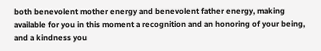both benevolent mother energy and benevolent father energy, making available for you in this moment a recognition and an honoring of your being, and a kindness you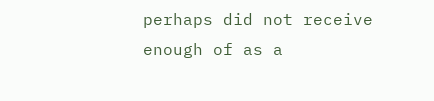perhaps did not receive enough of as a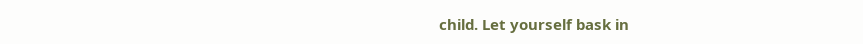child. Let yourself bask in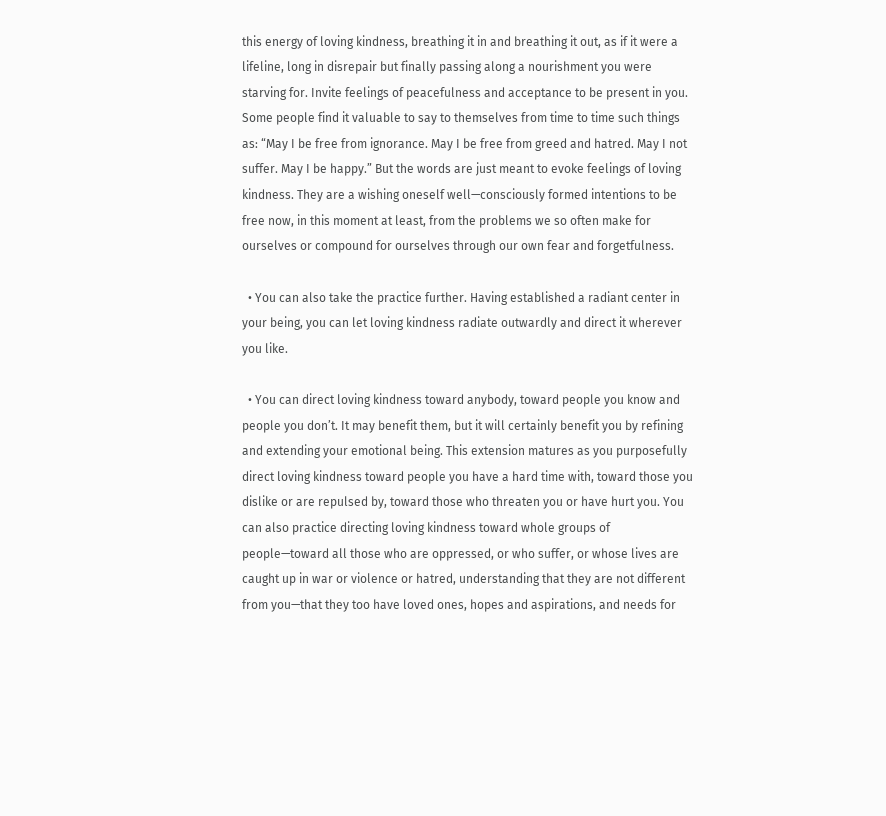this energy of loving kindness, breathing it in and breathing it out, as if it were a lifeline, long in disrepair but finally passing along a nourishment you were starving for. Invite feelings of peacefulness and acceptance to be present in you. Some people find it valuable to say to themselves from time to time such things as: “May I be free from ignorance. May I be free from greed and hatred. May I not suffer. May I be happy.” But the words are just meant to evoke feelings of loving kindness. They are a wishing oneself well—consciously formed intentions to be free now, in this moment at least, from the problems we so often make for ourselves or compound for ourselves through our own fear and forgetfulness.

  • You can also take the practice further. Having established a radiant center in your being, you can let loving kindness radiate outwardly and direct it wherever you like.

  • You can direct loving kindness toward anybody, toward people you know and people you don’t. It may benefit them, but it will certainly benefit you by refining and extending your emotional being. This extension matures as you purposefully direct loving kindness toward people you have a hard time with, toward those you dislike or are repulsed by, toward those who threaten you or have hurt you. You can also practice directing loving kindness toward whole groups of people—toward all those who are oppressed, or who suffer, or whose lives are caught up in war or violence or hatred, understanding that they are not different from you—that they too have loved ones, hopes and aspirations, and needs for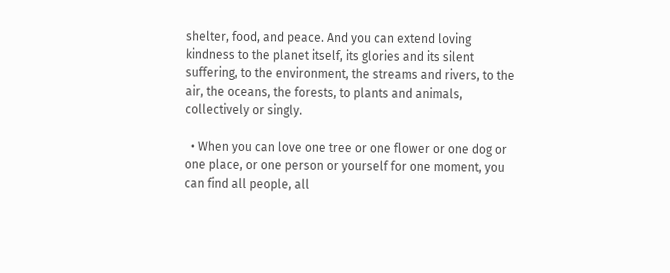shelter, food, and peace. And you can extend loving kindness to the planet itself, its glories and its silent suffering, to the environment, the streams and rivers, to the air, the oceans, the forests, to plants and animals, collectively or singly.

  • When you can love one tree or one flower or one dog or one place, or one person or yourself for one moment, you can find all people, all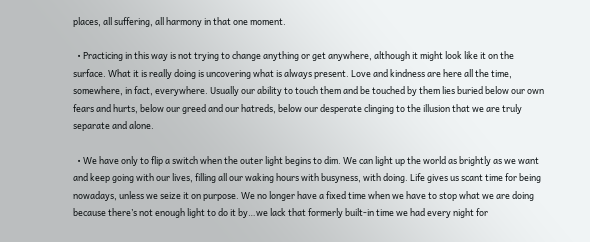places, all suffering, all harmony in that one moment.

  • Practicing in this way is not trying to change anything or get anywhere, although it might look like it on the surface. What it is really doing is uncovering what is always present. Love and kindness are here all the time, somewhere, in fact, everywhere. Usually our ability to touch them and be touched by them lies buried below our own fears and hurts, below our greed and our hatreds, below our desperate clinging to the illusion that we are truly separate and alone.

  • We have only to flip a switch when the outer light begins to dim. We can light up the world as brightly as we want and keep going with our lives, filling all our waking hours with busyness, with doing. Life gives us scant time for being nowadays, unless we seize it on purpose. We no longer have a fixed time when we have to stop what we are doing because there’s not enough light to do it by…we lack that formerly built-in time we had every night for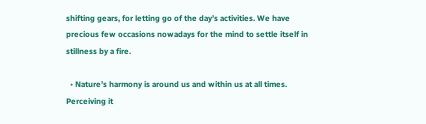shifting gears, for letting go of the day’s activities. We have precious few occasions nowadays for the mind to settle itself in stillness by a fire.

  • Nature’s harmony is around us and within us at all times. Perceiving it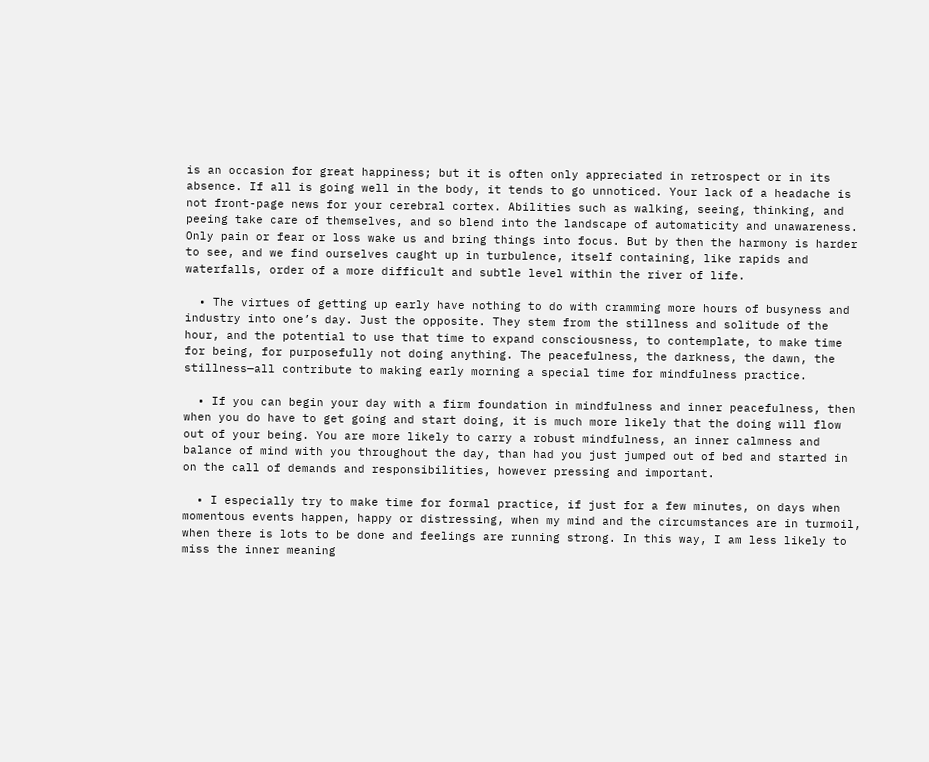is an occasion for great happiness; but it is often only appreciated in retrospect or in its absence. If all is going well in the body, it tends to go unnoticed. Your lack of a headache is not front-page news for your cerebral cortex. Abilities such as walking, seeing, thinking, and peeing take care of themselves, and so blend into the landscape of automaticity and unawareness. Only pain or fear or loss wake us and bring things into focus. But by then the harmony is harder to see, and we find ourselves caught up in turbulence, itself containing, like rapids and waterfalls, order of a more difficult and subtle level within the river of life.

  • The virtues of getting up early have nothing to do with cramming more hours of busyness and industry into one’s day. Just the opposite. They stem from the stillness and solitude of the hour, and the potential to use that time to expand consciousness, to contemplate, to make time for being, for purposefully not doing anything. The peacefulness, the darkness, the dawn, the stillness—all contribute to making early morning a special time for mindfulness practice.

  • If you can begin your day with a firm foundation in mindfulness and inner peacefulness, then when you do have to get going and start doing, it is much more likely that the doing will flow out of your being. You are more likely to carry a robust mindfulness, an inner calmness and balance of mind with you throughout the day, than had you just jumped out of bed and started in on the call of demands and responsibilities, however pressing and important.

  • I especially try to make time for formal practice, if just for a few minutes, on days when momentous events happen, happy or distressing, when my mind and the circumstances are in turmoil, when there is lots to be done and feelings are running strong. In this way, I am less likely to miss the inner meaning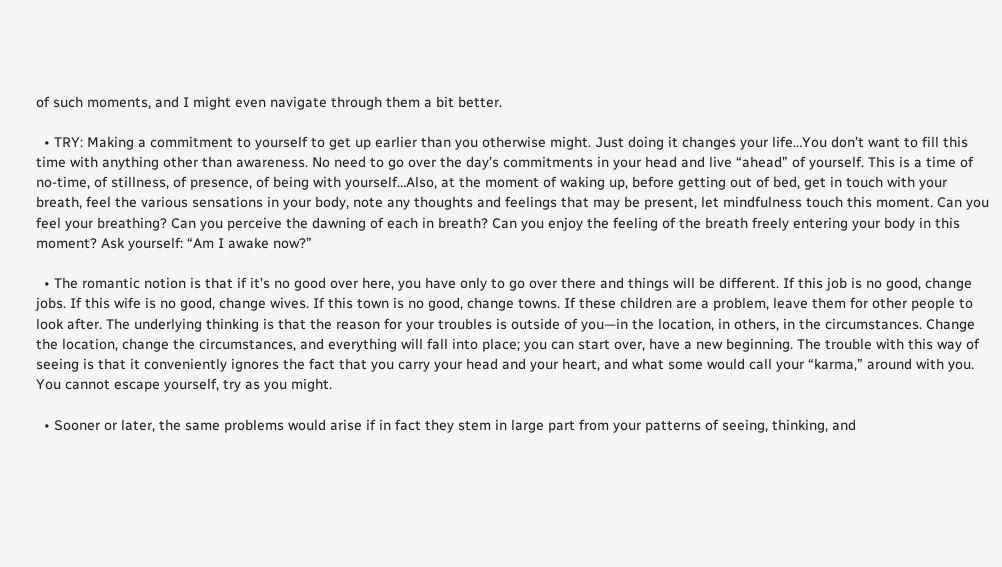of such moments, and I might even navigate through them a bit better.

  • TRY: Making a commitment to yourself to get up earlier than you otherwise might. Just doing it changes your life…You don’t want to fill this time with anything other than awareness. No need to go over the day’s commitments in your head and live “ahead” of yourself. This is a time of no-time, of stillness, of presence, of being with yourself…Also, at the moment of waking up, before getting out of bed, get in touch with your breath, feel the various sensations in your body, note any thoughts and feelings that may be present, let mindfulness touch this moment. Can you feel your breathing? Can you perceive the dawning of each in breath? Can you enjoy the feeling of the breath freely entering your body in this moment? Ask yourself: “Am I awake now?”

  • The romantic notion is that if it’s no good over here, you have only to go over there and things will be different. If this job is no good, change jobs. If this wife is no good, change wives. If this town is no good, change towns. If these children are a problem, leave them for other people to look after. The underlying thinking is that the reason for your troubles is outside of you—in the location, in others, in the circumstances. Change the location, change the circumstances, and everything will fall into place; you can start over, have a new beginning. The trouble with this way of seeing is that it conveniently ignores the fact that you carry your head and your heart, and what some would call your “karma,” around with you. You cannot escape yourself, try as you might.

  • Sooner or later, the same problems would arise if in fact they stem in large part from your patterns of seeing, thinking, and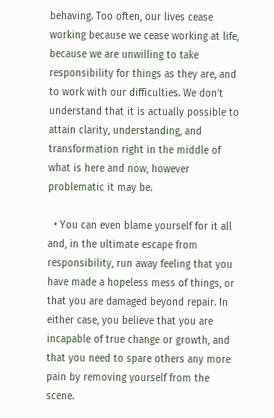behaving. Too often, our lives cease working because we cease working at life, because we are unwilling to take responsibility for things as they are, and to work with our difficulties. We don’t understand that it is actually possible to attain clarity, understanding, and transformation right in the middle of what is here and now, however problematic it may be.

  • You can even blame yourself for it all and, in the ultimate escape from responsibility, run away feeling that you have made a hopeless mess of things, or that you are damaged beyond repair. In either case, you believe that you are incapable of true change or growth, and that you need to spare others any more pain by removing yourself from the scene.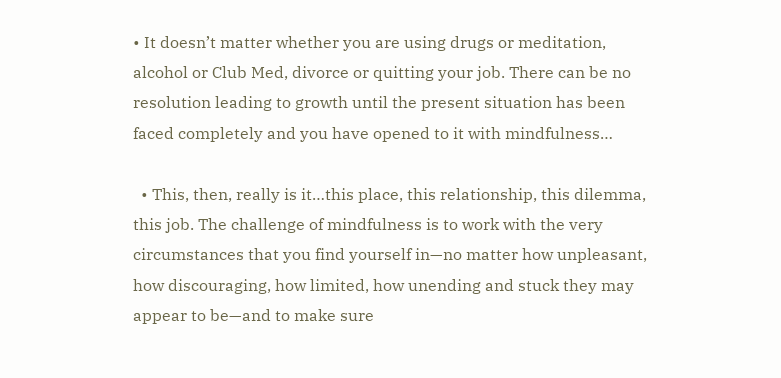• It doesn’t matter whether you are using drugs or meditation, alcohol or Club Med, divorce or quitting your job. There can be no resolution leading to growth until the present situation has been faced completely and you have opened to it with mindfulness…

  • This, then, really is it…this place, this relationship, this dilemma, this job. The challenge of mindfulness is to work with the very circumstances that you find yourself in—no matter how unpleasant, how discouraging, how limited, how unending and stuck they may appear to be—and to make sure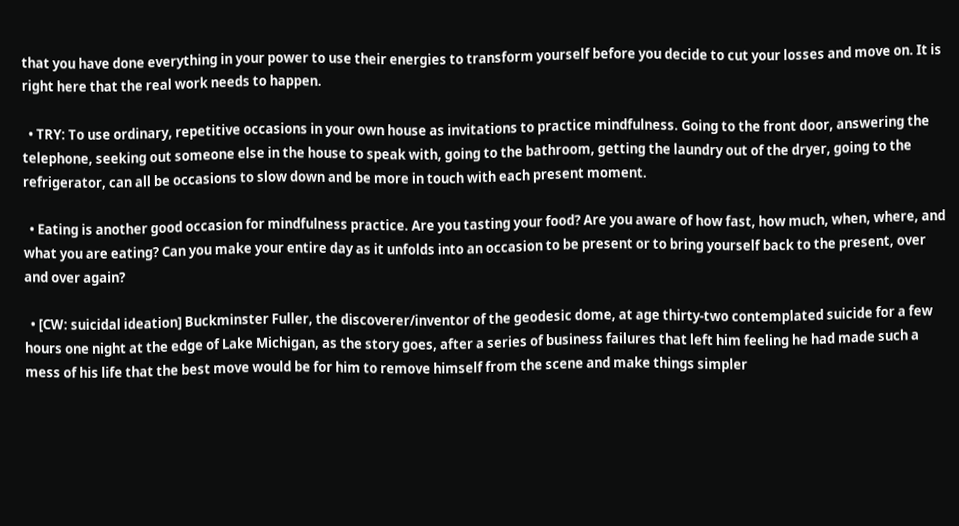that you have done everything in your power to use their energies to transform yourself before you decide to cut your losses and move on. It is right here that the real work needs to happen.

  • TRY: To use ordinary, repetitive occasions in your own house as invitations to practice mindfulness. Going to the front door, answering the telephone, seeking out someone else in the house to speak with, going to the bathroom, getting the laundry out of the dryer, going to the refrigerator, can all be occasions to slow down and be more in touch with each present moment.

  • Eating is another good occasion for mindfulness practice. Are you tasting your food? Are you aware of how fast, how much, when, where, and what you are eating? Can you make your entire day as it unfolds into an occasion to be present or to bring yourself back to the present, over and over again?

  • [CW: suicidal ideation] Buckminster Fuller, the discoverer/inventor of the geodesic dome, at age thirty-two contemplated suicide for a few hours one night at the edge of Lake Michigan, as the story goes, after a series of business failures that left him feeling he had made such a mess of his life that the best move would be for him to remove himself from the scene and make things simpler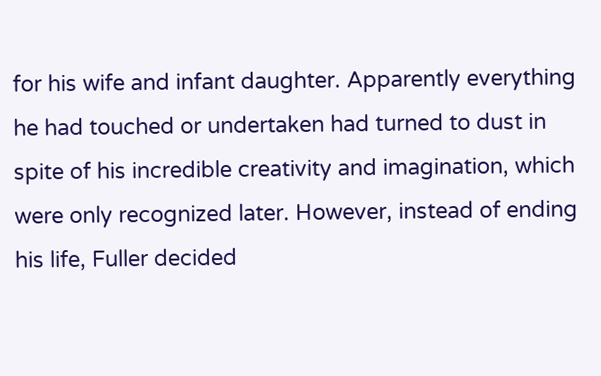for his wife and infant daughter. Apparently everything he had touched or undertaken had turned to dust in spite of his incredible creativity and imagination, which were only recognized later. However, instead of ending his life, Fuller decided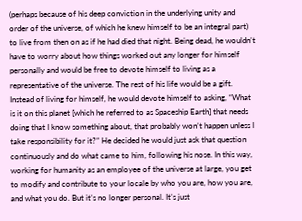(perhaps because of his deep conviction in the underlying unity and order of the universe, of which he knew himself to be an integral part) to live from then on as if he had died that night. Being dead, he wouldn’t have to worry about how things worked out any longer for himself personally and would be free to devote himself to living as a representative of the universe. The rest of his life would be a gift. Instead of living for himself, he would devote himself to asking, “What is it on this planet [which he referred to as Spaceship Earth] that needs doing that I know something about, that probably won’t happen unless I take responsibility for it?” He decided he would just ask that question continuously and do what came to him, following his nose. In this way, working for humanity as an employee of the universe at large, you get to modify and contribute to your locale by who you are, how you are, and what you do. But it’s no longer personal. It’s just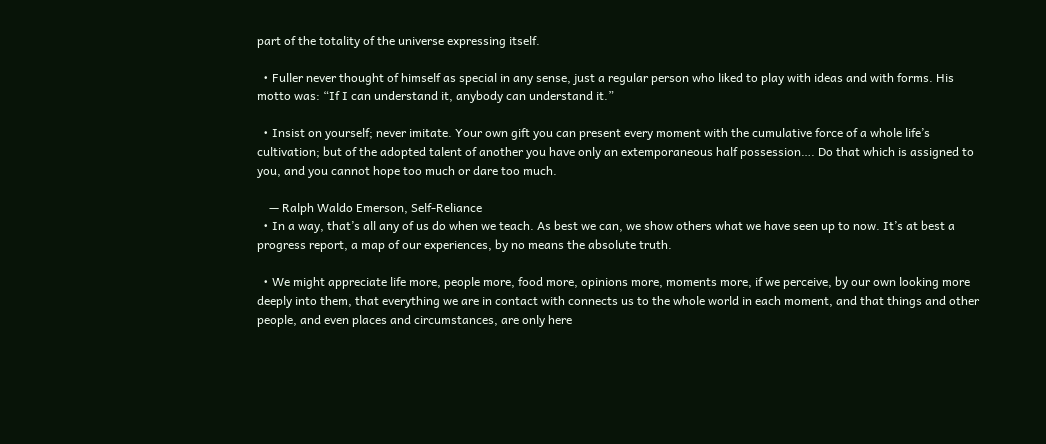part of the totality of the universe expressing itself.

  • Fuller never thought of himself as special in any sense, just a regular person who liked to play with ideas and with forms. His motto was: “If I can understand it, anybody can understand it.”

  • Insist on yourself; never imitate. Your own gift you can present every moment with the cumulative force of a whole life’s cultivation; but of the adopted talent of another you have only an extemporaneous half possession…. Do that which is assigned to you, and you cannot hope too much or dare too much.

    — Ralph Waldo Emerson, Self-Reliance
  • In a way, that’s all any of us do when we teach. As best we can, we show others what we have seen up to now. It’s at best a progress report, a map of our experiences, by no means the absolute truth.

  • We might appreciate life more, people more, food more, opinions more, moments more, if we perceive, by our own looking more deeply into them, that everything we are in contact with connects us to the whole world in each moment, and that things and other people, and even places and circumstances, are only here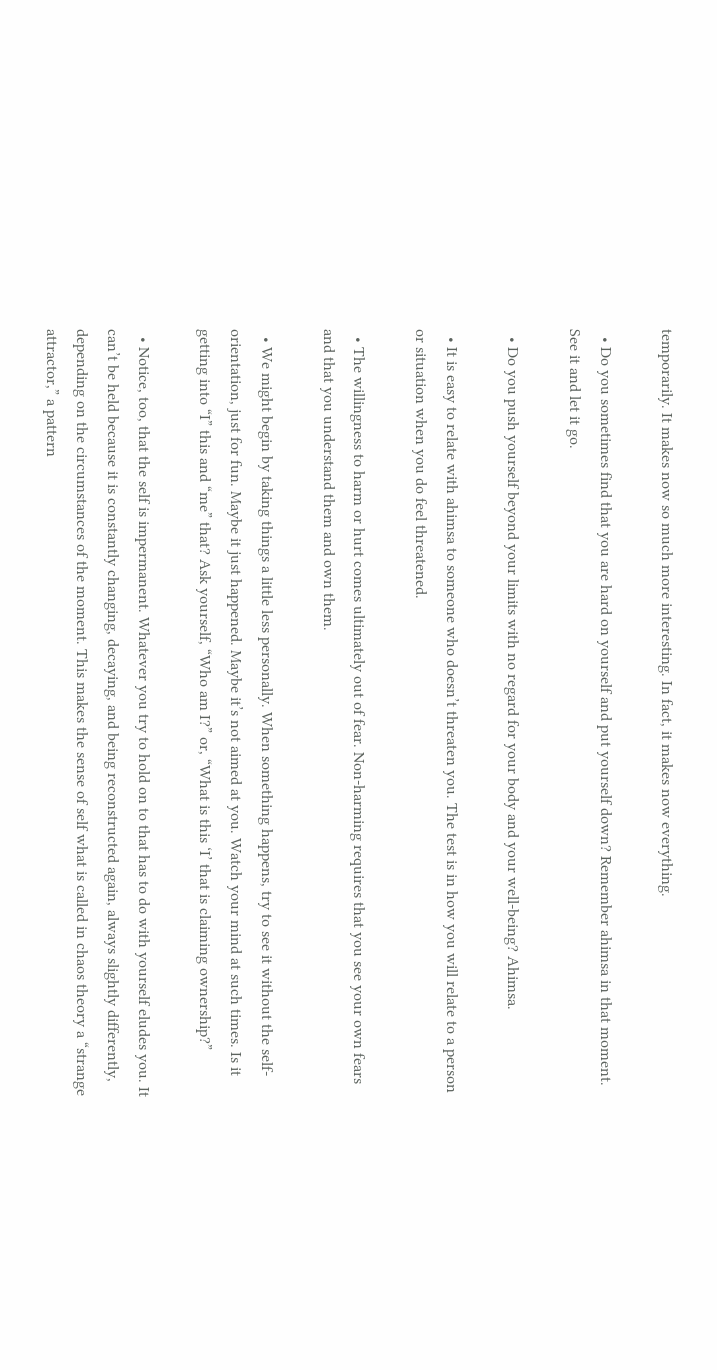temporarily. It makes now so much more interesting. In fact, it makes now everything.

  • Do you sometimes find that you are hard on yourself and put yourself down? Remember ahimsa in that moment. See it and let it go.

  • Do you push yourself beyond your limits with no regard for your body and your well-being? Ahimsa.

  • It is easy to relate with ahimsa to someone who doesn’t threaten you. The test is in how you will relate to a person or situation when you do feel threatened.

  • The willingness to harm or hurt comes ultimately out of fear. Non-harming requires that you see your own fears and that you understand them and own them.

  • We might begin by taking things a little less personally. When something happens, try to see it without the self-orientation, just for fun. Maybe it just happened. Maybe it’s not aimed at you. Watch your mind at such times. Is it getting into “I” this and “me” that? Ask yourself, “Who am I?” or, “What is this ‘I’ that is claiming ownership?”

  • Notice, too, that the self is impermanent. Whatever you try to hold on to that has to do with yourself eludes you. It can’t be held because it is constantly changing, decaying, and being reconstructed again, always slightly differently, depending on the circumstances of the moment. This makes the sense of self what is called in chaos theory a “strange attractor,” a pattern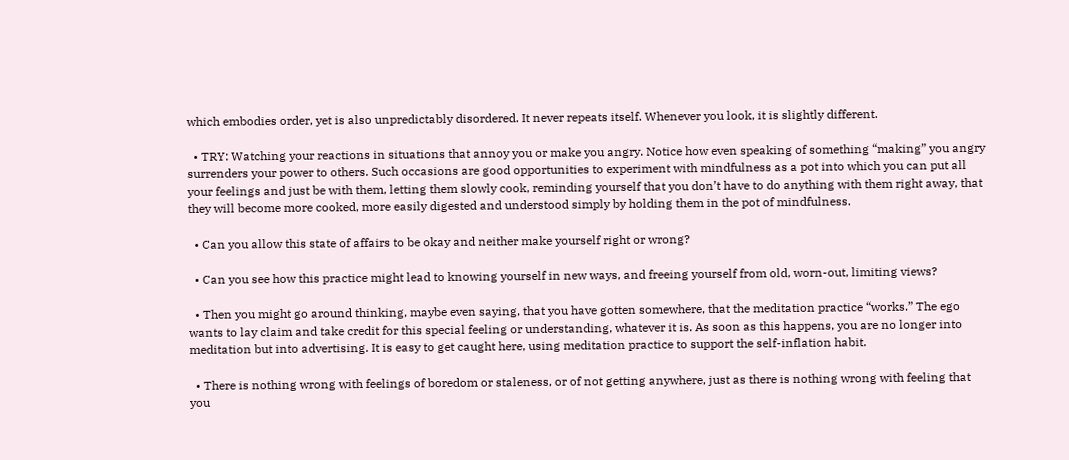which embodies order, yet is also unpredictably disordered. It never repeats itself. Whenever you look, it is slightly different.

  • TRY: Watching your reactions in situations that annoy you or make you angry. Notice how even speaking of something “making” you angry surrenders your power to others. Such occasions are good opportunities to experiment with mindfulness as a pot into which you can put all your feelings and just be with them, letting them slowly cook, reminding yourself that you don’t have to do anything with them right away, that they will become more cooked, more easily digested and understood simply by holding them in the pot of mindfulness.

  • Can you allow this state of affairs to be okay and neither make yourself right or wrong?

  • Can you see how this practice might lead to knowing yourself in new ways, and freeing yourself from old, worn-out, limiting views?

  • Then you might go around thinking, maybe even saying, that you have gotten somewhere, that the meditation practice “works.” The ego wants to lay claim and take credit for this special feeling or understanding, whatever it is. As soon as this happens, you are no longer into meditation but into advertising. It is easy to get caught here, using meditation practice to support the self-inflation habit.

  • There is nothing wrong with feelings of boredom or staleness, or of not getting anywhere, just as there is nothing wrong with feeling that you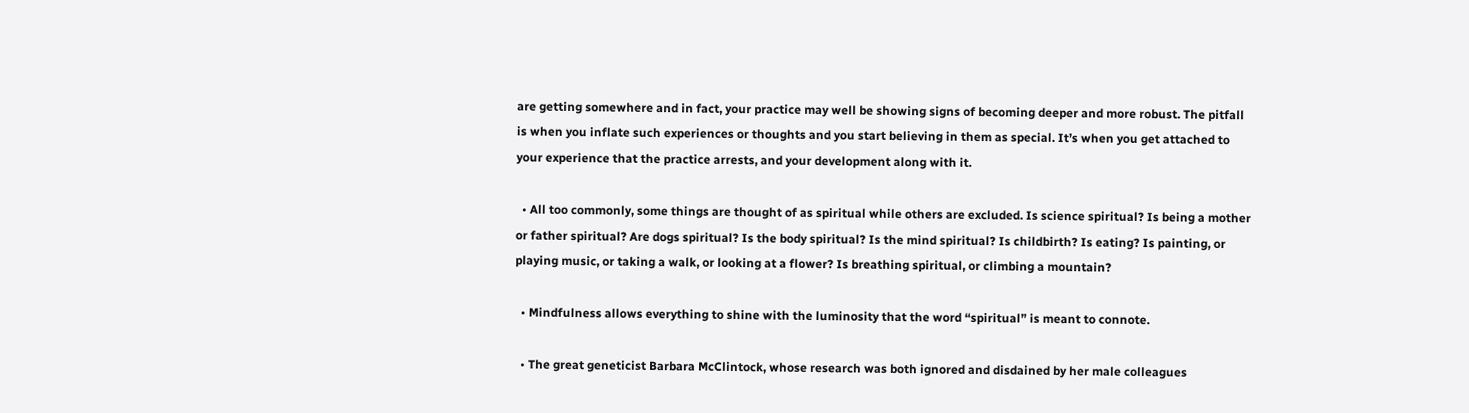are getting somewhere and in fact, your practice may well be showing signs of becoming deeper and more robust. The pitfall is when you inflate such experiences or thoughts and you start believing in them as special. It’s when you get attached to your experience that the practice arrests, and your development along with it.

  • All too commonly, some things are thought of as spiritual while others are excluded. Is science spiritual? Is being a mother or father spiritual? Are dogs spiritual? Is the body spiritual? Is the mind spiritual? Is childbirth? Is eating? Is painting, or playing music, or taking a walk, or looking at a flower? Is breathing spiritual, or climbing a mountain?

  • Mindfulness allows everything to shine with the luminosity that the word “spiritual” is meant to connote.

  • The great geneticist Barbara McClintock, whose research was both ignored and disdained by her male colleagues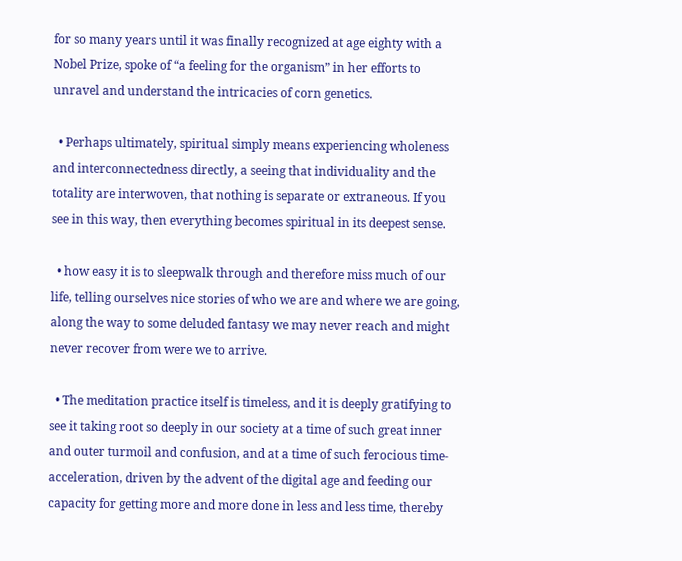for so many years until it was finally recognized at age eighty with a Nobel Prize, spoke of “a feeling for the organism” in her efforts to unravel and understand the intricacies of corn genetics.

  • Perhaps ultimately, spiritual simply means experiencing wholeness and interconnectedness directly, a seeing that individuality and the totality are interwoven, that nothing is separate or extraneous. If you see in this way, then everything becomes spiritual in its deepest sense.

  • how easy it is to sleepwalk through and therefore miss much of our life, telling ourselves nice stories of who we are and where we are going, along the way to some deluded fantasy we may never reach and might never recover from were we to arrive.

  • The meditation practice itself is timeless, and it is deeply gratifying to see it taking root so deeply in our society at a time of such great inner and outer turmoil and confusion, and at a time of such ferocious time-acceleration, driven by the advent of the digital age and feeding our capacity for getting more and more done in less and less time, thereby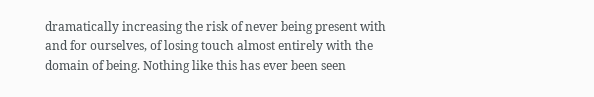dramatically increasing the risk of never being present with and for ourselves, of losing touch almost entirely with the domain of being. Nothing like this has ever been seen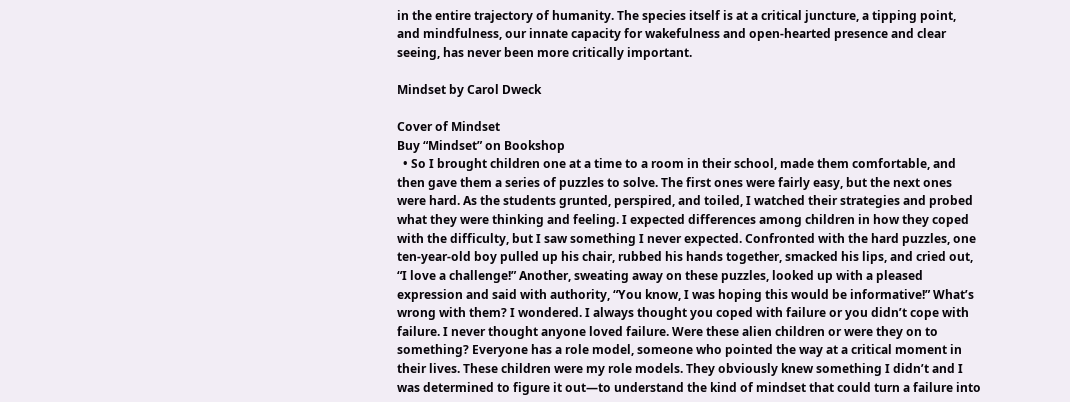in the entire trajectory of humanity. The species itself is at a critical juncture, a tipping point, and mindfulness, our innate capacity for wakefulness and open-hearted presence and clear seeing, has never been more critically important.

Mindset by Carol Dweck

Cover of Mindset
Buy “Mindset” on Bookshop
  • So I brought children one at a time to a room in their school, made them comfortable, and then gave them a series of puzzles to solve. The first ones were fairly easy, but the next ones were hard. As the students grunted, perspired, and toiled, I watched their strategies and probed what they were thinking and feeling. I expected differences among children in how they coped with the difficulty, but I saw something I never expected. Confronted with the hard puzzles, one ten-year-old boy pulled up his chair, rubbed his hands together, smacked his lips, and cried out, “I love a challenge!” Another, sweating away on these puzzles, looked up with a pleased expression and said with authority, “You know, I was hoping this would be informative!” What’s wrong with them? I wondered. I always thought you coped with failure or you didn’t cope with failure. I never thought anyone loved failure. Were these alien children or were they on to something? Everyone has a role model, someone who pointed the way at a critical moment in their lives. These children were my role models. They obviously knew something I didn’t and I was determined to figure it out—to understand the kind of mindset that could turn a failure into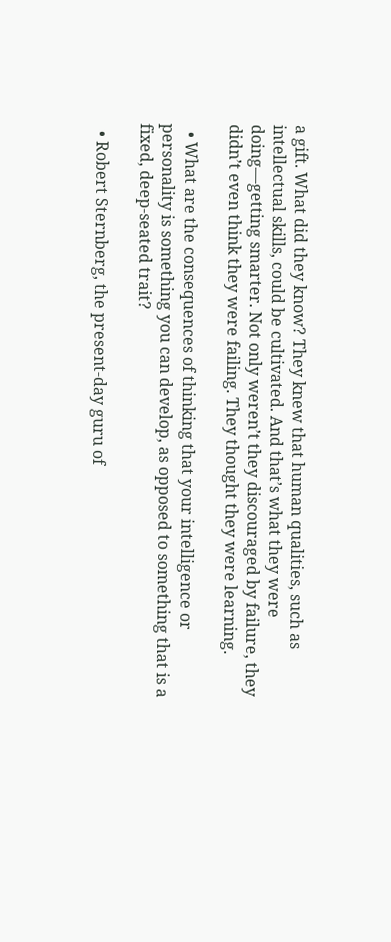a gift. What did they know? They knew that human qualities, such as intellectual skills, could be cultivated. And that’s what they were doing—getting smarter. Not only weren’t they discouraged by failure, they didn’t even think they were failing. They thought they were learning.

  • What are the consequences of thinking that your intelligence or personality is something you can develop, as opposed to something that is a fixed, deep-seated trait?

  • Robert Sternberg, the present-day guru of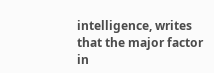intelligence, writes that the major factor in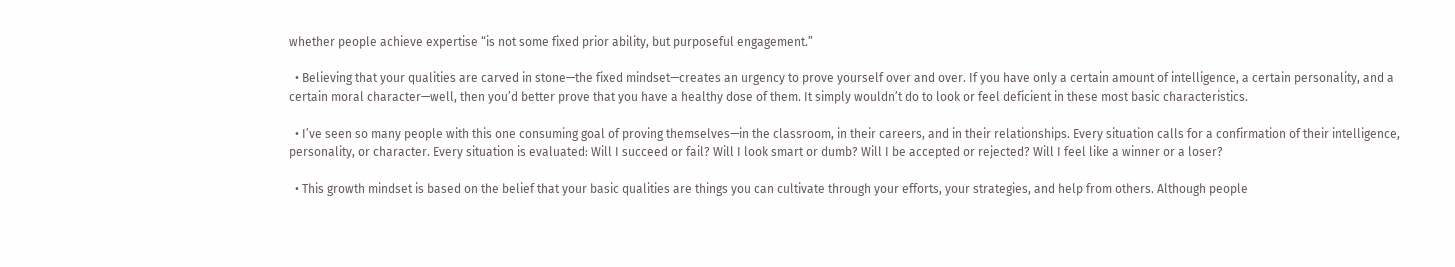whether people achieve expertise “is not some fixed prior ability, but purposeful engagement.”

  • Believing that your qualities are carved in stone—the fixed mindset—creates an urgency to prove yourself over and over. If you have only a certain amount of intelligence, a certain personality, and a certain moral character—well, then you’d better prove that you have a healthy dose of them. It simply wouldn’t do to look or feel deficient in these most basic characteristics.

  • I’ve seen so many people with this one consuming goal of proving themselves—in the classroom, in their careers, and in their relationships. Every situation calls for a confirmation of their intelligence, personality, or character. Every situation is evaluated: Will I succeed or fail? Will I look smart or dumb? Will I be accepted or rejected? Will I feel like a winner or a loser?

  • This growth mindset is based on the belief that your basic qualities are things you can cultivate through your efforts, your strategies, and help from others. Although people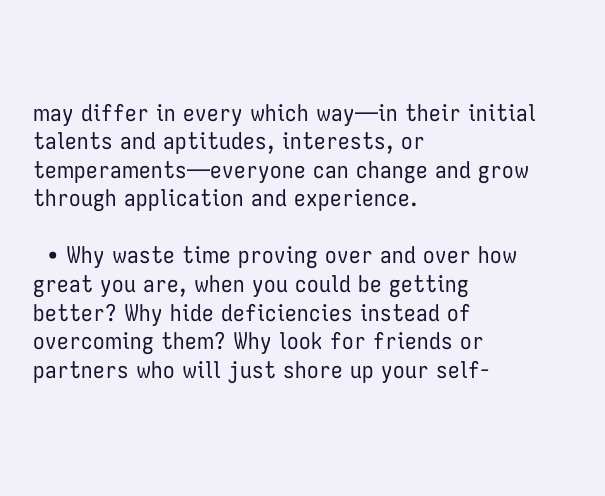may differ in every which way—in their initial talents and aptitudes, interests, or temperaments—everyone can change and grow through application and experience.

  • Why waste time proving over and over how great you are, when you could be getting better? Why hide deficiencies instead of overcoming them? Why look for friends or partners who will just shore up your self-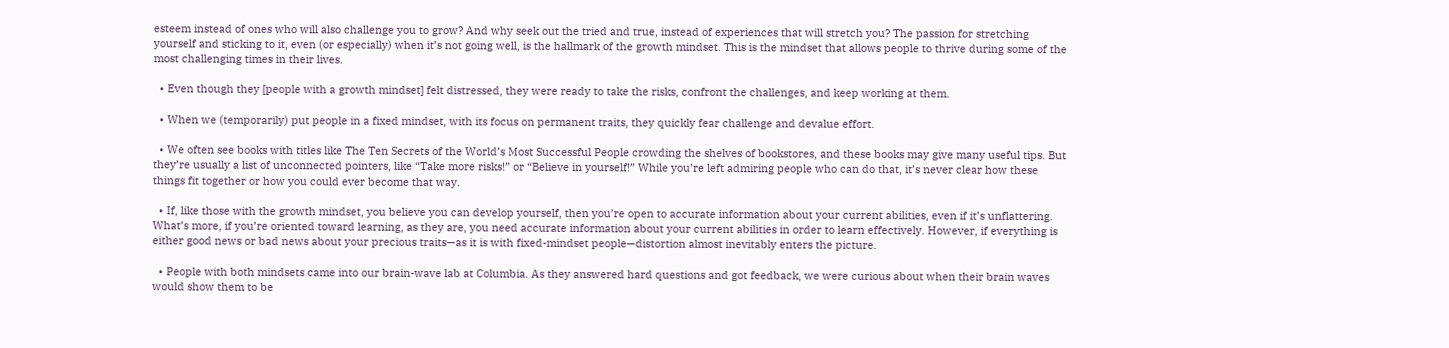esteem instead of ones who will also challenge you to grow? And why seek out the tried and true, instead of experiences that will stretch you? The passion for stretching yourself and sticking to it, even (or especially) when it’s not going well, is the hallmark of the growth mindset. This is the mindset that allows people to thrive during some of the most challenging times in their lives.

  • Even though they [people with a growth mindset] felt distressed, they were ready to take the risks, confront the challenges, and keep working at them.

  • When we (temporarily) put people in a fixed mindset, with its focus on permanent traits, they quickly fear challenge and devalue effort.

  • We often see books with titles like The Ten Secrets of the World’s Most Successful People crowding the shelves of bookstores, and these books may give many useful tips. But they’re usually a list of unconnected pointers, like “Take more risks!” or “Believe in yourself!” While you’re left admiring people who can do that, it’s never clear how these things fit together or how you could ever become that way.

  • If, like those with the growth mindset, you believe you can develop yourself, then you’re open to accurate information about your current abilities, even if it’s unflattering. What’s more, if you’re oriented toward learning, as they are, you need accurate information about your current abilities in order to learn effectively. However, if everything is either good news or bad news about your precious traits—as it is with fixed-mindset people—distortion almost inevitably enters the picture.

  • People with both mindsets came into our brain-wave lab at Columbia. As they answered hard questions and got feedback, we were curious about when their brain waves would show them to be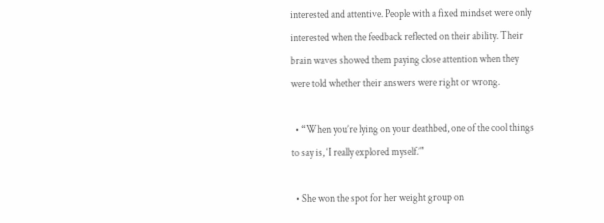interested and attentive. People with a fixed mindset were only interested when the feedback reflected on their ability. Their brain waves showed them paying close attention when they were told whether their answers were right or wrong.

  • “When you’re lying on your deathbed, one of the cool things to say is, ‘I really explored myself.’"

  • She won the spot for her weight group on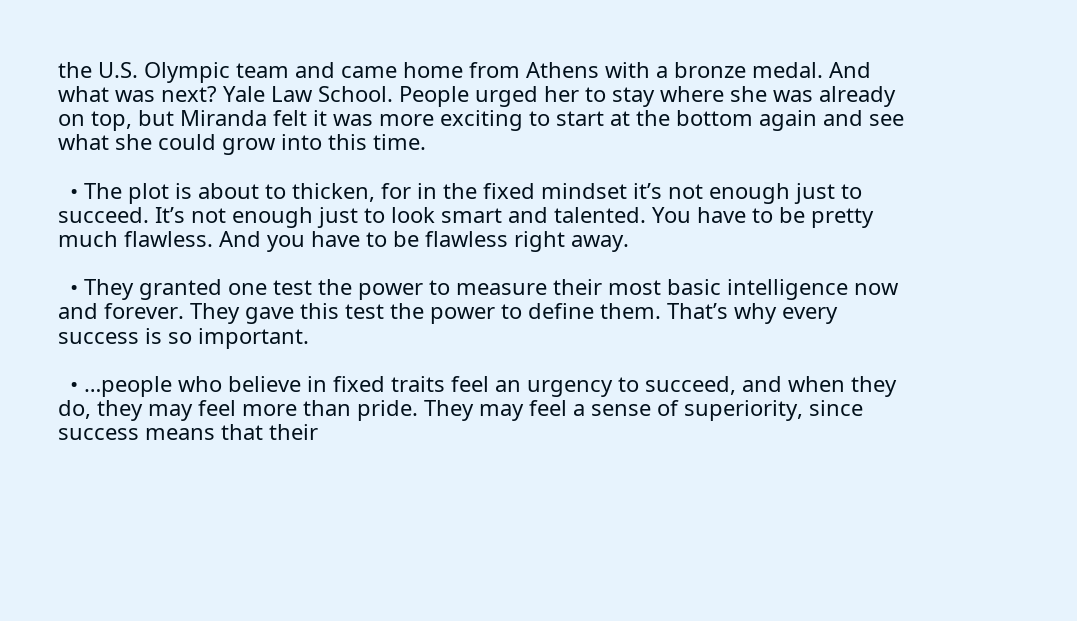the U.S. Olympic team and came home from Athens with a bronze medal. And what was next? Yale Law School. People urged her to stay where she was already on top, but Miranda felt it was more exciting to start at the bottom again and see what she could grow into this time.

  • The plot is about to thicken, for in the fixed mindset it’s not enough just to succeed. It’s not enough just to look smart and talented. You have to be pretty much flawless. And you have to be flawless right away.

  • They granted one test the power to measure their most basic intelligence now and forever. They gave this test the power to define them. That’s why every success is so important.

  • …people who believe in fixed traits feel an urgency to succeed, and when they do, they may feel more than pride. They may feel a sense of superiority, since success means that their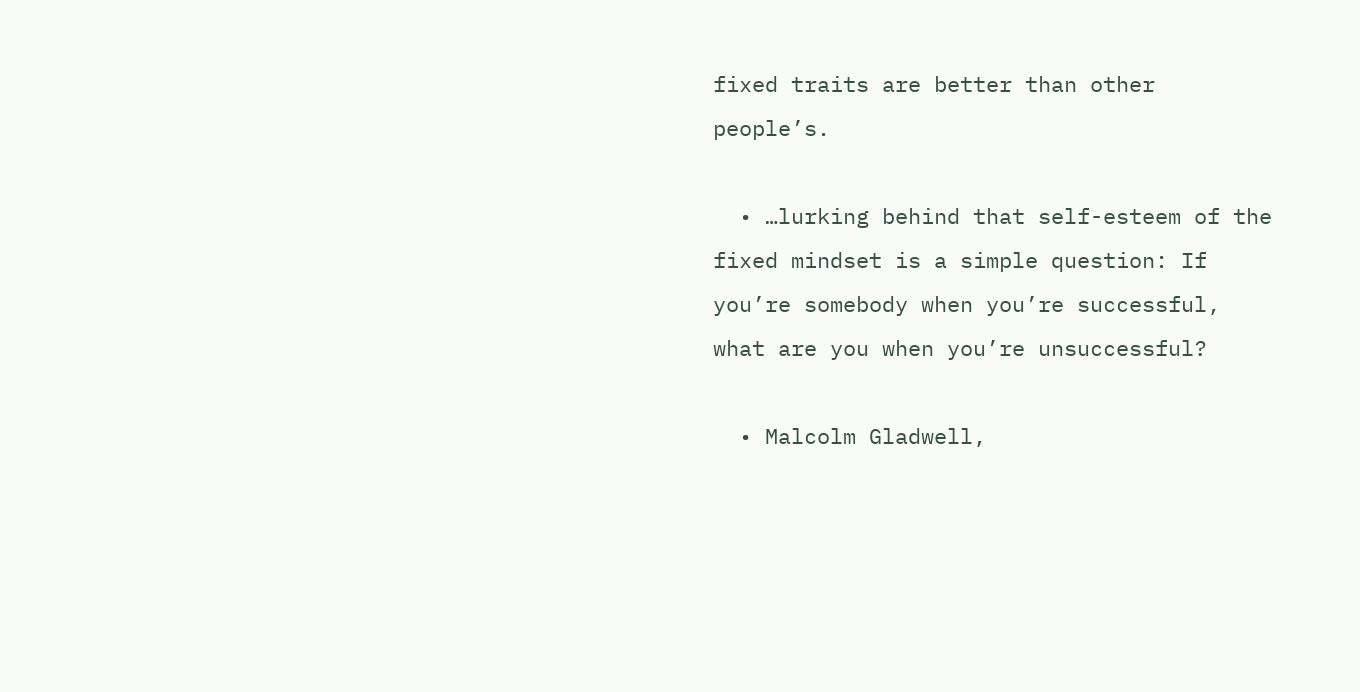fixed traits are better than other people’s.

  • …lurking behind that self-esteem of the fixed mindset is a simple question: If you’re somebody when you’re successful, what are you when you’re unsuccessful?

  • Malcolm Gladwell,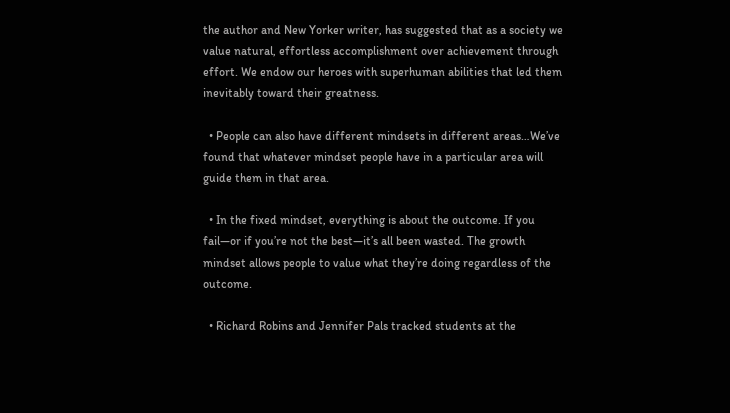the author and New Yorker writer, has suggested that as a society we value natural, effortless accomplishment over achievement through effort. We endow our heroes with superhuman abilities that led them inevitably toward their greatness.

  • People can also have different mindsets in different areas…We’ve found that whatever mindset people have in a particular area will guide them in that area.

  • In the fixed mindset, everything is about the outcome. If you fail—or if you’re not the best—it’s all been wasted. The growth mindset allows people to value what they’re doing regardless of the outcome.

  • Richard Robins and Jennifer Pals tracked students at the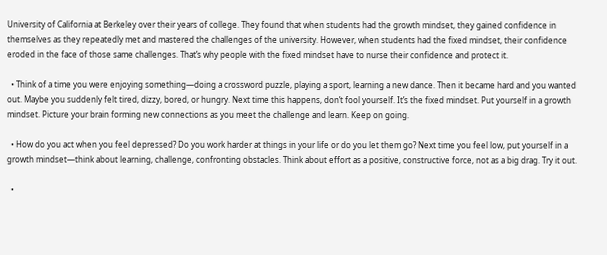University of California at Berkeley over their years of college. They found that when students had the growth mindset, they gained confidence in themselves as they repeatedly met and mastered the challenges of the university. However, when students had the fixed mindset, their confidence eroded in the face of those same challenges. That’s why people with the fixed mindset have to nurse their confidence and protect it.

  • Think of a time you were enjoying something—doing a crossword puzzle, playing a sport, learning a new dance. Then it became hard and you wanted out. Maybe you suddenly felt tired, dizzy, bored, or hungry. Next time this happens, don’t fool yourself. It’s the fixed mindset. Put yourself in a growth mindset. Picture your brain forming new connections as you meet the challenge and learn. Keep on going.

  • How do you act when you feel depressed? Do you work harder at things in your life or do you let them go? Next time you feel low, put yourself in a growth mindset—think about learning, challenge, confronting obstacles. Think about effort as a positive, constructive force, not as a big drag. Try it out.

  •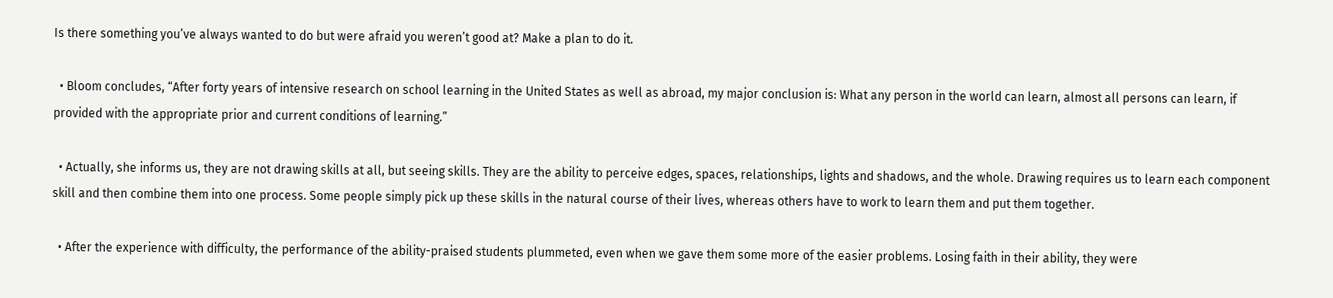Is there something you’ve always wanted to do but were afraid you weren’t good at? Make a plan to do it.

  • Bloom concludes, “After forty years of intensive research on school learning in the United States as well as abroad, my major conclusion is: What any person in the world can learn, almost all persons can learn, if provided with the appropriate prior and current conditions of learning.”

  • Actually, she informs us, they are not drawing skills at all, but seeing skills. They are the ability to perceive edges, spaces, relationships, lights and shadows, and the whole. Drawing requires us to learn each component skill and then combine them into one process. Some people simply pick up these skills in the natural course of their lives, whereas others have to work to learn them and put them together.

  • After the experience with difficulty, the performance of the ability-praised students plummeted, even when we gave them some more of the easier problems. Losing faith in their ability, they were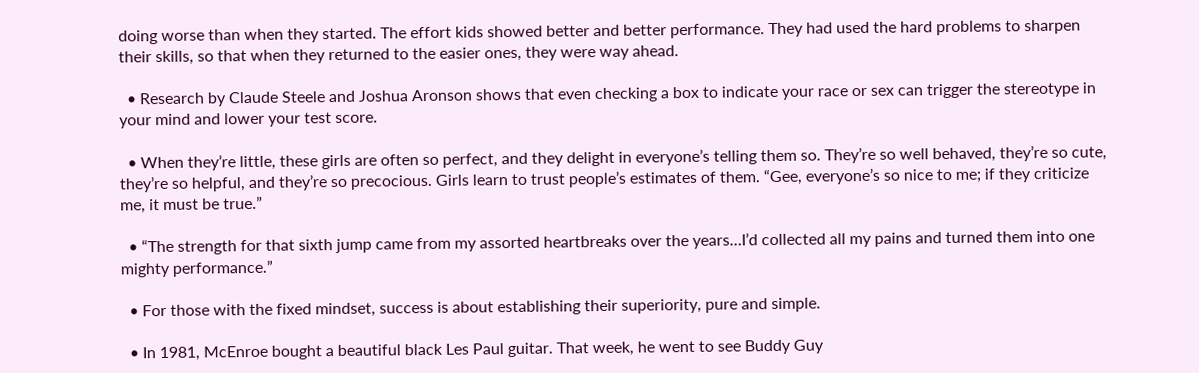doing worse than when they started. The effort kids showed better and better performance. They had used the hard problems to sharpen their skills, so that when they returned to the easier ones, they were way ahead.

  • Research by Claude Steele and Joshua Aronson shows that even checking a box to indicate your race or sex can trigger the stereotype in your mind and lower your test score.

  • When they’re little, these girls are often so perfect, and they delight in everyone’s telling them so. They’re so well behaved, they’re so cute, they’re so helpful, and they’re so precocious. Girls learn to trust people’s estimates of them. “Gee, everyone’s so nice to me; if they criticize me, it must be true.”

  • “The strength for that sixth jump came from my assorted heartbreaks over the years…I’d collected all my pains and turned them into one mighty performance.”

  • For those with the fixed mindset, success is about establishing their superiority, pure and simple.

  • In 1981, McEnroe bought a beautiful black Les Paul guitar. That week, he went to see Buddy Guy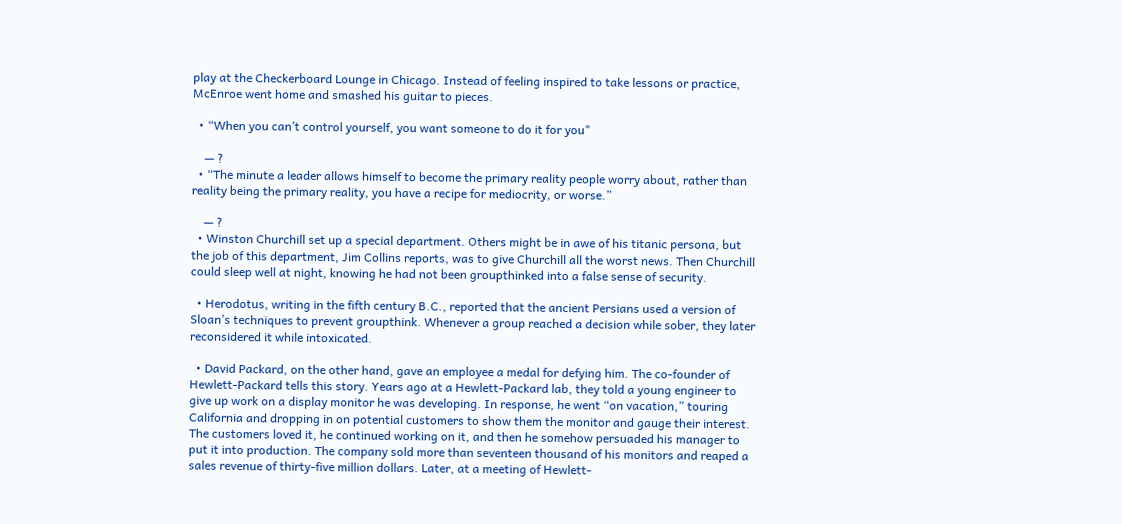play at the Checkerboard Lounge in Chicago. Instead of feeling inspired to take lessons or practice, McEnroe went home and smashed his guitar to pieces.

  • “When you can’t control yourself, you want someone to do it for you"

    — ?
  • “The minute a leader allows himself to become the primary reality people worry about, rather than reality being the primary reality, you have a recipe for mediocrity, or worse.”

    — ?
  • Winston Churchill set up a special department. Others might be in awe of his titanic persona, but the job of this department, Jim Collins reports, was to give Churchill all the worst news. Then Churchill could sleep well at night, knowing he had not been groupthinked into a false sense of security.

  • Herodotus, writing in the fifth century B.C., reported that the ancient Persians used a version of Sloan’s techniques to prevent groupthink. Whenever a group reached a decision while sober, they later reconsidered it while intoxicated.

  • David Packard, on the other hand, gave an employee a medal for defying him. The co-founder of Hewlett-Packard tells this story. Years ago at a Hewlett-Packard lab, they told a young engineer to give up work on a display monitor he was developing. In response, he went “on vacation,” touring California and dropping in on potential customers to show them the monitor and gauge their interest. The customers loved it, he continued working on it, and then he somehow persuaded his manager to put it into production. The company sold more than seventeen thousand of his monitors and reaped a sales revenue of thirty-five million dollars. Later, at a meeting of Hewlett-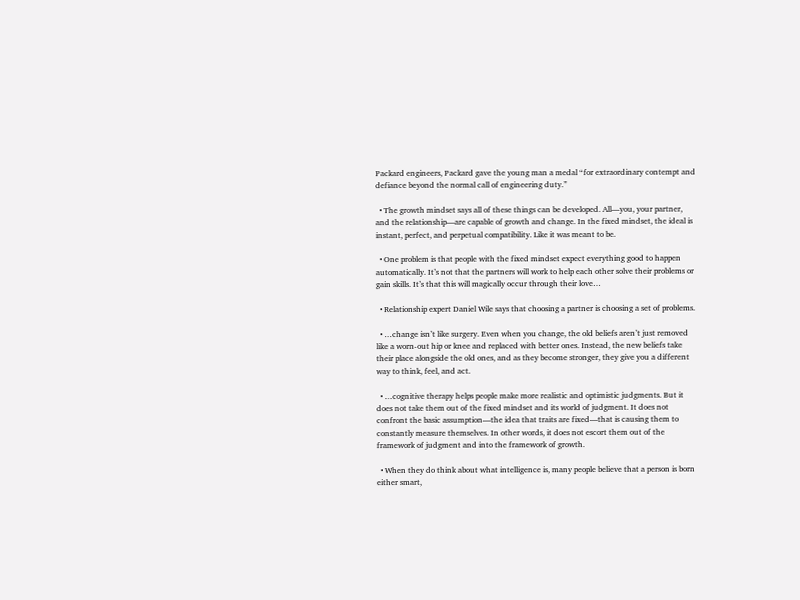Packard engineers, Packard gave the young man a medal “for extraordinary contempt and defiance beyond the normal call of engineering duty.”

  • The growth mindset says all of these things can be developed. All—you, your partner, and the relationship—are capable of growth and change. In the fixed mindset, the ideal is instant, perfect, and perpetual compatibility. Like it was meant to be.

  • One problem is that people with the fixed mindset expect everything good to happen automatically. It’s not that the partners will work to help each other solve their problems or gain skills. It’s that this will magically occur through their love…

  • Relationship expert Daniel Wile says that choosing a partner is choosing a set of problems.

  • …change isn’t like surgery. Even when you change, the old beliefs aren’t just removed like a worn-out hip or knee and replaced with better ones. Instead, the new beliefs take their place alongside the old ones, and as they become stronger, they give you a different way to think, feel, and act.

  • …cognitive therapy helps people make more realistic and optimistic judgments. But it does not take them out of the fixed mindset and its world of judgment. It does not confront the basic assumption—the idea that traits are fixed—that is causing them to constantly measure themselves. In other words, it does not escort them out of the framework of judgment and into the framework of growth.

  • When they do think about what intelligence is, many people believe that a person is born either smart,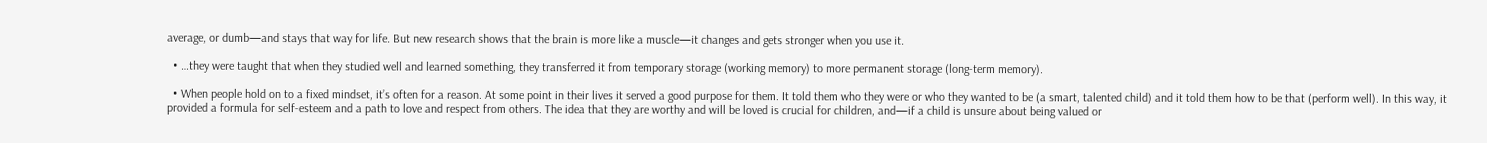average, or dumb—and stays that way for life. But new research shows that the brain is more like a muscle—it changes and gets stronger when you use it.

  • …they were taught that when they studied well and learned something, they transferred it from temporary storage (working memory) to more permanent storage (long-term memory).

  • When people hold on to a fixed mindset, it’s often for a reason. At some point in their lives it served a good purpose for them. It told them who they were or who they wanted to be (a smart, talented child) and it told them how to be that (perform well). In this way, it provided a formula for self-esteem and a path to love and respect from others. The idea that they are worthy and will be loved is crucial for children, and—if a child is unsure about being valued or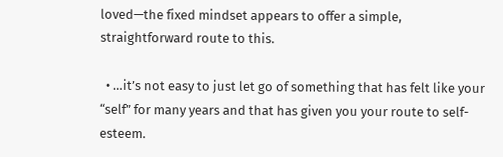loved—the fixed mindset appears to offer a simple, straightforward route to this.

  • …it’s not easy to just let go of something that has felt like your “self” for many years and that has given you your route to self-esteem.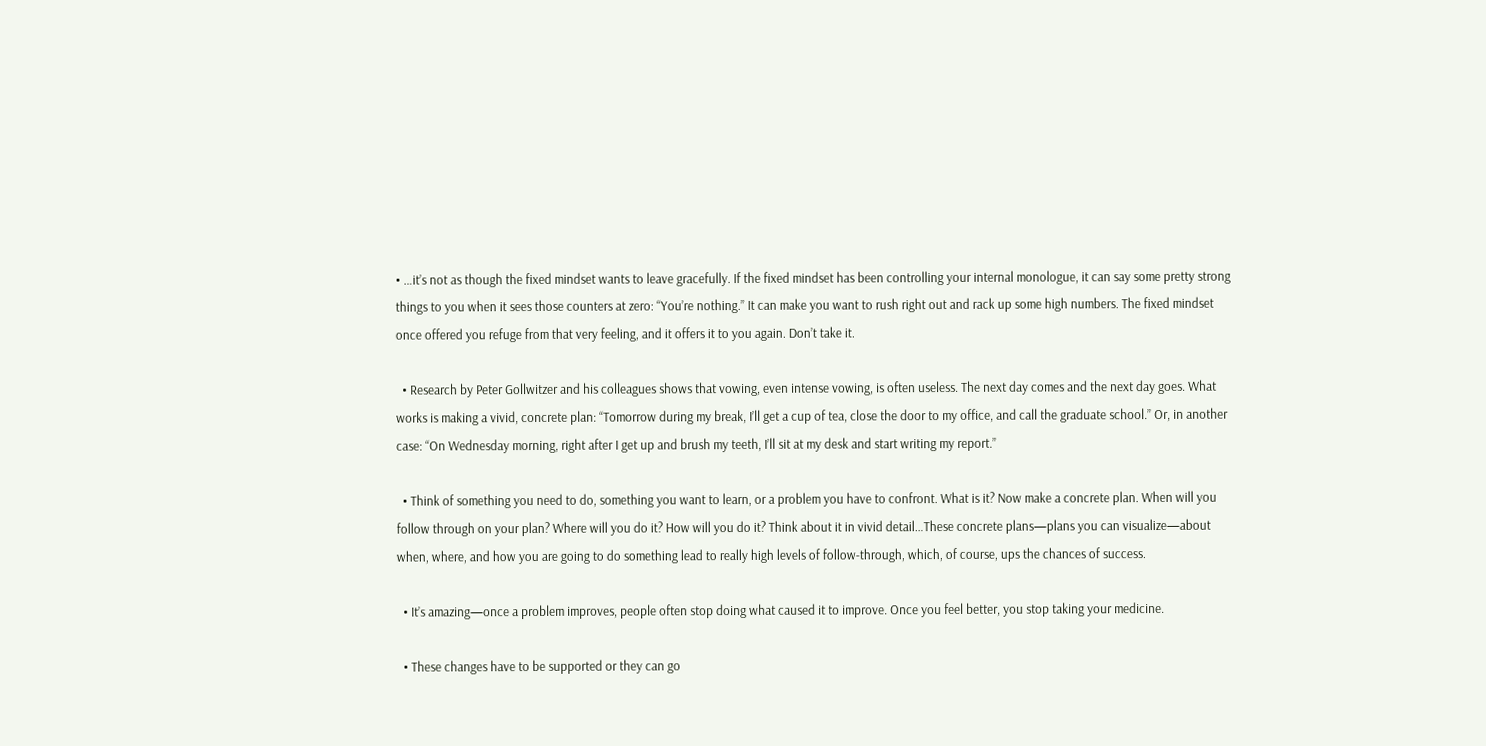• …it’s not as though the fixed mindset wants to leave gracefully. If the fixed mindset has been controlling your internal monologue, it can say some pretty strong things to you when it sees those counters at zero: “You’re nothing.” It can make you want to rush right out and rack up some high numbers. The fixed mindset once offered you refuge from that very feeling, and it offers it to you again. Don’t take it.

  • Research by Peter Gollwitzer and his colleagues shows that vowing, even intense vowing, is often useless. The next day comes and the next day goes. What works is making a vivid, concrete plan: “Tomorrow during my break, I’ll get a cup of tea, close the door to my office, and call the graduate school.” Or, in another case: “On Wednesday morning, right after I get up and brush my teeth, I’ll sit at my desk and start writing my report.”

  • Think of something you need to do, something you want to learn, or a problem you have to confront. What is it? Now make a concrete plan. When will you follow through on your plan? Where will you do it? How will you do it? Think about it in vivid detail…These concrete plans—plans you can visualize—about when, where, and how you are going to do something lead to really high levels of follow-through, which, of course, ups the chances of success.

  • It’s amazing—once a problem improves, people often stop doing what caused it to improve. Once you feel better, you stop taking your medicine.

  • These changes have to be supported or they can go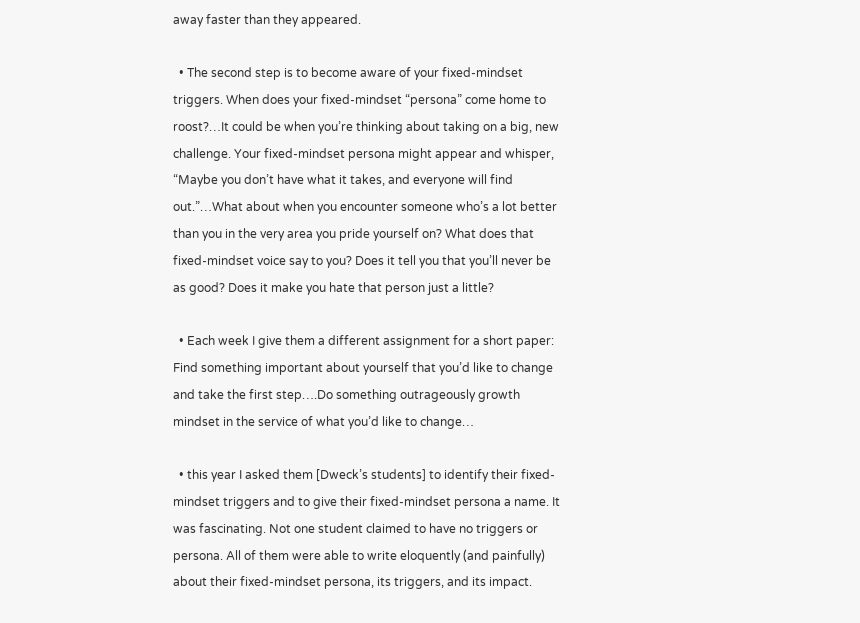away faster than they appeared.

  • The second step is to become aware of your fixed-mindset triggers. When does your fixed-mindset “persona” come home to roost?…It could be when you’re thinking about taking on a big, new challenge. Your fixed-mindset persona might appear and whisper, “Maybe you don’t have what it takes, and everyone will find out.”…What about when you encounter someone who’s a lot better than you in the very area you pride yourself on? What does that fixed-mindset voice say to you? Does it tell you that you’ll never be as good? Does it make you hate that person just a little?

  • Each week I give them a different assignment for a short paper: Find something important about yourself that you’d like to change and take the first step….Do something outrageously growth mindset in the service of what you’d like to change…

  • this year I asked them [Dweck’s students] to identify their fixed-mindset triggers and to give their fixed-mindset persona a name. It was fascinating. Not one student claimed to have no triggers or persona. All of them were able to write eloquently (and painfully) about their fixed-mindset persona, its triggers, and its impact.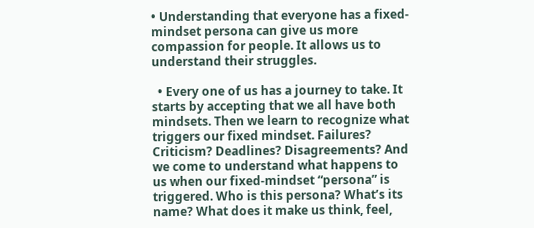• Understanding that everyone has a fixed-mindset persona can give us more compassion for people. It allows us to understand their struggles.

  • Every one of us has a journey to take. It starts by accepting that we all have both mindsets. Then we learn to recognize what triggers our fixed mindset. Failures? Criticism? Deadlines? Disagreements? And we come to understand what happens to us when our fixed-mindset “persona” is triggered. Who is this persona? What’s its name? What does it make us think, feel,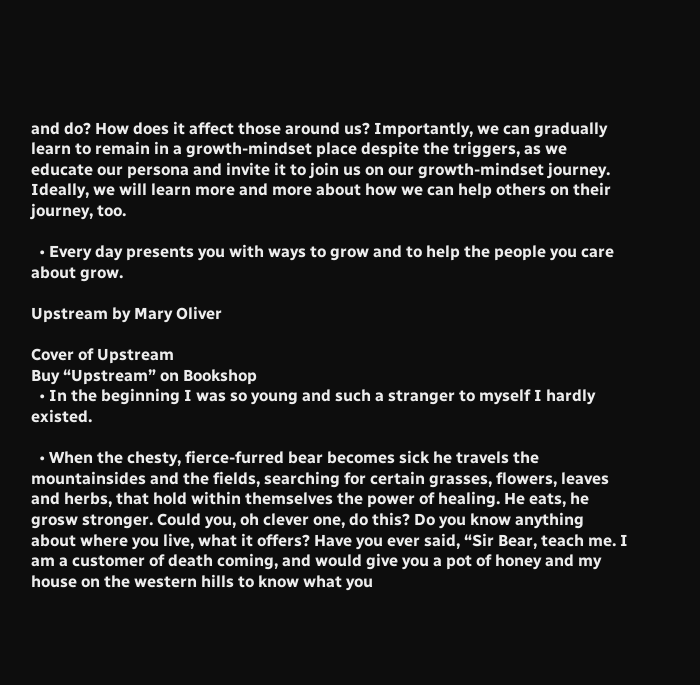and do? How does it affect those around us? Importantly, we can gradually learn to remain in a growth-mindset place despite the triggers, as we educate our persona and invite it to join us on our growth-mindset journey. Ideally, we will learn more and more about how we can help others on their journey, too.

  • Every day presents you with ways to grow and to help the people you care about grow.

Upstream by Mary Oliver

Cover of Upstream
Buy “Upstream” on Bookshop
  • In the beginning I was so young and such a stranger to myself I hardly existed.

  • When the chesty, fierce-furred bear becomes sick he travels the mountainsides and the fields, searching for certain grasses, flowers, leaves and herbs, that hold within themselves the power of healing. He eats, he grosw stronger. Could you, oh clever one, do this? Do you know anything about where you live, what it offers? Have you ever said, “Sir Bear, teach me. I am a customer of death coming, and would give you a pot of honey and my house on the western hills to know what you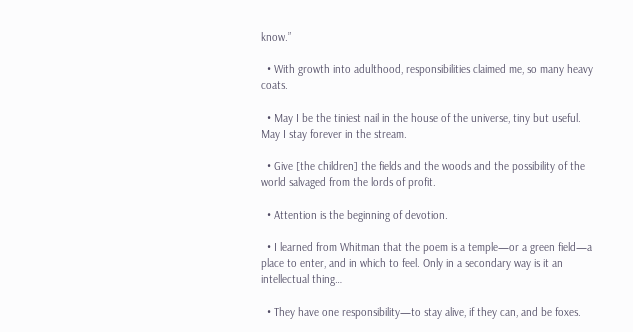know.”

  • With growth into adulthood, responsibilities claimed me, so many heavy coats.

  • May I be the tiniest nail in the house of the universe, tiny but useful. May I stay forever in the stream.

  • Give [the children] the fields and the woods and the possibility of the world salvaged from the lords of profit.

  • Attention is the beginning of devotion.

  • I learned from Whitman that the poem is a temple—or a green field—a place to enter, and in which to feel. Only in a secondary way is it an intellectual thing…

  • They have one responsibility—to stay alive, if they can, and be foxes.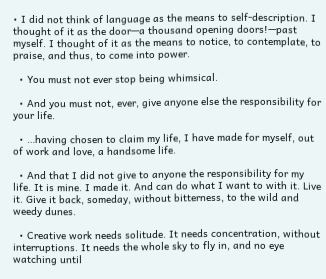• I did not think of language as the means to self-description. I thought of it as the door—a thousand opening doors!—past myself. I thought of it as the means to notice, to contemplate, to praise, and thus, to come into power.

  • You must not ever stop being whimsical.

  • And you must not, ever, give anyone else the responsibility for your life.

  • …having chosen to claim my life, I have made for myself, out of work and love, a handsome life.

  • And that I did not give to anyone the responsibility for my life. It is mine. I made it. And can do what I want to with it. Live it. Give it back, someday, without bitterness, to the wild and weedy dunes.

  • Creative work needs solitude. It needs concentration, without interruptions. It needs the whole sky to fly in, and no eye watching until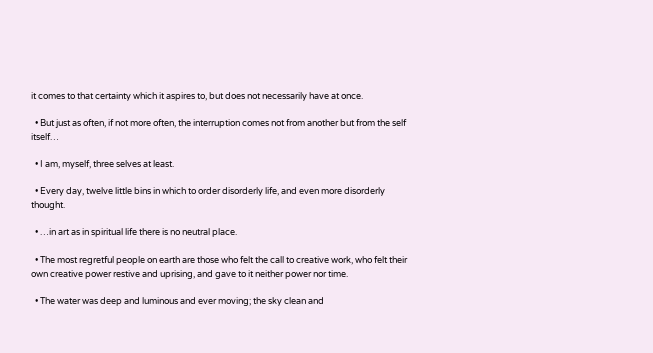it comes to that certainty which it aspires to, but does not necessarily have at once.

  • But just as often, if not more often, the interruption comes not from another but from the self itself…

  • I am, myself, three selves at least.

  • Every day, twelve little bins in which to order disorderly life, and even more disorderly thought.

  • …in art as in spiritual life there is no neutral place.

  • The most regretful people on earth are those who felt the call to creative work, who felt their own creative power restive and uprising, and gave to it neither power nor time.

  • The water was deep and luminous and ever moving; the sky clean and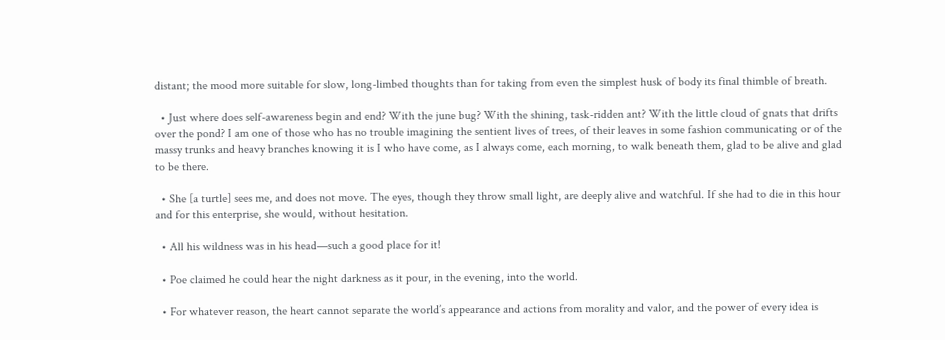distant; the mood more suitable for slow, long-limbed thoughts than for taking from even the simplest husk of body its final thimble of breath.

  • Just where does self-awareness begin and end? With the june bug? With the shining, task-ridden ant? With the little cloud of gnats that drifts over the pond? I am one of those who has no trouble imagining the sentient lives of trees, of their leaves in some fashion communicating or of the massy trunks and heavy branches knowing it is I who have come, as I always come, each morning, to walk beneath them, glad to be alive and glad to be there.

  • She [a turtle] sees me, and does not move. The eyes, though they throw small light, are deeply alive and watchful. If she had to die in this hour and for this enterprise, she would, without hesitation.

  • All his wildness was in his head—such a good place for it!

  • Poe claimed he could hear the night darkness as it pour, in the evening, into the world.

  • For whatever reason, the heart cannot separate the world’s appearance and actions from morality and valor, and the power of every idea is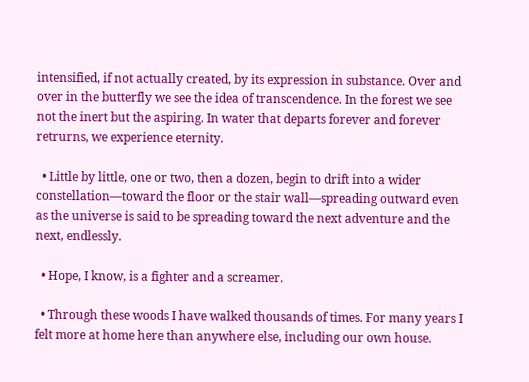intensified, if not actually created, by its expression in substance. Over and over in the butterfly we see the idea of transcendence. In the forest we see not the inert but the aspiring. In water that departs forever and forever retrurns, we experience eternity.

  • Little by little, one or two, then a dozen, begin to drift into a wider constellation—toward the floor or the stair wall—spreading outward even as the universe is said to be spreading toward the next adventure and the next, endlessly.

  • Hope, I know, is a fighter and a screamer.

  • Through these woods I have walked thousands of times. For many years I felt more at home here than anywhere else, including our own house.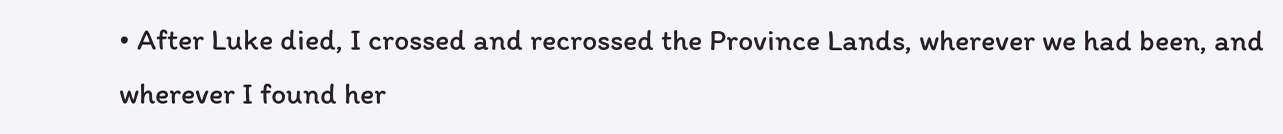• After Luke died, I crossed and recrossed the Province Lands, wherever we had been, and wherever I found her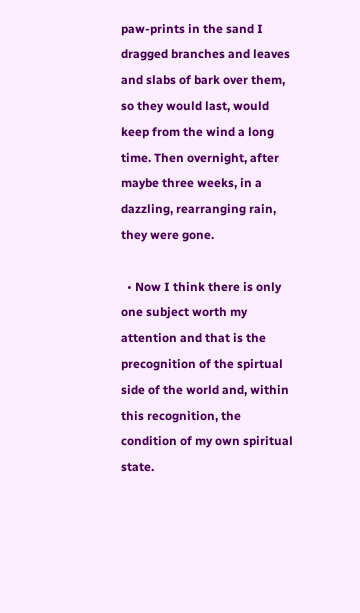paw-prints in the sand I dragged branches and leaves and slabs of bark over them, so they would last, would keep from the wind a long time. Then overnight, after maybe three weeks, in a dazzling, rearranging rain, they were gone.

  • Now I think there is only one subject worth my attention and that is the precognition of the spirtual side of the world and, within this recognition, the condition of my own spiritual state.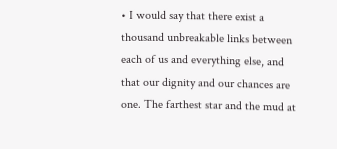• I would say that there exist a thousand unbreakable links between each of us and everything else, and that our dignity and our chances are one. The farthest star and the mud at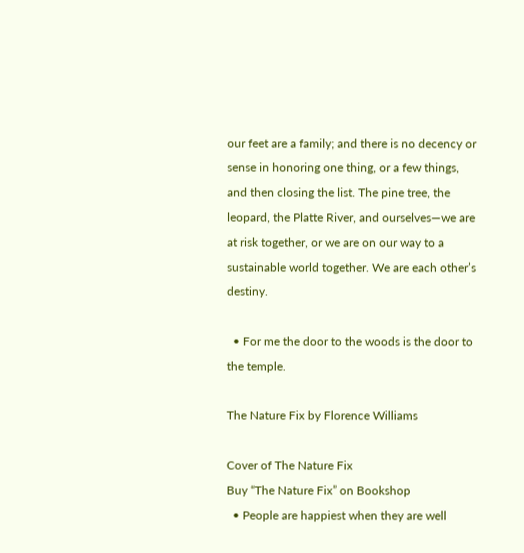our feet are a family; and there is no decency or sense in honoring one thing, or a few things, and then closing the list. The pine tree, the leopard, the Platte River, and ourselves—we are at risk together, or we are on our way to a sustainable world together. We are each other’s destiny.

  • For me the door to the woods is the door to the temple.

The Nature Fix by Florence Williams

Cover of The Nature Fix
Buy “The Nature Fix” on Bookshop
  • People are happiest when they are well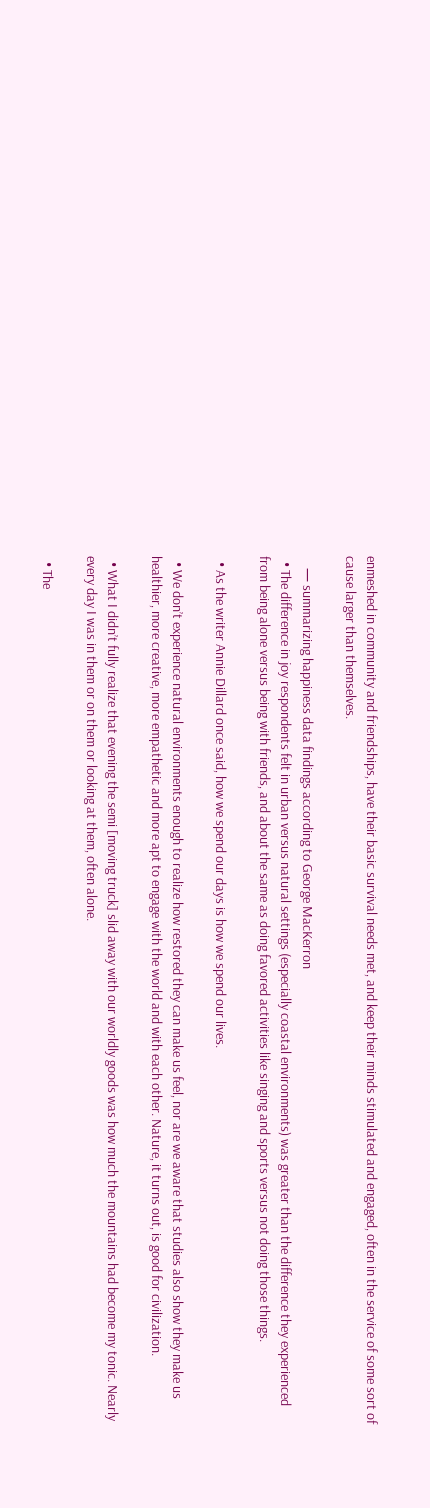enmeshed in community and friendships, have their basic survival needs met, and keep their minds stimulated and engaged, often in the service of some sort of cause larger than themselves.

    — summarizing happiness data findings according to George MacKerron
  • The difference in joy respondents felt in urban versus natural settings (especially coastal environments) was greater than the difference they experienced from being alone versus being with friends, and about the same as doing favored activities like singing and sports versus not doing those things.

  • As the writer Annie Dillard once said, how we spend our days is how we spend our lives.

  • We don’t experience natural environments enough to realize how restored they can make us feel, nor are we aware that studies also show they make us healthier, more creative, more empathetic and more apt to engage with the world and with each other. Nature, it turns out, is good for civilization.

  • What I didn’t fully realize that evening the semi [moving truck] slid away with our worldly goods was how much the mountains had become my tonic. Nearly every day I was in them or on them or looking at them, often alone.

  • The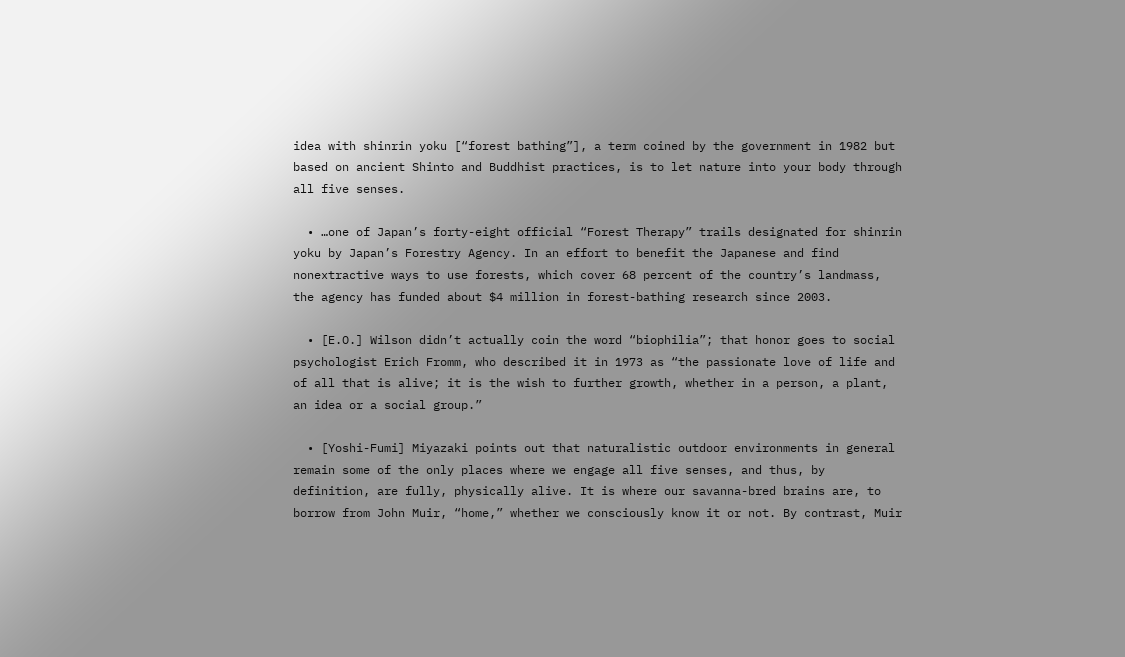idea with shinrin yoku [“forest bathing”], a term coined by the government in 1982 but based on ancient Shinto and Buddhist practices, is to let nature into your body through all five senses.

  • …one of Japan’s forty-eight official “Forest Therapy” trails designated for shinrin yoku by Japan’s Forestry Agency. In an effort to benefit the Japanese and find nonextractive ways to use forests, which cover 68 percent of the country’s landmass, the agency has funded about $4 million in forest-bathing research since 2003.

  • [E.O.] Wilson didn’t actually coin the word “biophilia”; that honor goes to social psychologist Erich Fromm, who described it in 1973 as “the passionate love of life and of all that is alive; it is the wish to further growth, whether in a person, a plant, an idea or a social group.”

  • [Yoshi-Fumi] Miyazaki points out that naturalistic outdoor environments in general remain some of the only places where we engage all five senses, and thus, by definition, are fully, physically alive. It is where our savanna-bred brains are, to borrow from John Muir, “home,” whether we consciously know it or not. By contrast, Muir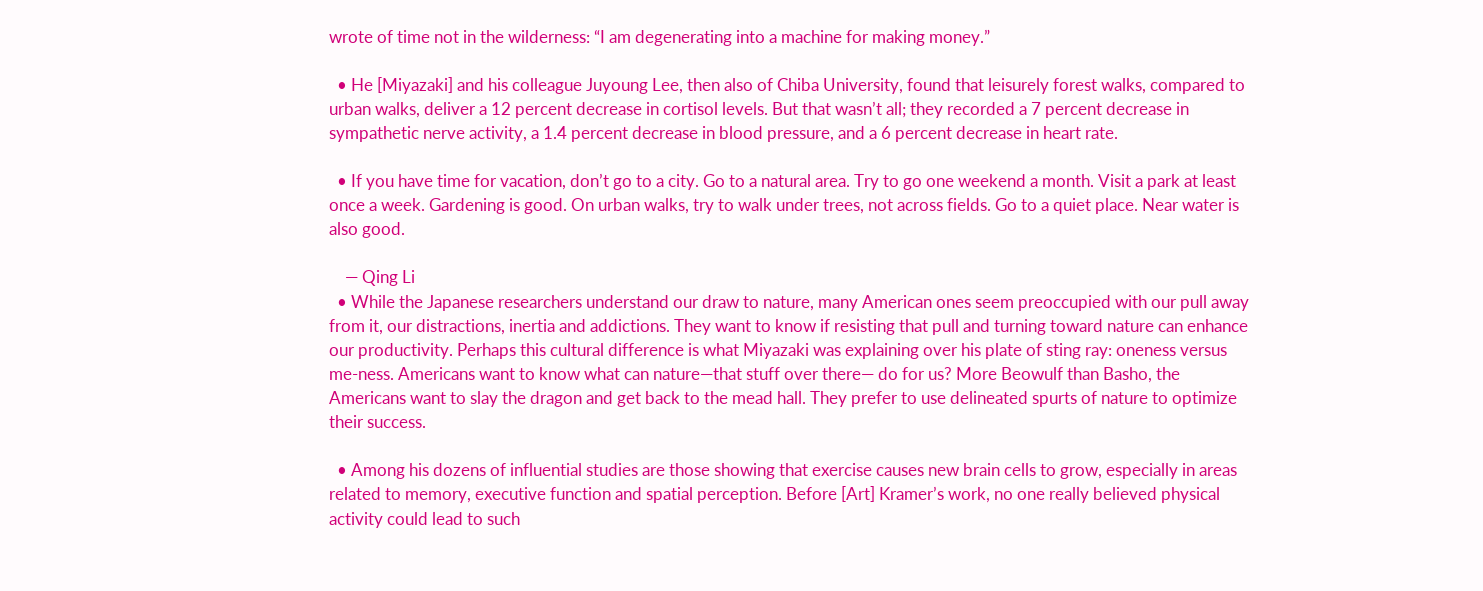wrote of time not in the wilderness: “I am degenerating into a machine for making money.”

  • He [Miyazaki] and his colleague Juyoung Lee, then also of Chiba University, found that leisurely forest walks, compared to urban walks, deliver a 12 percent decrease in cortisol levels. But that wasn’t all; they recorded a 7 percent decrease in sympathetic nerve activity, a 1.4 percent decrease in blood pressure, and a 6 percent decrease in heart rate.

  • If you have time for vacation, don’t go to a city. Go to a natural area. Try to go one weekend a month. Visit a park at least once a week. Gardening is good. On urban walks, try to walk under trees, not across fields. Go to a quiet place. Near water is also good.

    — Qing Li
  • While the Japanese researchers understand our draw to nature, many American ones seem preoccupied with our pull away from it, our distractions, inertia and addictions. They want to know if resisting that pull and turning toward nature can enhance our productivity. Perhaps this cultural difference is what Miyazaki was explaining over his plate of sting ray: oneness versus me-ness. Americans want to know what can nature—that stuff over there— do for us? More Beowulf than Basho, the Americans want to slay the dragon and get back to the mead hall. They prefer to use delineated spurts of nature to optimize their success.

  • Among his dozens of influential studies are those showing that exercise causes new brain cells to grow, especially in areas related to memory, executive function and spatial perception. Before [Art] Kramer’s work, no one really believed physical activity could lead to such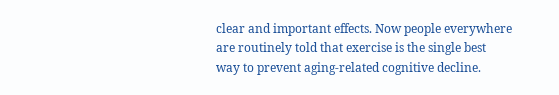clear and important effects. Now people everywhere are routinely told that exercise is the single best way to prevent aging-related cognitive decline.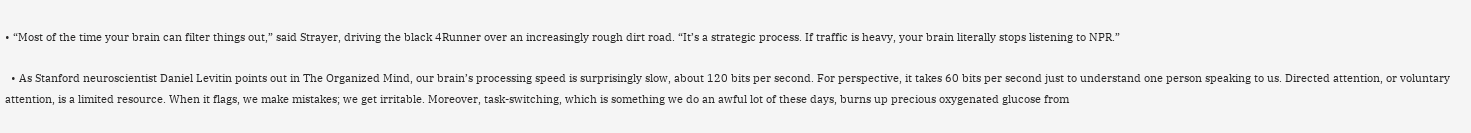• “Most of the time your brain can filter things out,” said Strayer, driving the black 4Runner over an increasingly rough dirt road. “It’s a strategic process. If traffic is heavy, your brain literally stops listening to NPR.”

  • As Stanford neuroscientist Daniel Levitin points out in The Organized Mind, our brain’s processing speed is surprisingly slow, about 120 bits per second. For perspective, it takes 60 bits per second just to understand one person speaking to us. Directed attention, or voluntary attention, is a limited resource. When it flags, we make mistakes; we get irritable. Moreover, task-switching, which is something we do an awful lot of these days, burns up precious oxygenated glucose from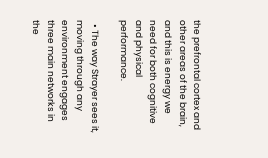the prefrontal cortex and other areas of the brain, and this is energy we need for both cognitive and physical performance.

  • The way Strayer sees it, moving through any environment engages three main networks in the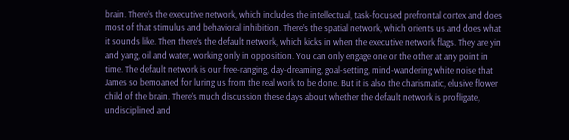brain. There’s the executive network, which includes the intellectual, task-focused prefrontal cortex and does most of that stimulus and behavioral inhibition. There’s the spatial network, which orients us and does what it sounds like. Then there’s the default network, which kicks in when the executive network flags. They are yin and yang, oil and water, working only in opposition. You can only engage one or the other at any point in time. The default network is our free-ranging, day-dreaming, goal-setting, mind-wandering white noise that James so bemoaned for luring us from the real work to be done. But it is also the charismatic, elusive flower child of the brain. There’s much discussion these days about whether the default network is profligate, undisciplined and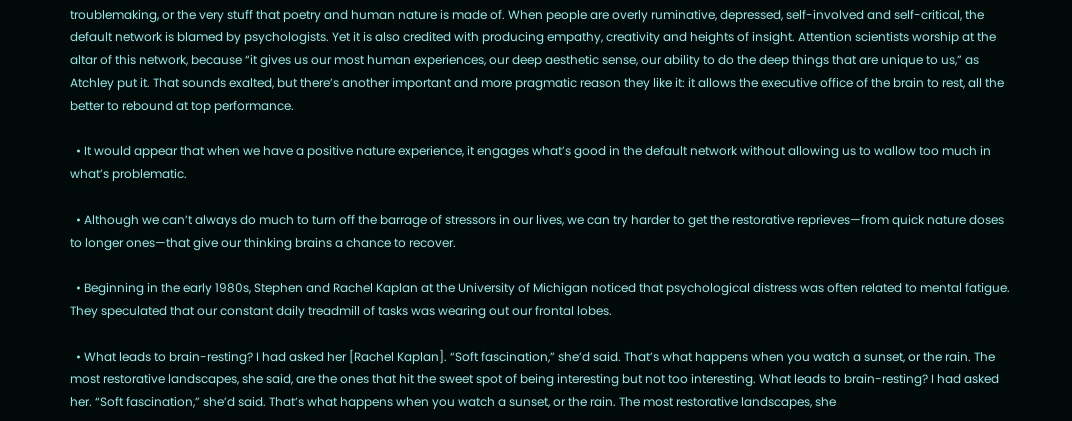troublemaking, or the very stuff that poetry and human nature is made of. When people are overly ruminative, depressed, self-involved and self-critical, the default network is blamed by psychologists. Yet it is also credited with producing empathy, creativity and heights of insight. Attention scientists worship at the altar of this network, because “it gives us our most human experiences, our deep aesthetic sense, our ability to do the deep things that are unique to us,” as Atchley put it. That sounds exalted, but there’s another important and more pragmatic reason they like it: it allows the executive office of the brain to rest, all the better to rebound at top performance.

  • It would appear that when we have a positive nature experience, it engages what’s good in the default network without allowing us to wallow too much in what’s problematic.

  • Although we can’t always do much to turn off the barrage of stressors in our lives, we can try harder to get the restorative reprieves—from quick nature doses to longer ones—that give our thinking brains a chance to recover.

  • Beginning in the early 1980s, Stephen and Rachel Kaplan at the University of Michigan noticed that psychological distress was often related to mental fatigue. They speculated that our constant daily treadmill of tasks was wearing out our frontal lobes.

  • What leads to brain-resting? I had asked her [Rachel Kaplan]. “Soft fascination,” she’d said. That’s what happens when you watch a sunset, or the rain. The most restorative landscapes, she said, are the ones that hit the sweet spot of being interesting but not too interesting. What leads to brain-resting? I had asked her. “Soft fascination,” she’d said. That’s what happens when you watch a sunset, or the rain. The most restorative landscapes, she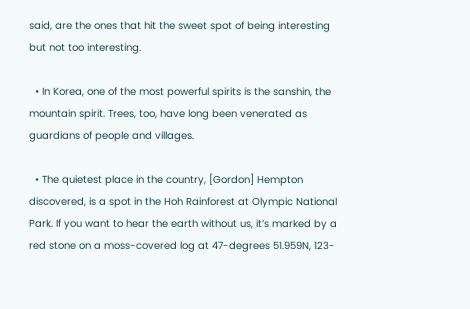said, are the ones that hit the sweet spot of being interesting but not too interesting.

  • In Korea, one of the most powerful spirits is the sanshin, the mountain spirit. Trees, too, have long been venerated as guardians of people and villages.

  • The quietest place in the country, [Gordon] Hempton discovered, is a spot in the Hoh Rainforest at Olympic National Park. If you want to hear the earth without us, it’s marked by a red stone on a moss-covered log at 47-degrees 51.959N, 123-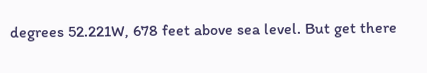degrees 52.221W, 678 feet above sea level. But get there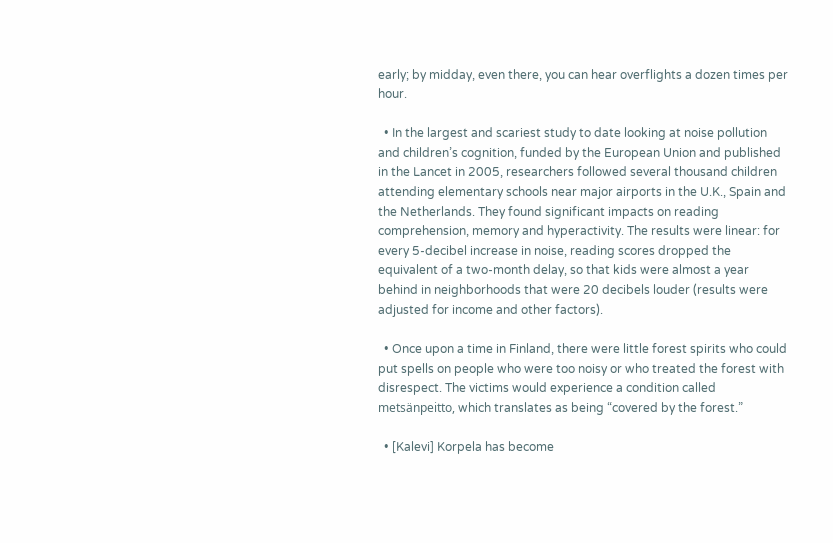early; by midday, even there, you can hear overflights a dozen times per hour.

  • In the largest and scariest study to date looking at noise pollution and children’s cognition, funded by the European Union and published in the Lancet in 2005, researchers followed several thousand children attending elementary schools near major airports in the U.K., Spain and the Netherlands. They found significant impacts on reading comprehension, memory and hyperactivity. The results were linear: for every 5-decibel increase in noise, reading scores dropped the equivalent of a two-month delay, so that kids were almost a year behind in neighborhoods that were 20 decibels louder (results were adjusted for income and other factors).

  • Once upon a time in Finland, there were little forest spirits who could put spells on people who were too noisy or who treated the forest with disrespect. The victims would experience a condition called metsänpeitto, which translates as being “covered by the forest.”

  • [Kalevi] Korpela has become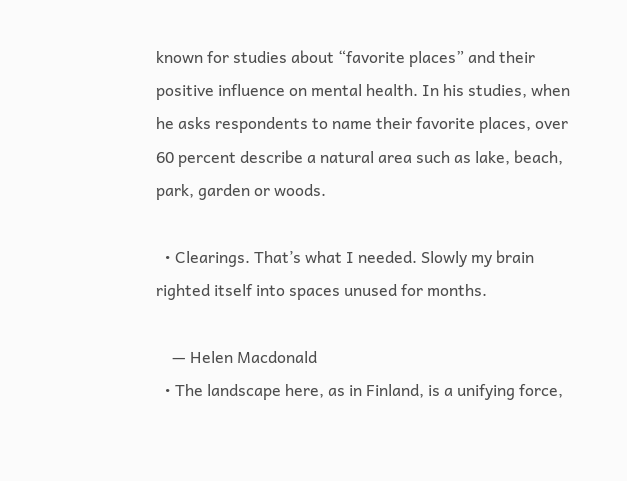known for studies about “favorite places” and their positive influence on mental health. In his studies, when he asks respondents to name their favorite places, over 60 percent describe a natural area such as lake, beach, park, garden or woods.

  • Clearings. That’s what I needed. Slowly my brain righted itself into spaces unused for months.

    — Helen Macdonald
  • The landscape here, as in Finland, is a unifying force,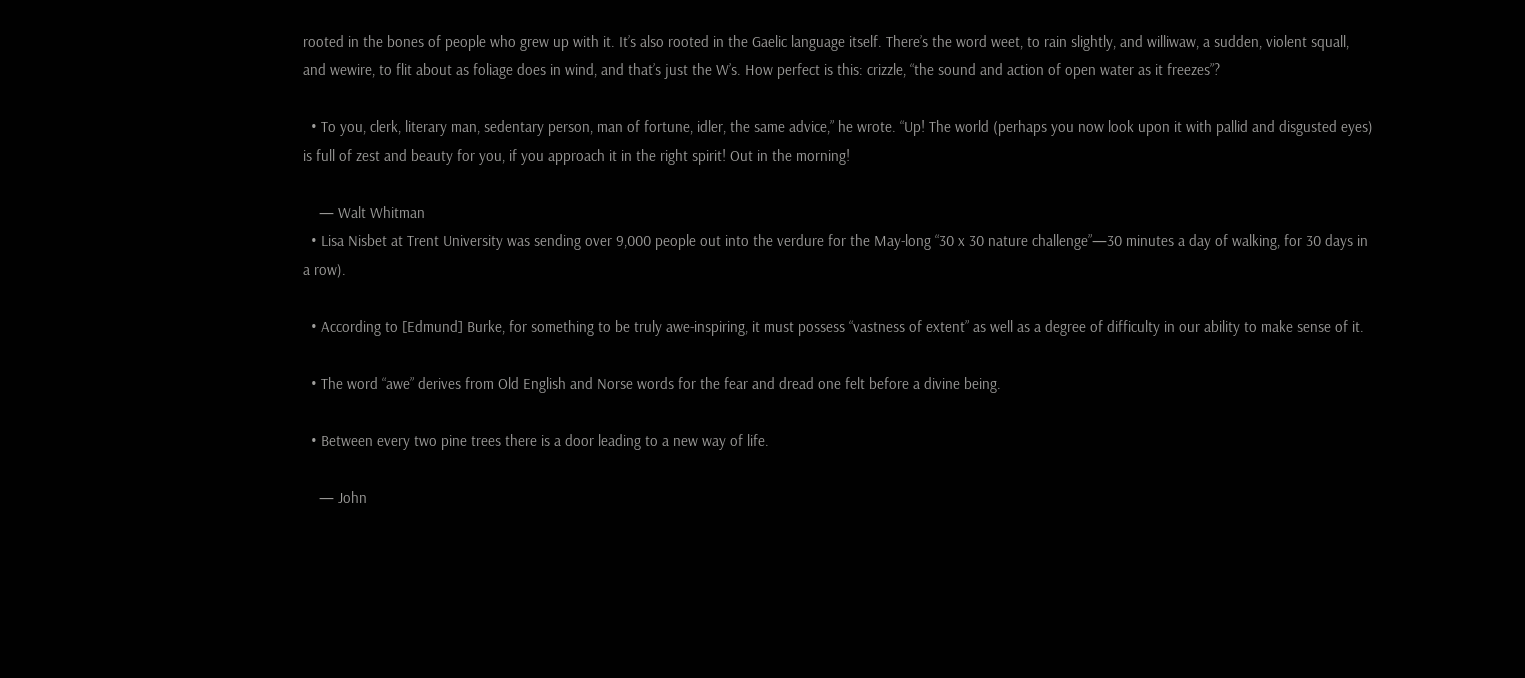rooted in the bones of people who grew up with it. It’s also rooted in the Gaelic language itself. There’s the word weet, to rain slightly, and williwaw, a sudden, violent squall, and wewire, to flit about as foliage does in wind, and that’s just the W’s. How perfect is this: crizzle, “the sound and action of open water as it freezes”?

  • To you, clerk, literary man, sedentary person, man of fortune, idler, the same advice,” he wrote. “Up! The world (perhaps you now look upon it with pallid and disgusted eyes) is full of zest and beauty for you, if you approach it in the right spirit! Out in the morning!

    — Walt Whitman
  • Lisa Nisbet at Trent University was sending over 9,000 people out into the verdure for the May-long “30 x 30 nature challenge”—30 minutes a day of walking, for 30 days in a row).

  • According to [Edmund] Burke, for something to be truly awe-inspiring, it must possess “vastness of extent” as well as a degree of difficulty in our ability to make sense of it.

  • The word “awe” derives from Old English and Norse words for the fear and dread one felt before a divine being.

  • Between every two pine trees there is a door leading to a new way of life.

    — John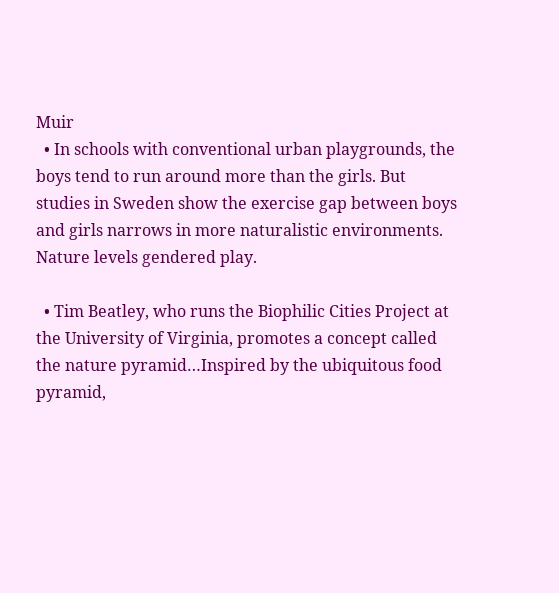Muir
  • In schools with conventional urban playgrounds, the boys tend to run around more than the girls. But studies in Sweden show the exercise gap between boys and girls narrows in more naturalistic environments. Nature levels gendered play.

  • Tim Beatley, who runs the Biophilic Cities Project at the University of Virginia, promotes a concept called the nature pyramid…Inspired by the ubiquitous food pyramid,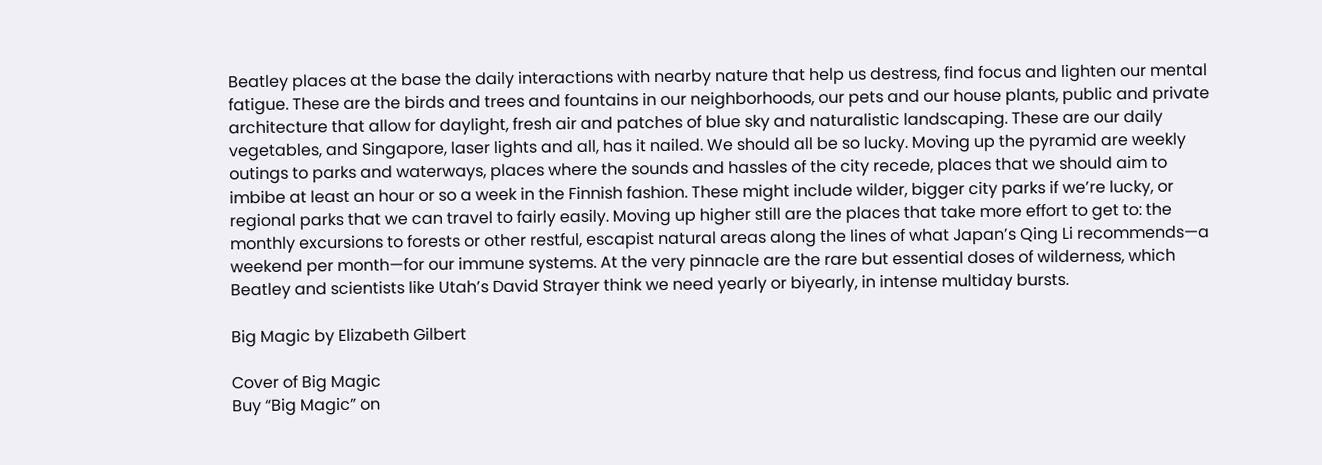Beatley places at the base the daily interactions with nearby nature that help us destress, find focus and lighten our mental fatigue. These are the birds and trees and fountains in our neighborhoods, our pets and our house plants, public and private architecture that allow for daylight, fresh air and patches of blue sky and naturalistic landscaping. These are our daily vegetables, and Singapore, laser lights and all, has it nailed. We should all be so lucky. Moving up the pyramid are weekly outings to parks and waterways, places where the sounds and hassles of the city recede, places that we should aim to imbibe at least an hour or so a week in the Finnish fashion. These might include wilder, bigger city parks if we’re lucky, or regional parks that we can travel to fairly easily. Moving up higher still are the places that take more effort to get to: the monthly excursions to forests or other restful, escapist natural areas along the lines of what Japan’s Qing Li recommends—a weekend per month—for our immune systems. At the very pinnacle are the rare but essential doses of wilderness, which Beatley and scientists like Utah’s David Strayer think we need yearly or biyearly, in intense multiday bursts.

Big Magic by Elizabeth Gilbert

Cover of Big Magic
Buy “Big Magic” on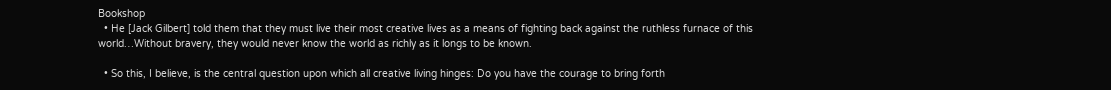Bookshop
  • He [Jack Gilbert] told them that they must live their most creative lives as a means of fighting back against the ruthless furnace of this world…Without bravery, they would never know the world as richly as it longs to be known.

  • So this, I believe, is the central question upon which all creative living hinges: Do you have the courage to bring forth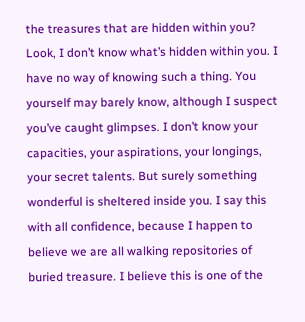the treasures that are hidden within you? Look, I don’t know what’s hidden within you. I have no way of knowing such a thing. You yourself may barely know, although I suspect you’ve caught glimpses. I don’t know your capacities, your aspirations, your longings, your secret talents. But surely something wonderful is sheltered inside you. I say this with all confidence, because I happen to believe we are all walking repositories of buried treasure. I believe this is one of the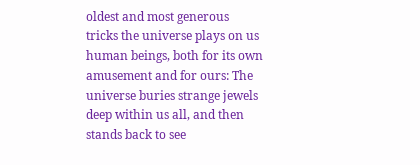oldest and most generous tricks the universe plays on us human beings, both for its own amusement and for ours: The universe buries strange jewels deep within us all, and then stands back to see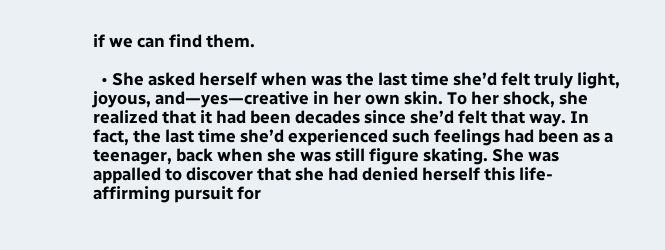if we can find them.

  • She asked herself when was the last time she’d felt truly light, joyous, and—yes—creative in her own skin. To her shock, she realized that it had been decades since she’d felt that way. In fact, the last time she’d experienced such feelings had been as a teenager, back when she was still figure skating. She was appalled to discover that she had denied herself this life-affirming pursuit for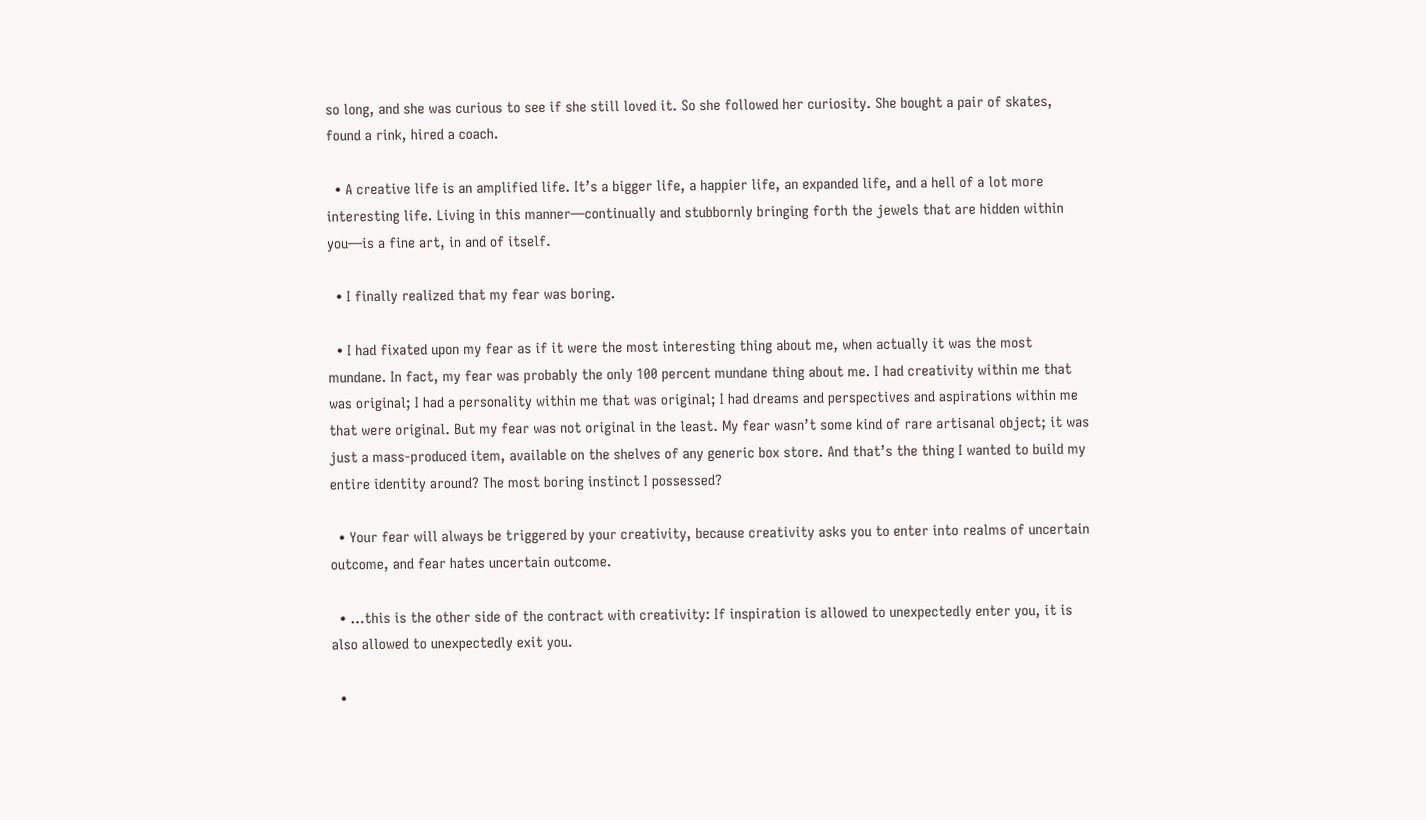so long, and she was curious to see if she still loved it. So she followed her curiosity. She bought a pair of skates, found a rink, hired a coach.

  • A creative life is an amplified life. It’s a bigger life, a happier life, an expanded life, and a hell of a lot more interesting life. Living in this manner—continually and stubbornly bringing forth the jewels that are hidden within you—is a fine art, in and of itself.

  • I finally realized that my fear was boring.

  • I had fixated upon my fear as if it were the most interesting thing about me, when actually it was the most mundane. In fact, my fear was probably the only 100 percent mundane thing about me. I had creativity within me that was original; I had a personality within me that was original; I had dreams and perspectives and aspirations within me that were original. But my fear was not original in the least. My fear wasn’t some kind of rare artisanal object; it was just a mass-produced item, available on the shelves of any generic box store. And that’s the thing I wanted to build my entire identity around? The most boring instinct I possessed?

  • Your fear will always be triggered by your creativity, because creativity asks you to enter into realms of uncertain outcome, and fear hates uncertain outcome.

  • …this is the other side of the contract with creativity: If inspiration is allowed to unexpectedly enter you, it is also allowed to unexpectedly exit you.

  •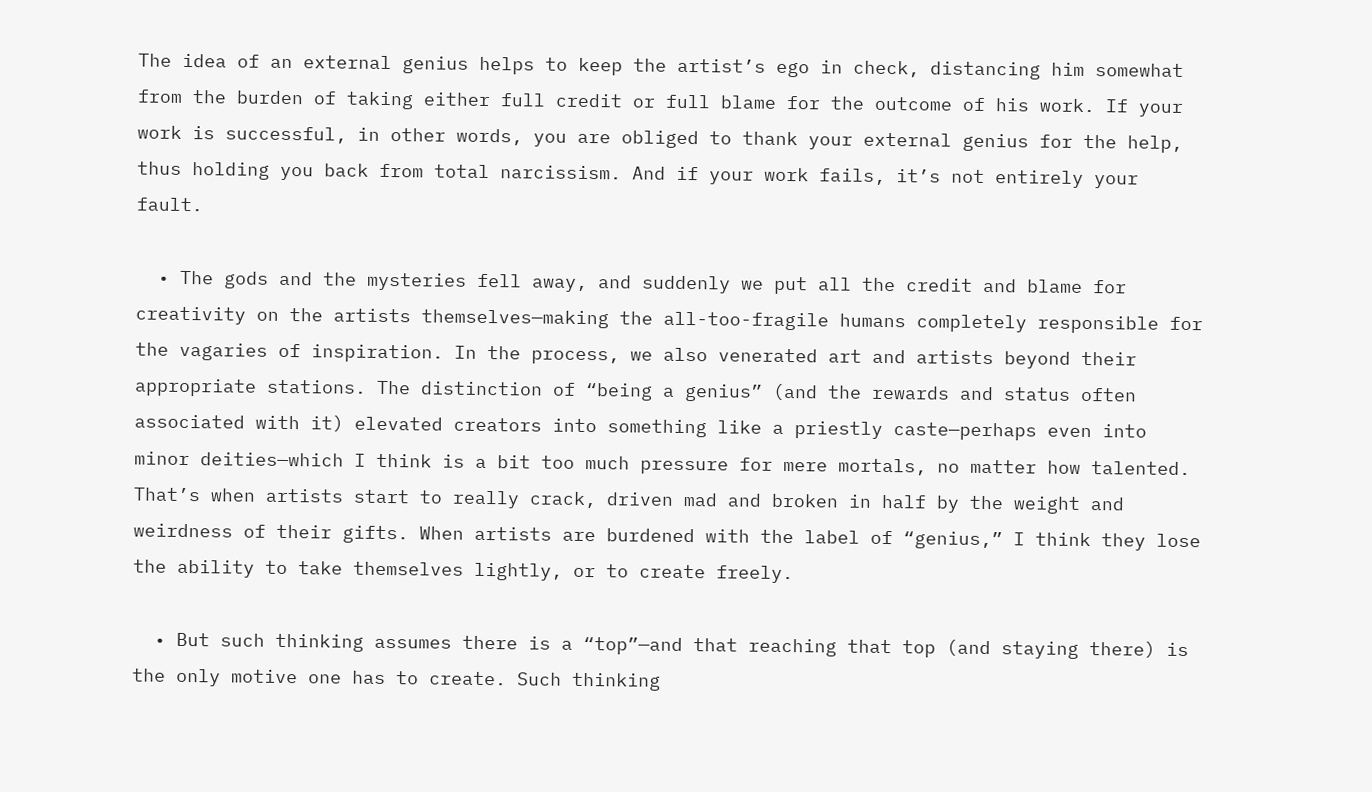The idea of an external genius helps to keep the artist’s ego in check, distancing him somewhat from the burden of taking either full credit or full blame for the outcome of his work. If your work is successful, in other words, you are obliged to thank your external genius for the help, thus holding you back from total narcissism. And if your work fails, it’s not entirely your fault.

  • The gods and the mysteries fell away, and suddenly we put all the credit and blame for creativity on the artists themselves—making the all-too-fragile humans completely responsible for the vagaries of inspiration. In the process, we also venerated art and artists beyond their appropriate stations. The distinction of “being a genius” (and the rewards and status often associated with it) elevated creators into something like a priestly caste—perhaps even into minor deities—which I think is a bit too much pressure for mere mortals, no matter how talented. That’s when artists start to really crack, driven mad and broken in half by the weight and weirdness of their gifts. When artists are burdened with the label of “genius,” I think they lose the ability to take themselves lightly, or to create freely.

  • But such thinking assumes there is a “top”—and that reaching that top (and staying there) is the only motive one has to create. Such thinking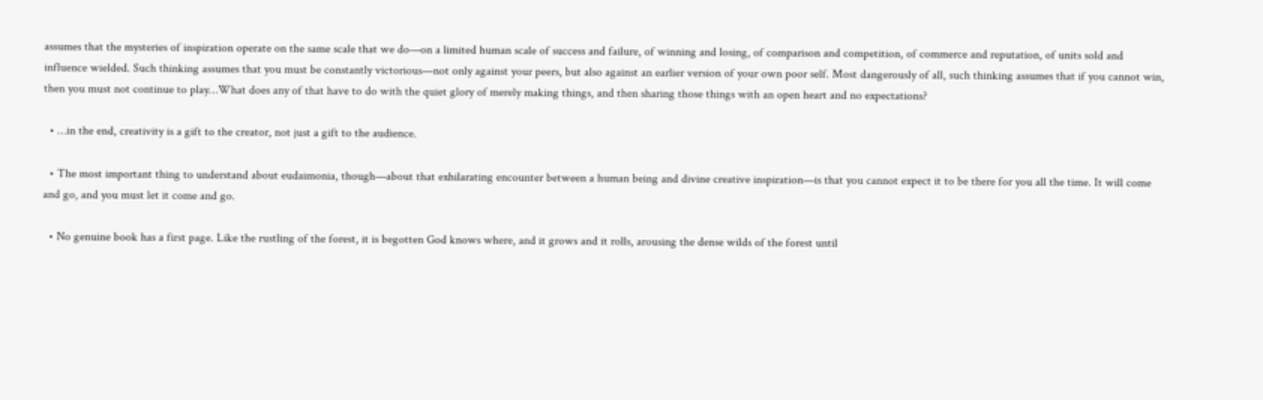assumes that the mysteries of inspiration operate on the same scale that we do—on a limited human scale of success and failure, of winning and losing, of comparison and competition, of commerce and reputation, of units sold and influence wielded. Such thinking assumes that you must be constantly victorious—not only against your peers, but also against an earlier version of your own poor self. Most dangerously of all, such thinking assumes that if you cannot win, then you must not continue to play…What does any of that have to do with the quiet glory of merely making things, and then sharing those things with an open heart and no expectations?

  • …in the end, creativity is a gift to the creator, not just a gift to the audience.

  • The most important thing to understand about eudaimonia, though—about that exhilarating encounter between a human being and divine creative inspiration—is that you cannot expect it to be there for you all the time. It will come and go, and you must let it come and go.

  • No genuine book has a first page. Like the rustling of the forest, it is begotten God knows where, and it grows and it rolls, arousing the dense wilds of the forest until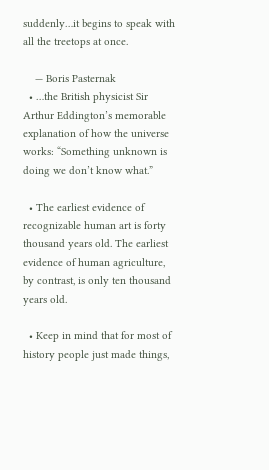suddenly…it begins to speak with all the treetops at once.

    — Boris Pasternak
  • …the British physicist Sir Arthur Eddington’s memorable explanation of how the universe works: “Something unknown is doing we don’t know what.”

  • The earliest evidence of recognizable human art is forty thousand years old. The earliest evidence of human agriculture, by contrast, is only ten thousand years old.

  • Keep in mind that for most of history people just made things,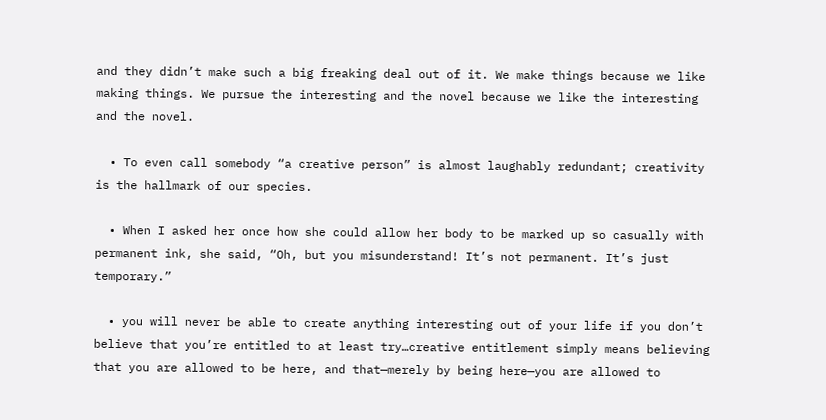and they didn’t make such a big freaking deal out of it. We make things because we like making things. We pursue the interesting and the novel because we like the interesting and the novel.

  • To even call somebody “a creative person” is almost laughably redundant; creativity is the hallmark of our species.

  • When I asked her once how she could allow her body to be marked up so casually with permanent ink, she said, “Oh, but you misunderstand! It’s not permanent. It’s just temporary.”

  • you will never be able to create anything interesting out of your life if you don’t believe that you’re entitled to at least try…creative entitlement simply means believing that you are allowed to be here, and that—merely by being here—you are allowed to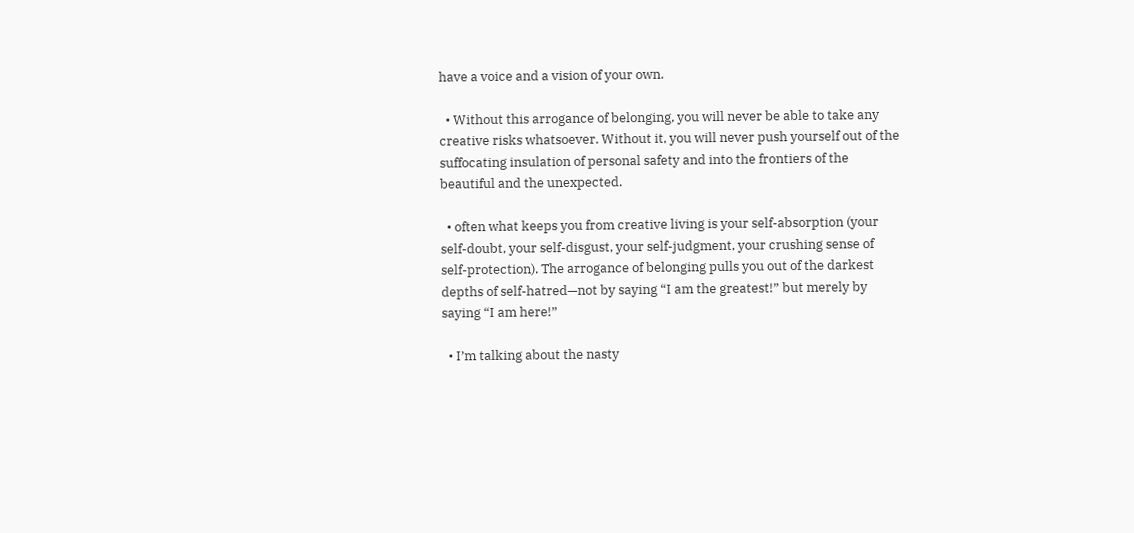have a voice and a vision of your own.

  • Without this arrogance of belonging, you will never be able to take any creative risks whatsoever. Without it, you will never push yourself out of the suffocating insulation of personal safety and into the frontiers of the beautiful and the unexpected.

  • often what keeps you from creative living is your self-absorption (your self-doubt, your self-disgust, your self-judgment, your crushing sense of self-protection). The arrogance of belonging pulls you out of the darkest depths of self-hatred—not by saying “I am the greatest!” but merely by saying “I am here!”

  • I’m talking about the nasty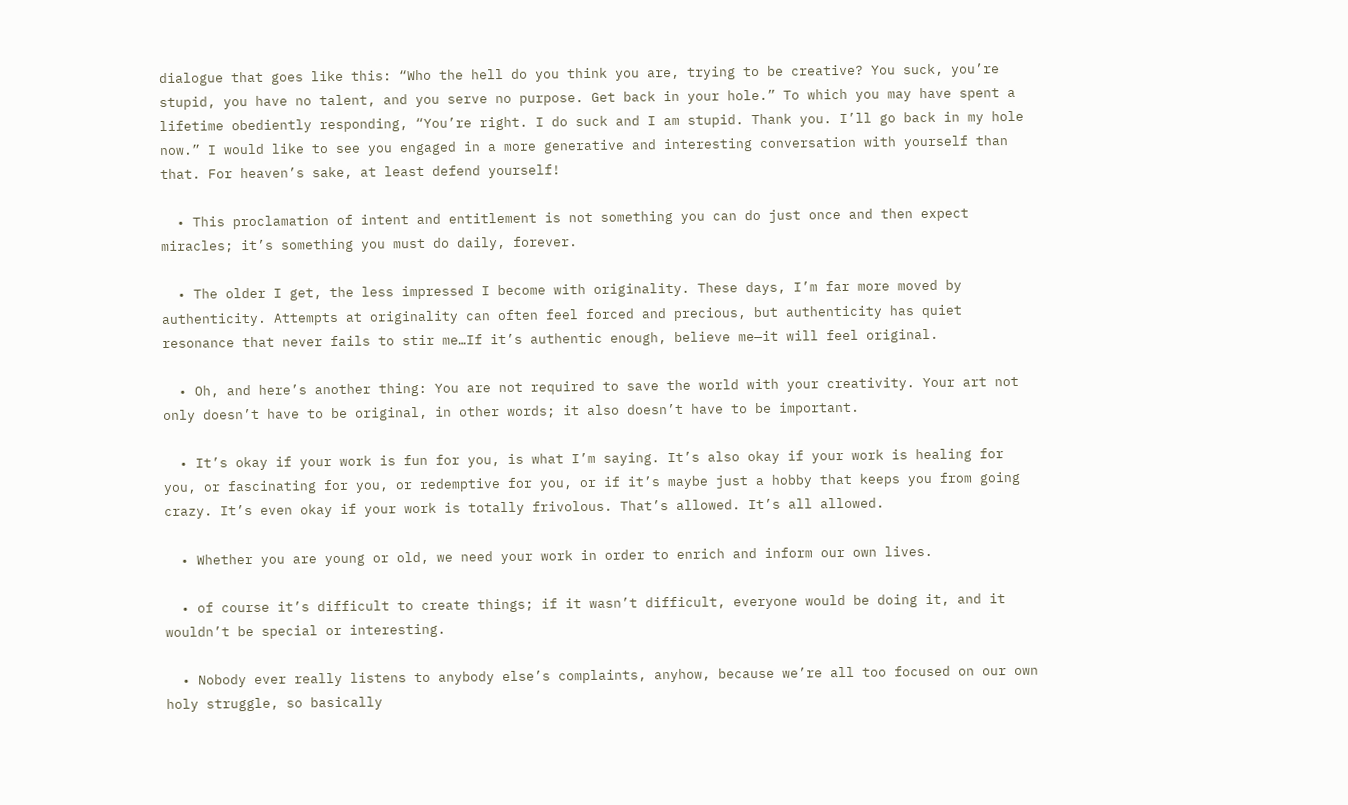dialogue that goes like this: “Who the hell do you think you are, trying to be creative? You suck, you’re stupid, you have no talent, and you serve no purpose. Get back in your hole.” To which you may have spent a lifetime obediently responding, “You’re right. I do suck and I am stupid. Thank you. I’ll go back in my hole now.” I would like to see you engaged in a more generative and interesting conversation with yourself than that. For heaven’s sake, at least defend yourself!

  • This proclamation of intent and entitlement is not something you can do just once and then expect miracles; it’s something you must do daily, forever.

  • The older I get, the less impressed I become with originality. These days, I’m far more moved by authenticity. Attempts at originality can often feel forced and precious, but authenticity has quiet resonance that never fails to stir me…If it’s authentic enough, believe me—it will feel original.

  • Oh, and here’s another thing: You are not required to save the world with your creativity. Your art not only doesn’t have to be original, in other words; it also doesn’t have to be important.

  • It’s okay if your work is fun for you, is what I’m saying. It’s also okay if your work is healing for you, or fascinating for you, or redemptive for you, or if it’s maybe just a hobby that keeps you from going crazy. It’s even okay if your work is totally frivolous. That’s allowed. It’s all allowed.

  • Whether you are young or old, we need your work in order to enrich and inform our own lives.

  • of course it’s difficult to create things; if it wasn’t difficult, everyone would be doing it, and it wouldn’t be special or interesting.

  • Nobody ever really listens to anybody else’s complaints, anyhow, because we’re all too focused on our own holy struggle, so basically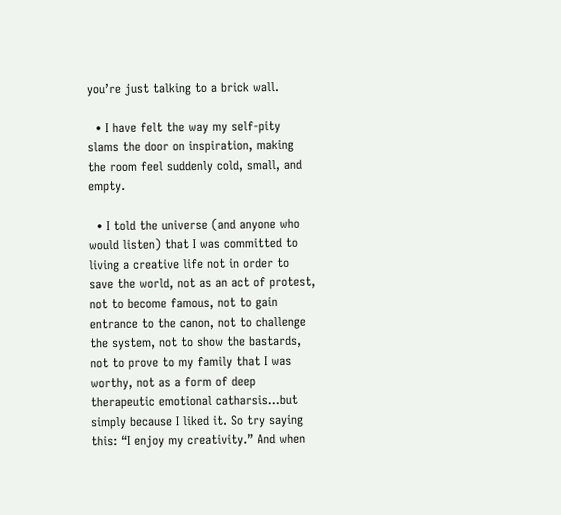you’re just talking to a brick wall.

  • I have felt the way my self-pity slams the door on inspiration, making the room feel suddenly cold, small, and empty.

  • I told the universe (and anyone who would listen) that I was committed to living a creative life not in order to save the world, not as an act of protest, not to become famous, not to gain entrance to the canon, not to challenge the system, not to show the bastards, not to prove to my family that I was worthy, not as a form of deep therapeutic emotional catharsis…but simply because I liked it. So try saying this: “I enjoy my creativity.” And when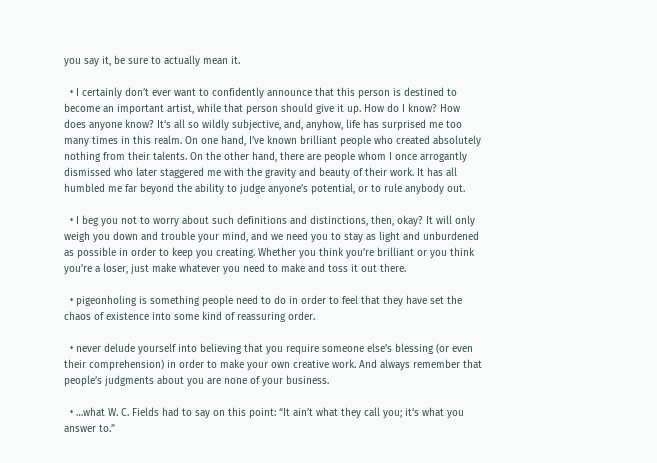you say it, be sure to actually mean it.

  • I certainly don’t ever want to confidently announce that this person is destined to become an important artist, while that person should give it up. How do I know? How does anyone know? It’s all so wildly subjective, and, anyhow, life has surprised me too many times in this realm. On one hand, I’ve known brilliant people who created absolutely nothing from their talents. On the other hand, there are people whom I once arrogantly dismissed who later staggered me with the gravity and beauty of their work. It has all humbled me far beyond the ability to judge anyone’s potential, or to rule anybody out.

  • I beg you not to worry about such definitions and distinctions, then, okay? It will only weigh you down and trouble your mind, and we need you to stay as light and unburdened as possible in order to keep you creating. Whether you think you’re brilliant or you think you’re a loser, just make whatever you need to make and toss it out there.

  • pigeonholing is something people need to do in order to feel that they have set the chaos of existence into some kind of reassuring order.

  • never delude yourself into believing that you require someone else’s blessing (or even their comprehension) in order to make your own creative work. And always remember that people’s judgments about you are none of your business.

  • …what W. C. Fields had to say on this point: “It ain’t what they call you; it’s what you answer to.”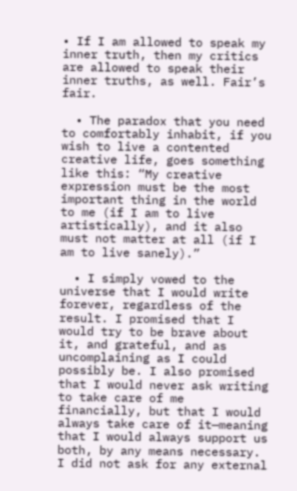• If I am allowed to speak my inner truth, then my critics are allowed to speak their inner truths, as well. Fair’s fair.

  • The paradox that you need to comfortably inhabit, if you wish to live a contented creative life, goes something like this: “My creative expression must be the most important thing in the world to me (if I am to live artistically), and it also must not matter at all (if I am to live sanely).”

  • I simply vowed to the universe that I would write forever, regardless of the result. I promised that I would try to be brave about it, and grateful, and as uncomplaining as I could possibly be. I also promised that I would never ask writing to take care of me financially, but that I would always take care of it—meaning that I would always support us both, by any means necessary. I did not ask for any external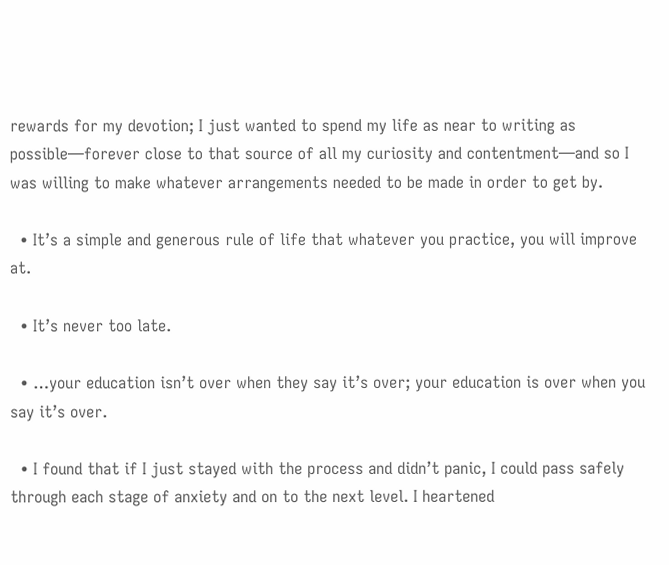rewards for my devotion; I just wanted to spend my life as near to writing as possible—forever close to that source of all my curiosity and contentment—and so I was willing to make whatever arrangements needed to be made in order to get by.

  • It’s a simple and generous rule of life that whatever you practice, you will improve at.

  • It’s never too late.

  • …your education isn’t over when they say it’s over; your education is over when you say it’s over.

  • I found that if I just stayed with the process and didn’t panic, I could pass safely through each stage of anxiety and on to the next level. I heartened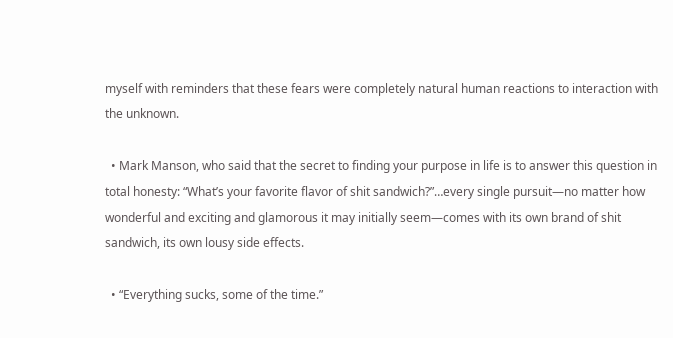myself with reminders that these fears were completely natural human reactions to interaction with the unknown.

  • Mark Manson, who said that the secret to finding your purpose in life is to answer this question in total honesty: “What’s your favorite flavor of shit sandwich?”…every single pursuit—no matter how wonderful and exciting and glamorous it may initially seem—comes with its own brand of shit sandwich, its own lousy side effects.

  • “Everything sucks, some of the time.”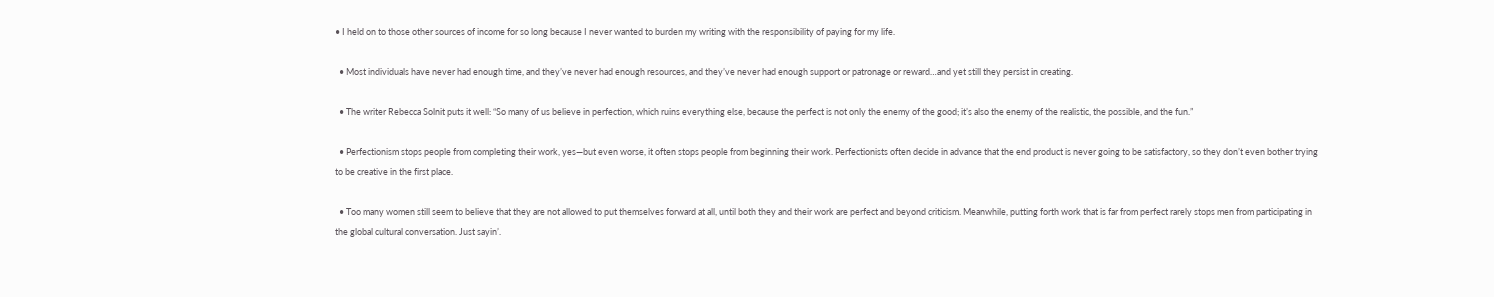• I held on to those other sources of income for so long because I never wanted to burden my writing with the responsibility of paying for my life.

  • Most individuals have never had enough time, and they’ve never had enough resources, and they’ve never had enough support or patronage or reward…and yet still they persist in creating.

  • The writer Rebecca Solnit puts it well: “So many of us believe in perfection, which ruins everything else, because the perfect is not only the enemy of the good; it’s also the enemy of the realistic, the possible, and the fun.”

  • Perfectionism stops people from completing their work, yes—but even worse, it often stops people from beginning their work. Perfectionists often decide in advance that the end product is never going to be satisfactory, so they don’t even bother trying to be creative in the first place.

  • Too many women still seem to believe that they are not allowed to put themselves forward at all, until both they and their work are perfect and beyond criticism. Meanwhile, putting forth work that is far from perfect rarely stops men from participating in the global cultural conversation. Just sayin’.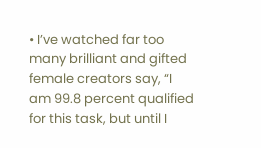• I’ve watched far too many brilliant and gifted female creators say, “I am 99.8 percent qualified for this task, but until I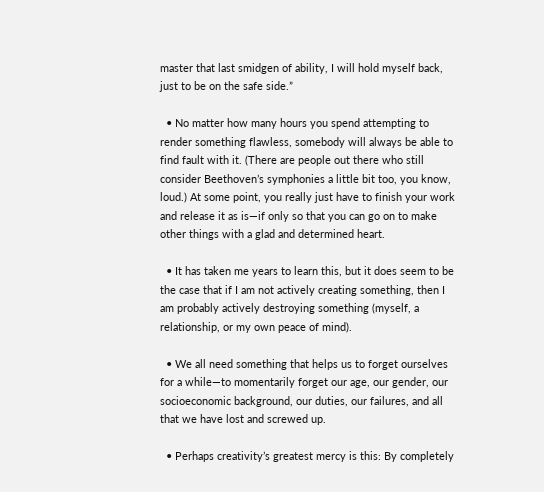master that last smidgen of ability, I will hold myself back, just to be on the safe side.”

  • No matter how many hours you spend attempting to render something flawless, somebody will always be able to find fault with it. (There are people out there who still consider Beethoven’s symphonies a little bit too, you know, loud.) At some point, you really just have to finish your work and release it as is—if only so that you can go on to make other things with a glad and determined heart.

  • It has taken me years to learn this, but it does seem to be the case that if I am not actively creating something, then I am probably actively destroying something (myself, a relationship, or my own peace of mind).

  • We all need something that helps us to forget ourselves for a while—to momentarily forget our age, our gender, our socioeconomic background, our duties, our failures, and all that we have lost and screwed up.

  • Perhaps creativity’s greatest mercy is this: By completely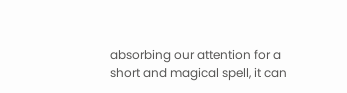absorbing our attention for a short and magical spell, it can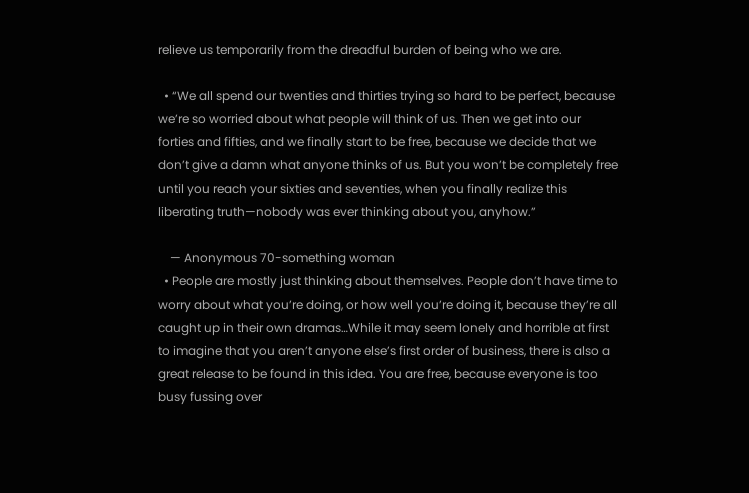relieve us temporarily from the dreadful burden of being who we are.

  • “We all spend our twenties and thirties trying so hard to be perfect, because we’re so worried about what people will think of us. Then we get into our forties and fifties, and we finally start to be free, because we decide that we don’t give a damn what anyone thinks of us. But you won’t be completely free until you reach your sixties and seventies, when you finally realize this liberating truth—nobody was ever thinking about you, anyhow.”

    — Anonymous 70-something woman
  • People are mostly just thinking about themselves. People don’t have time to worry about what you’re doing, or how well you’re doing it, because they’re all caught up in their own dramas…While it may seem lonely and horrible at first to imagine that you aren’t anyone else’s first order of business, there is also a great release to be found in this idea. You are free, because everyone is too busy fussing over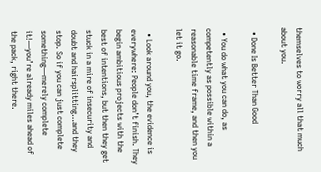themselves to worry all that much about you.

  • Done Is Better Than Good

  • You do what you can do, as competently as possible within a reasonable time frame, and then you let it go.

  • Look around you, the evidence is everywhere: People don’t finish. They begin ambitious projects with the best of intentions, but then they get stuck in a mire of insecurity and doubt and hairsplitting…and they stop. So if you can just complete something—merely complete it!—you’re already miles ahead of the pack, right there.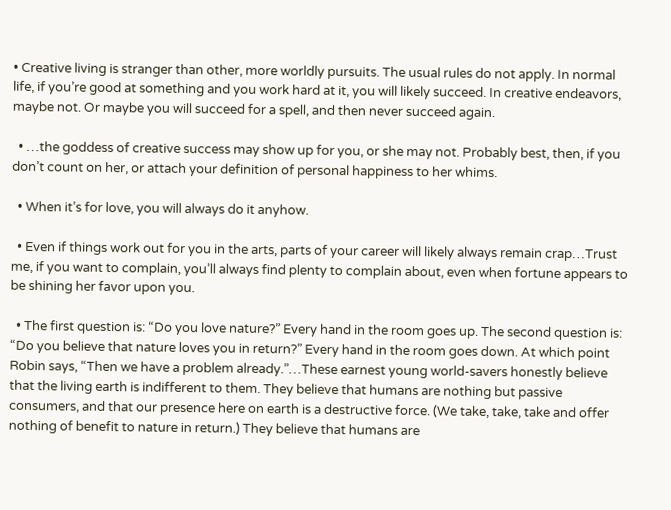• Creative living is stranger than other, more worldly pursuits. The usual rules do not apply. In normal life, if you’re good at something and you work hard at it, you will likely succeed. In creative endeavors, maybe not. Or maybe you will succeed for a spell, and then never succeed again.

  • …the goddess of creative success may show up for you, or she may not. Probably best, then, if you don’t count on her, or attach your definition of personal happiness to her whims.

  • When it’s for love, you will always do it anyhow.

  • Even if things work out for you in the arts, parts of your career will likely always remain crap…Trust me, if you want to complain, you’ll always find plenty to complain about, even when fortune appears to be shining her favor upon you.

  • The first question is: “Do you love nature?” Every hand in the room goes up. The second question is: “Do you believe that nature loves you in return?” Every hand in the room goes down. At which point Robin says, “Then we have a problem already.”…These earnest young world-savers honestly believe that the living earth is indifferent to them. They believe that humans are nothing but passive consumers, and that our presence here on earth is a destructive force. (We take, take, take and offer nothing of benefit to nature in return.) They believe that humans are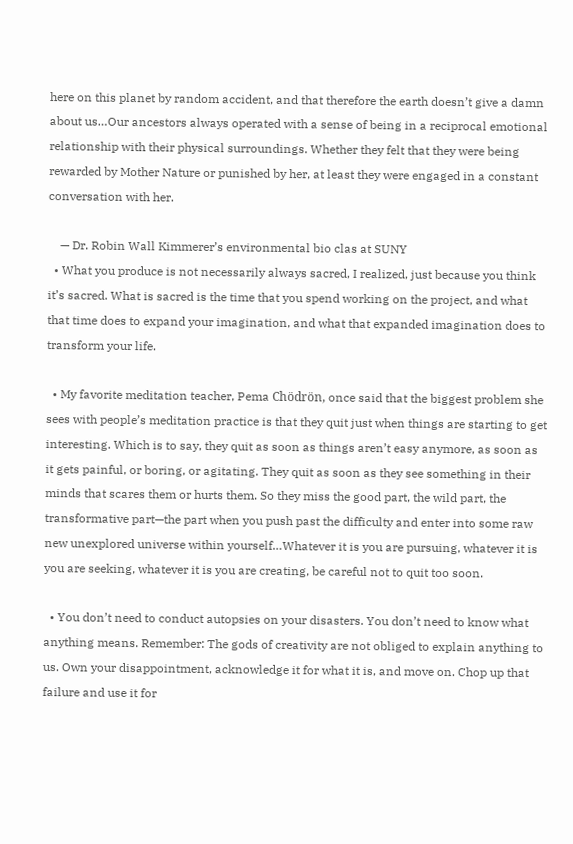here on this planet by random accident, and that therefore the earth doesn’t give a damn about us…Our ancestors always operated with a sense of being in a reciprocal emotional relationship with their physical surroundings. Whether they felt that they were being rewarded by Mother Nature or punished by her, at least they were engaged in a constant conversation with her.

    — Dr. Robin Wall Kimmerer’s environmental bio clas at SUNY
  • What you produce is not necessarily always sacred, I realized, just because you think it’s sacred. What is sacred is the time that you spend working on the project, and what that time does to expand your imagination, and what that expanded imagination does to transform your life.

  • My favorite meditation teacher, Pema Chödrön, once said that the biggest problem she sees with people’s meditation practice is that they quit just when things are starting to get interesting. Which is to say, they quit as soon as things aren’t easy anymore, as soon as it gets painful, or boring, or agitating. They quit as soon as they see something in their minds that scares them or hurts them. So they miss the good part, the wild part, the transformative part—the part when you push past the difficulty and enter into some raw new unexplored universe within yourself…Whatever it is you are pursuing, whatever it is you are seeking, whatever it is you are creating, be careful not to quit too soon.

  • You don’t need to conduct autopsies on your disasters. You don’t need to know what anything means. Remember: The gods of creativity are not obliged to explain anything to us. Own your disappointment, acknowledge it for what it is, and move on. Chop up that failure and use it for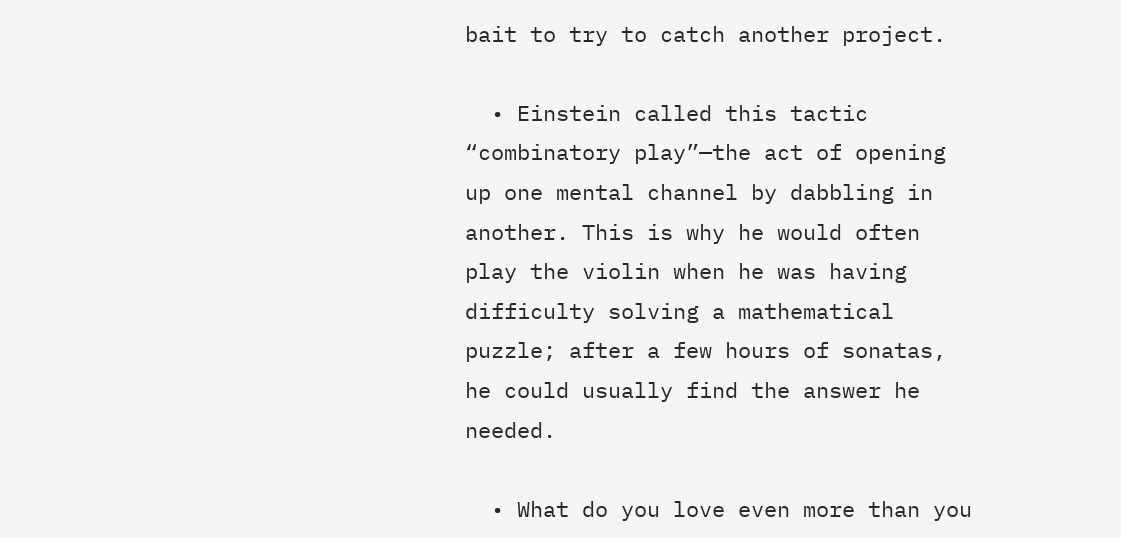bait to try to catch another project.

  • Einstein called this tactic “combinatory play”—the act of opening up one mental channel by dabbling in another. This is why he would often play the violin when he was having difficulty solving a mathematical puzzle; after a few hours of sonatas, he could usually find the answer he needed.

  • What do you love even more than you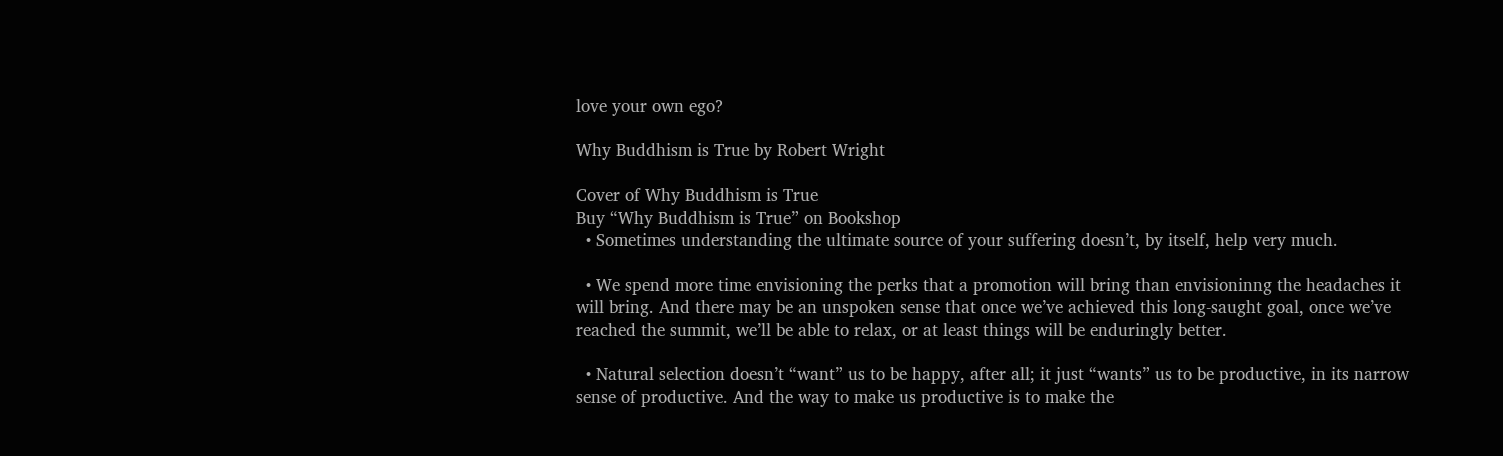love your own ego?

Why Buddhism is True by Robert Wright

Cover of Why Buddhism is True
Buy “Why Buddhism is True” on Bookshop
  • Sometimes understanding the ultimate source of your suffering doesn’t, by itself, help very much.

  • We spend more time envisioning the perks that a promotion will bring than envisioninng the headaches it will bring. And there may be an unspoken sense that once we’ve achieved this long-saught goal, once we’ve reached the summit, we’ll be able to relax, or at least things will be enduringly better.

  • Natural selection doesn’t “want” us to be happy, after all; it just “wants” us to be productive, in its narrow sense of productive. And the way to make us productive is to make the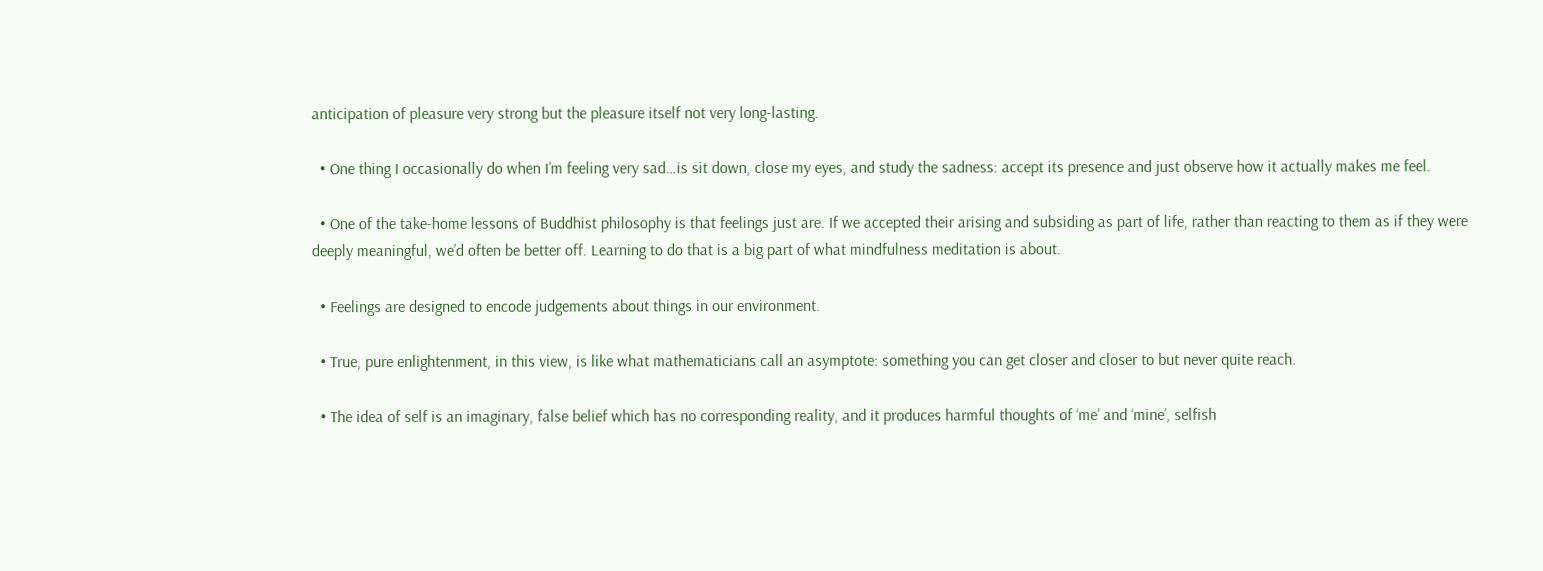anticipation of pleasure very strong but the pleasure itself not very long-lasting.

  • One thing I occasionally do when I’m feeling very sad…is sit down, close my eyes, and study the sadness: accept its presence and just observe how it actually makes me feel.

  • One of the take-home lessons of Buddhist philosophy is that feelings just are. If we accepted their arising and subsiding as part of life, rather than reacting to them as if they were deeply meaningful, we’d often be better off. Learning to do that is a big part of what mindfulness meditation is about.

  • Feelings are designed to encode judgements about things in our environment.

  • True, pure enlightenment, in this view, is like what mathematicians call an asymptote: something you can get closer and closer to but never quite reach.

  • The idea of self is an imaginary, false belief which has no corresponding reality, and it produces harmful thoughts of ‘me’ and ‘mine’, selfish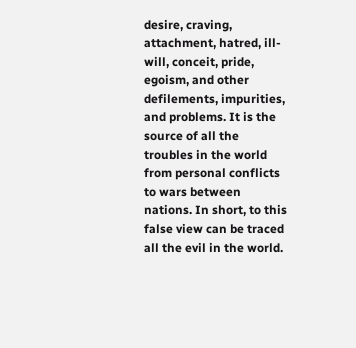desire, craving, attachment, hatred, ill-will, conceit, pride, egoism, and other defilements, impurities, and problems. It is the source of all the troubles in the world from personal conflicts to wars between nations. In short, to this false view can be traced all the evil in the world.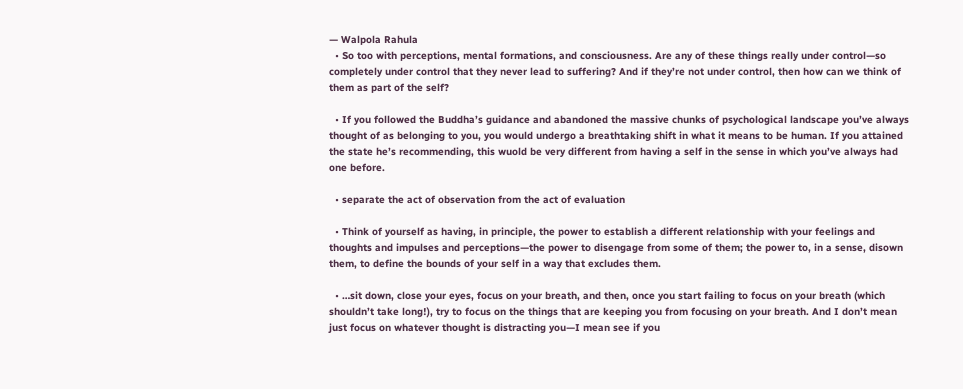— Walpola Rahula
  • So too with perceptions, mental formations, and consciousness. Are any of these things really under control—so completely under control that they never lead to suffering? And if they’re not under control, then how can we think of them as part of the self?

  • If you followed the Buddha’s guidance and abandoned the massive chunks of psychological landscape you’ve always thought of as belonging to you, you would undergo a breathtaking shift in what it means to be human. If you attained the state he’s recommending, this wuold be very different from having a self in the sense in which you’ve always had one before.

  • separate the act of observation from the act of evaluation

  • Think of yourself as having, in principle, the power to establish a different relationship with your feelings and thoughts and impulses and perceptions—the power to disengage from some of them; the power to, in a sense, disown them, to define the bounds of your self in a way that excludes them.

  • …sit down, close your eyes, focus on your breath, and then, once you start failing to focus on your breath (which shouldn’t take long!), try to focus on the things that are keeping you from focusing on your breath. And I don’t mean just focus on whatever thought is distracting you—I mean see if you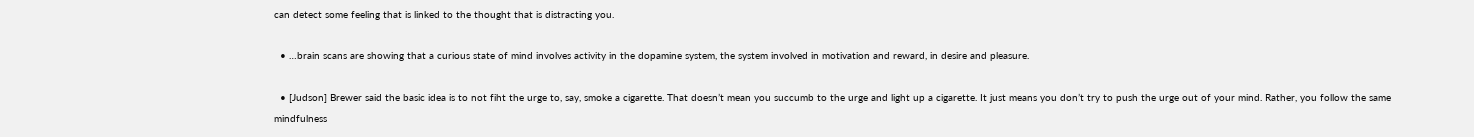can detect some feeling that is linked to the thought that is distracting you.

  • …brain scans are showing that a curious state of mind involves activity in the dopamine system, the system involved in motivation and reward, in desire and pleasure.

  • [Judson] Brewer said the basic idea is to not fiht the urge to, say, smoke a cigarette. That doesn’t mean you succumb to the urge and light up a cigarette. It just means you don’t try to push the urge out of your mind. Rather, you follow the same mindfulness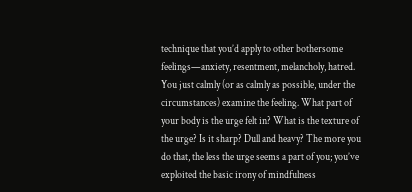technique that you’d apply to other bothersome feelings—anxiety, resentment, melancholy, hatred. You just calmly (or as calmly as possible, under the circumstances) examine the feeling. What part of your body is the urge felt in? What is the texture of the urge? Is it sharp? Dull and heavy? The more you do that, the less the urge seems a part of you; you’ve exploited the basic irony of mindfulness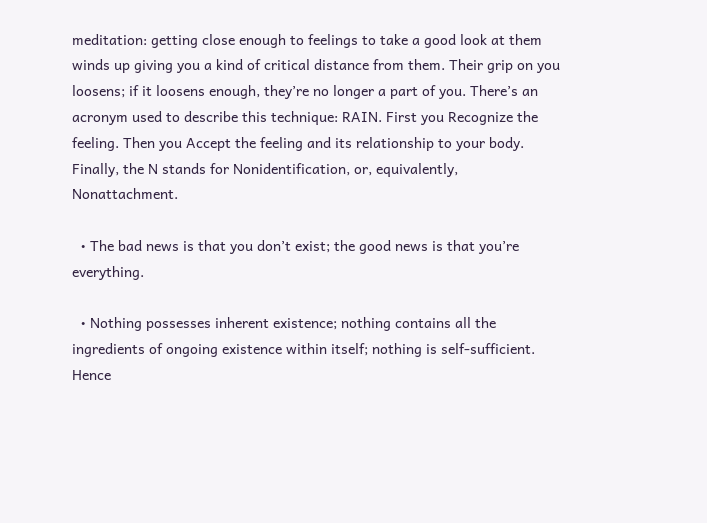meditation: getting close enough to feelings to take a good look at them winds up giving you a kind of critical distance from them. Their grip on you loosens; if it loosens enough, they’re no longer a part of you. There’s an acronym used to describe this technique: RAIN. First you Recognize the feeling. Then you Accept the feeling and its relationship to your body. Finally, the N stands for Nonidentification, or, equivalently, Nonattachment.

  • The bad news is that you don’t exist; the good news is that you’re everything.

  • Nothing possesses inherent existence; nothing contains all the ingredients of ongoing existence within itself; nothing is self-sufficient. Hence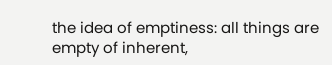the idea of emptiness: all things are empty of inherent,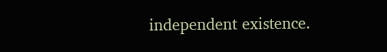independent existence.